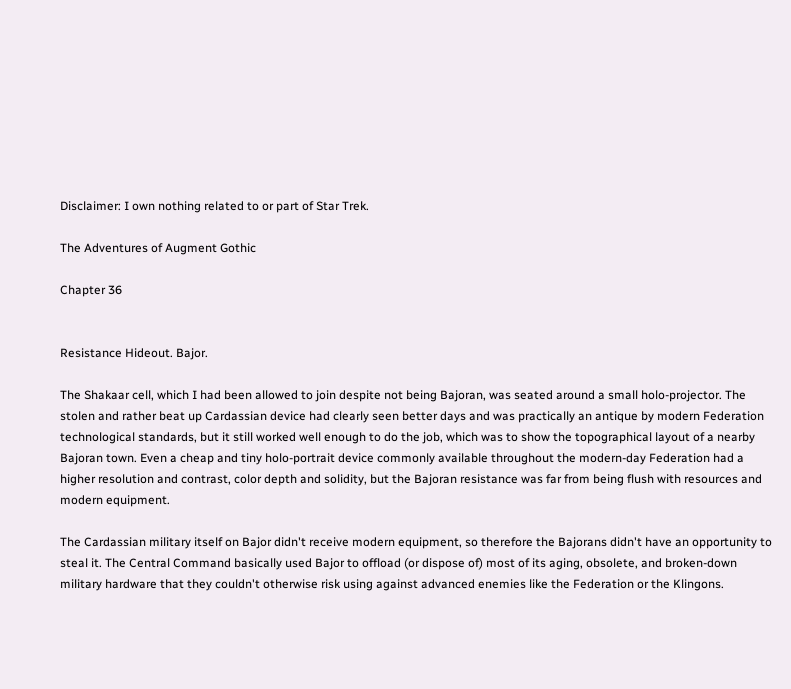Disclaimer: I own nothing related to or part of Star Trek.

The Adventures of Augment Gothic

Chapter 36


Resistance Hideout. Bajor.

The Shakaar cell, which I had been allowed to join despite not being Bajoran, was seated around a small holo-projector. The stolen and rather beat up Cardassian device had clearly seen better days and was practically an antique by modern Federation technological standards, but it still worked well enough to do the job, which was to show the topographical layout of a nearby Bajoran town. Even a cheap and tiny holo-portrait device commonly available throughout the modern-day Federation had a higher resolution and contrast, color depth and solidity, but the Bajoran resistance was far from being flush with resources and modern equipment.

The Cardassian military itself on Bajor didn't receive modern equipment, so therefore the Bajorans didn't have an opportunity to steal it. The Central Command basically used Bajor to offload (or dispose of) most of its aging, obsolete, and broken-down military hardware that they couldn't otherwise risk using against advanced enemies like the Federation or the Klingons.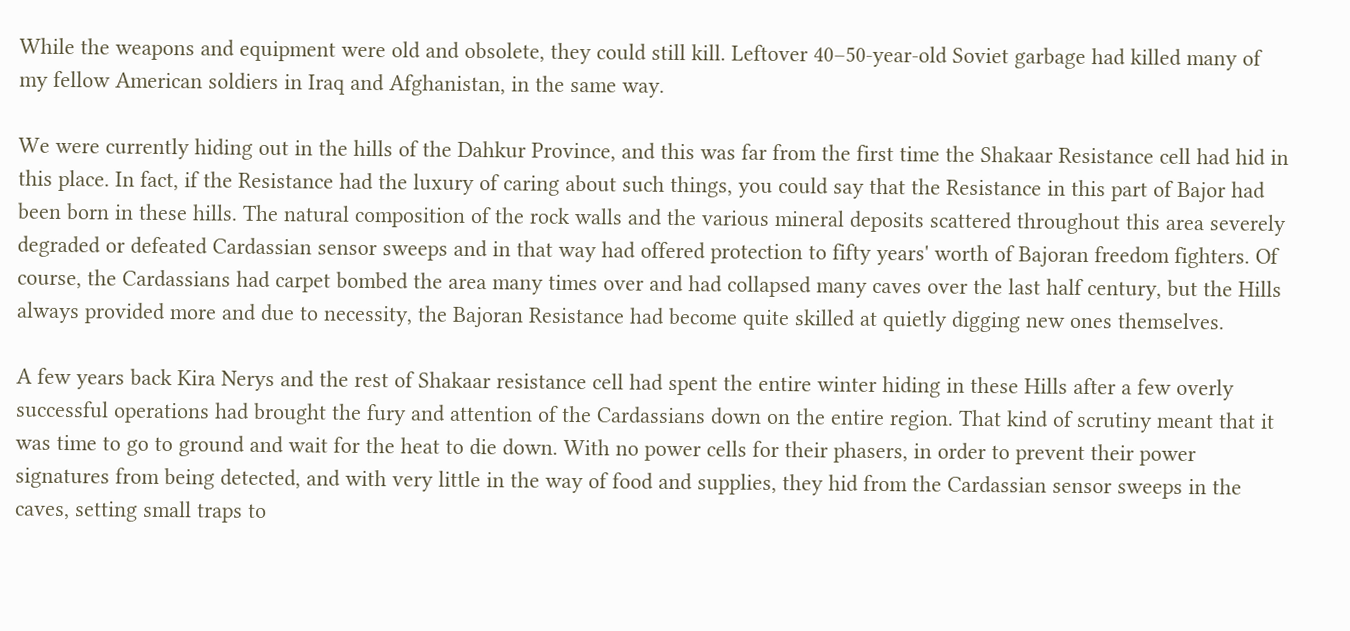While the weapons and equipment were old and obsolete, they could still kill. Leftover 40–50-year-old Soviet garbage had killed many of my fellow American soldiers in Iraq and Afghanistan, in the same way.

We were currently hiding out in the hills of the Dahkur Province, and this was far from the first time the Shakaar Resistance cell had hid in this place. In fact, if the Resistance had the luxury of caring about such things, you could say that the Resistance in this part of Bajor had been born in these hills. The natural composition of the rock walls and the various mineral deposits scattered throughout this area severely degraded or defeated Cardassian sensor sweeps and in that way had offered protection to fifty years' worth of Bajoran freedom fighters. Of course, the Cardassians had carpet bombed the area many times over and had collapsed many caves over the last half century, but the Hills always provided more and due to necessity, the Bajoran Resistance had become quite skilled at quietly digging new ones themselves.

A few years back Kira Nerys and the rest of Shakaar resistance cell had spent the entire winter hiding in these Hills after a few overly successful operations had brought the fury and attention of the Cardassians down on the entire region. That kind of scrutiny meant that it was time to go to ground and wait for the heat to die down. With no power cells for their phasers, in order to prevent their power signatures from being detected, and with very little in the way of food and supplies, they hid from the Cardassian sensor sweeps in the caves, setting small traps to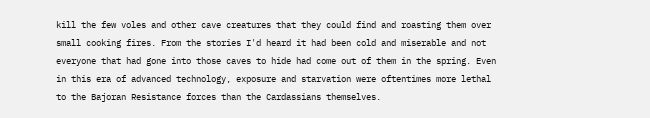kill the few voles and other cave creatures that they could find and roasting them over small cooking fires. From the stories I'd heard it had been cold and miserable and not everyone that had gone into those caves to hide had come out of them in the spring. Even in this era of advanced technology, exposure and starvation were oftentimes more lethal to the Bajoran Resistance forces than the Cardassians themselves.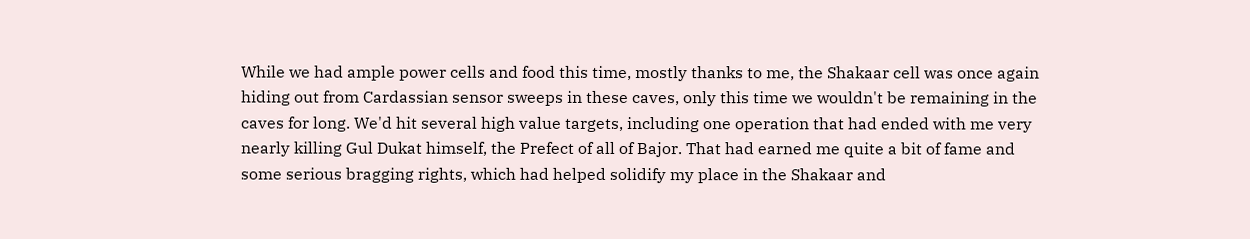While we had ample power cells and food this time, mostly thanks to me, the Shakaar cell was once again hiding out from Cardassian sensor sweeps in these caves, only this time we wouldn't be remaining in the caves for long. We'd hit several high value targets, including one operation that had ended with me very nearly killing Gul Dukat himself, the Prefect of all of Bajor. That had earned me quite a bit of fame and some serious bragging rights, which had helped solidify my place in the Shakaar and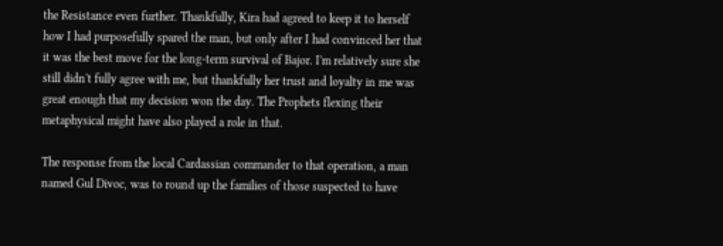the Resistance even further. Thankfully, Kira had agreed to keep it to herself how I had purposefully spared the man, but only after I had convinced her that it was the best move for the long-term survival of Bajor. I'm relatively sure she still didn't fully agree with me, but thankfully her trust and loyalty in me was great enough that my decision won the day. The Prophets flexing their metaphysical might have also played a role in that.

The response from the local Cardassian commander to that operation, a man named Gul Divoc, was to round up the families of those suspected to have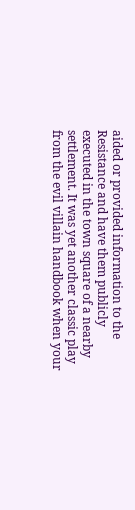aided or provided information to the Resistance and have them publicly executed in the town square of a nearby settlement. It was yet another classic play from the evil villain handbook when your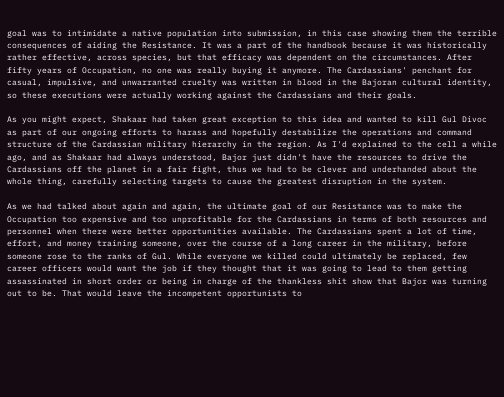goal was to intimidate a native population into submission, in this case showing them the terrible consequences of aiding the Resistance. It was a part of the handbook because it was historically rather effective, across species, but that efficacy was dependent on the circumstances. After fifty years of Occupation, no one was really buying it anymore. The Cardassians' penchant for casual, impulsive, and unwarranted cruelty was written in blood in the Bajoran cultural identity, so these executions were actually working against the Cardassians and their goals.

As you might expect, Shakaar had taken great exception to this idea and wanted to kill Gul Divoc as part of our ongoing efforts to harass and hopefully destabilize the operations and command structure of the Cardassian military hierarchy in the region. As I'd explained to the cell a while ago, and as Shakaar had always understood, Bajor just didn't have the resources to drive the Cardassians off the planet in a fair fight, thus we had to be clever and underhanded about the whole thing, carefully selecting targets to cause the greatest disruption in the system.

As we had talked about again and again, the ultimate goal of our Resistance was to make the Occupation too expensive and too unprofitable for the Cardassians in terms of both resources and personnel when there were better opportunities available. The Cardassians spent a lot of time, effort, and money training someone, over the course of a long career in the military, before someone rose to the ranks of Gul. While everyone we killed could ultimately be replaced, few career officers would want the job if they thought that it was going to lead to them getting assassinated in short order or being in charge of the thankless shit show that Bajor was turning out to be. That would leave the incompetent opportunists to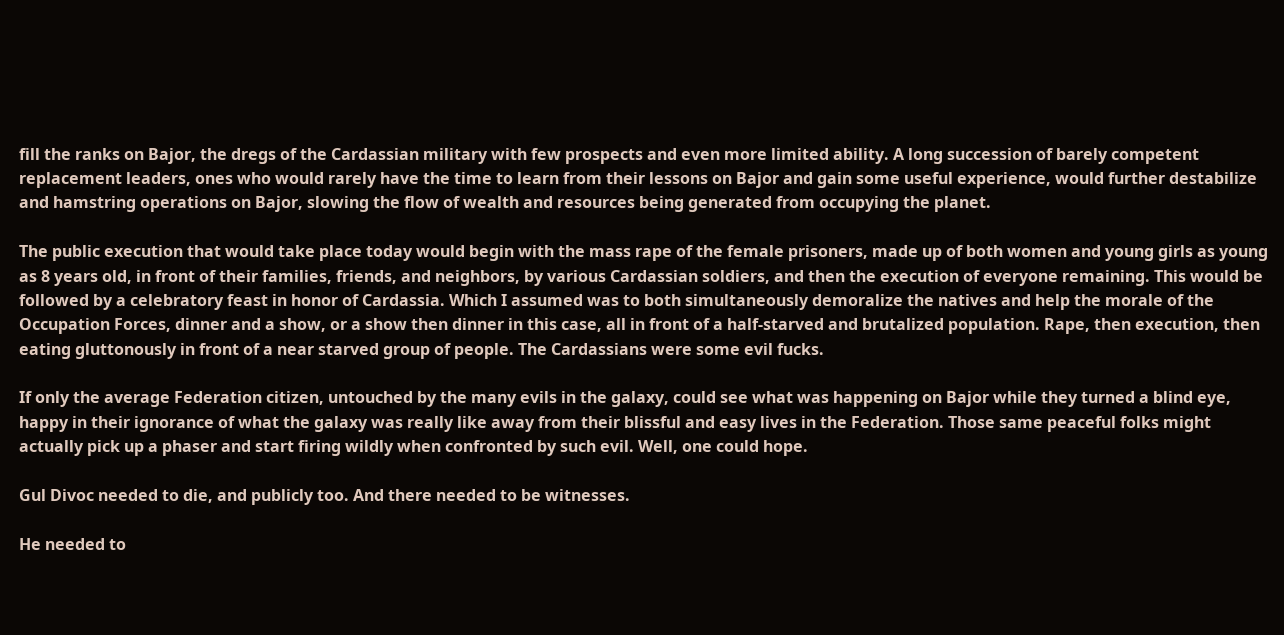fill the ranks on Bajor, the dregs of the Cardassian military with few prospects and even more limited ability. A long succession of barely competent replacement leaders, ones who would rarely have the time to learn from their lessons on Bajor and gain some useful experience, would further destabilize and hamstring operations on Bajor, slowing the flow of wealth and resources being generated from occupying the planet.

The public execution that would take place today would begin with the mass rape of the female prisoners, made up of both women and young girls as young as 8 years old, in front of their families, friends, and neighbors, by various Cardassian soldiers, and then the execution of everyone remaining. This would be followed by a celebratory feast in honor of Cardassia. Which I assumed was to both simultaneously demoralize the natives and help the morale of the Occupation Forces, dinner and a show, or a show then dinner in this case, all in front of a half-starved and brutalized population. Rape, then execution, then eating gluttonously in front of a near starved group of people. The Cardassians were some evil fucks.

If only the average Federation citizen, untouched by the many evils in the galaxy, could see what was happening on Bajor while they turned a blind eye, happy in their ignorance of what the galaxy was really like away from their blissful and easy lives in the Federation. Those same peaceful folks might actually pick up a phaser and start firing wildly when confronted by such evil. Well, one could hope.

Gul Divoc needed to die, and publicly too. And there needed to be witnesses.

He needed to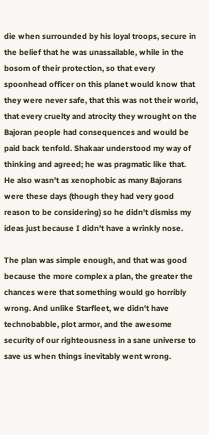die when surrounded by his loyal troops, secure in the belief that he was unassailable, while in the bosom of their protection, so that every spoonhead officer on this planet would know that they were never safe, that this was not their world, that every cruelty and atrocity they wrought on the Bajoran people had consequences and would be paid back tenfold. Shakaar understood my way of thinking and agreed; he was pragmatic like that. He also wasn't as xenophobic as many Bajorans were these days (though they had very good reason to be considering) so he didn't dismiss my ideas just because I didn't have a wrinkly nose.

The plan was simple enough, and that was good because the more complex a plan, the greater the chances were that something would go horribly wrong. And unlike Starfleet, we didn't have technobabble, plot armor, and the awesome security of our righteousness in a sane universe to save us when things inevitably went wrong.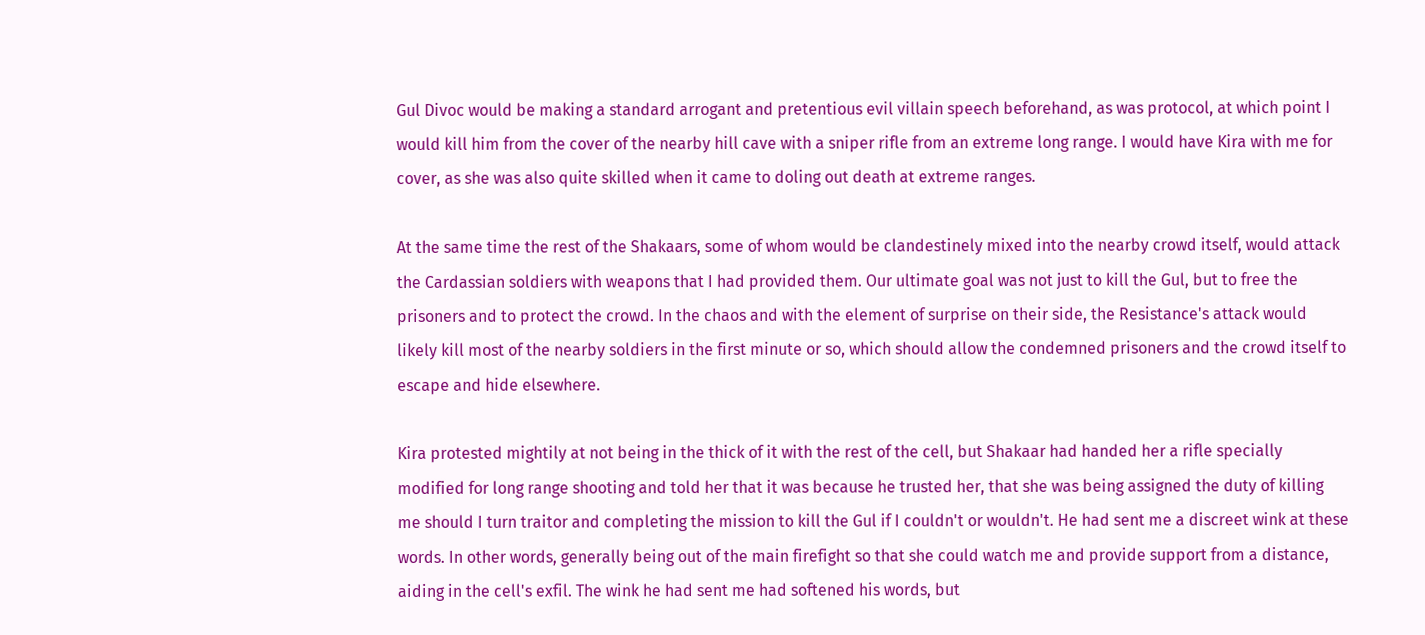Gul Divoc would be making a standard arrogant and pretentious evil villain speech beforehand, as was protocol, at which point I would kill him from the cover of the nearby hill cave with a sniper rifle from an extreme long range. I would have Kira with me for cover, as she was also quite skilled when it came to doling out death at extreme ranges.

At the same time the rest of the Shakaars, some of whom would be clandestinely mixed into the nearby crowd itself, would attack the Cardassian soldiers with weapons that I had provided them. Our ultimate goal was not just to kill the Gul, but to free the prisoners and to protect the crowd. In the chaos and with the element of surprise on their side, the Resistance's attack would likely kill most of the nearby soldiers in the first minute or so, which should allow the condemned prisoners and the crowd itself to escape and hide elsewhere.

Kira protested mightily at not being in the thick of it with the rest of the cell, but Shakaar had handed her a rifle specially modified for long range shooting and told her that it was because he trusted her, that she was being assigned the duty of killing me should I turn traitor and completing the mission to kill the Gul if I couldn't or wouldn't. He had sent me a discreet wink at these words. In other words, generally being out of the main firefight so that she could watch me and provide support from a distance, aiding in the cell's exfil. The wink he had sent me had softened his words, but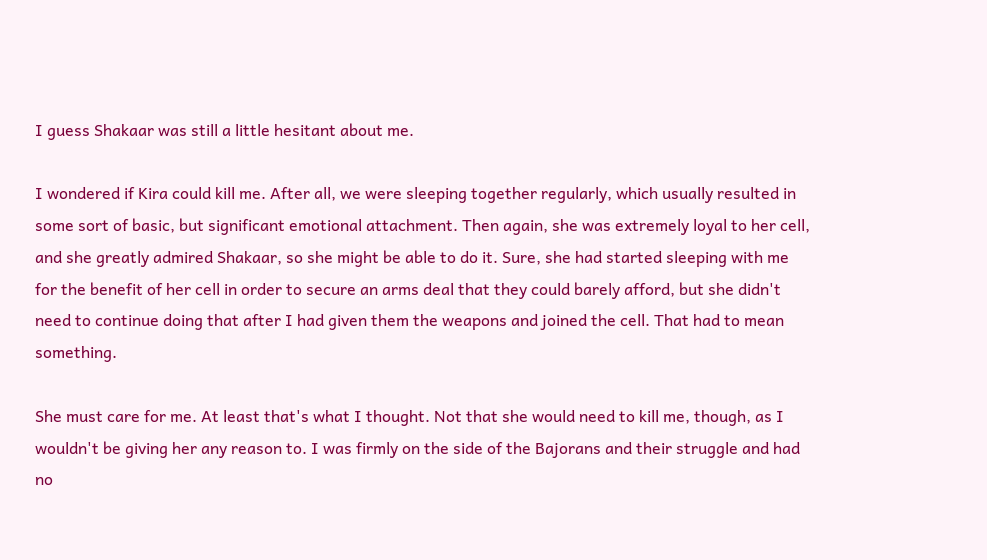I guess Shakaar was still a little hesitant about me.

I wondered if Kira could kill me. After all, we were sleeping together regularly, which usually resulted in some sort of basic, but significant emotional attachment. Then again, she was extremely loyal to her cell, and she greatly admired Shakaar, so she might be able to do it. Sure, she had started sleeping with me for the benefit of her cell in order to secure an arms deal that they could barely afford, but she didn't need to continue doing that after I had given them the weapons and joined the cell. That had to mean something.

She must care for me. At least that's what I thought. Not that she would need to kill me, though, as I wouldn't be giving her any reason to. I was firmly on the side of the Bajorans and their struggle and had no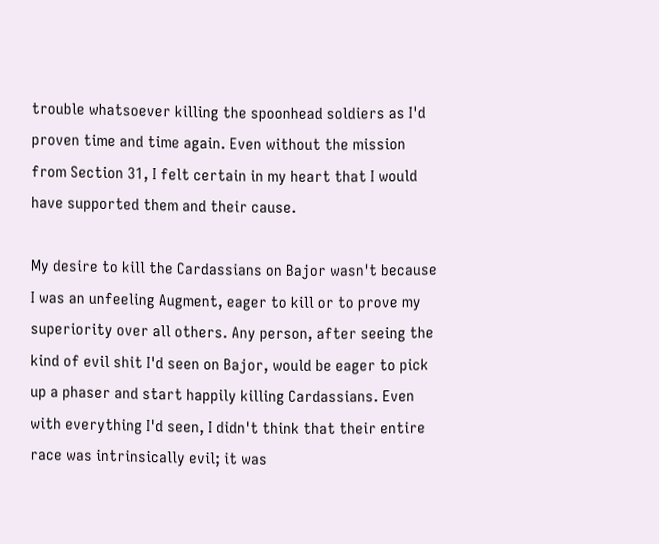trouble whatsoever killing the spoonhead soldiers as I'd proven time and time again. Even without the mission from Section 31, I felt certain in my heart that I would have supported them and their cause.

My desire to kill the Cardassians on Bajor wasn't because I was an unfeeling Augment, eager to kill or to prove my superiority over all others. Any person, after seeing the kind of evil shit I'd seen on Bajor, would be eager to pick up a phaser and start happily killing Cardassians. Even with everything I'd seen, I didn't think that their entire race was intrinsically evil; it was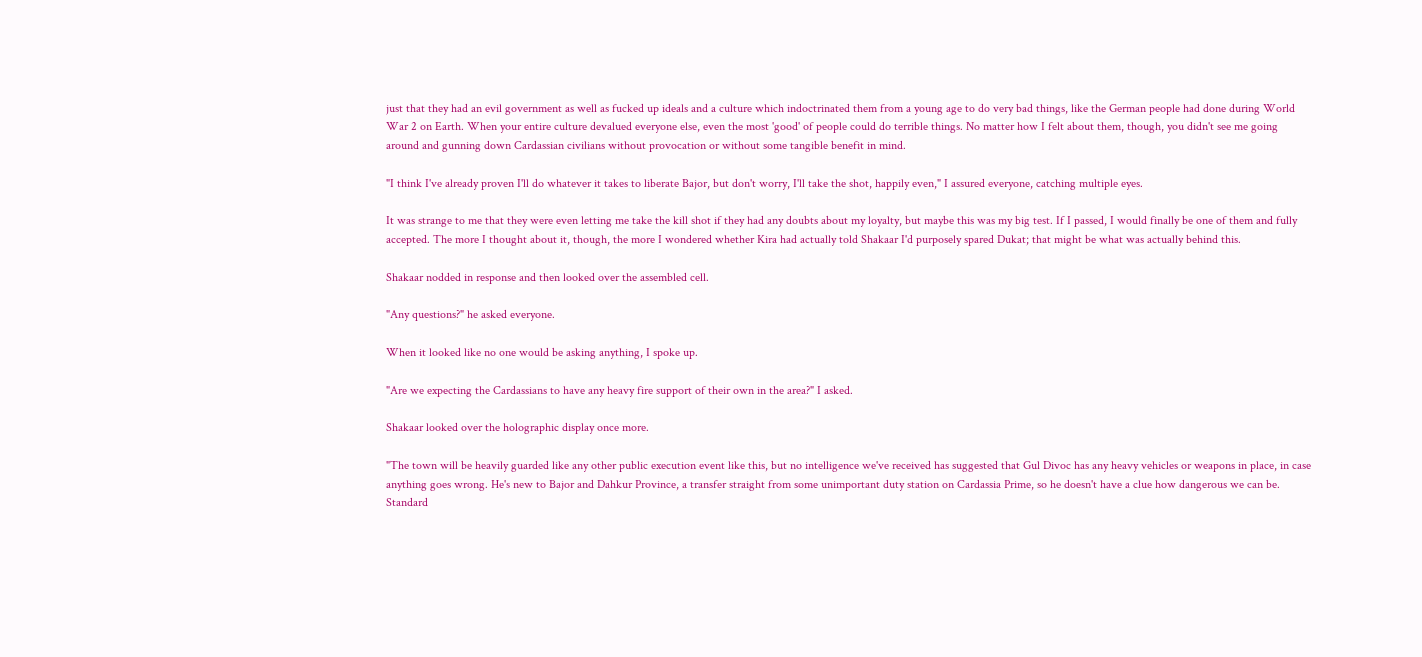just that they had an evil government as well as fucked up ideals and a culture which indoctrinated them from a young age to do very bad things, like the German people had done during World War 2 on Earth. When your entire culture devalued everyone else, even the most 'good' of people could do terrible things. No matter how I felt about them, though, you didn't see me going around and gunning down Cardassian civilians without provocation or without some tangible benefit in mind.

"I think I've already proven I'll do whatever it takes to liberate Bajor, but don't worry, I'll take the shot, happily even," I assured everyone, catching multiple eyes.

It was strange to me that they were even letting me take the kill shot if they had any doubts about my loyalty, but maybe this was my big test. If I passed, I would finally be one of them and fully accepted. The more I thought about it, though, the more I wondered whether Kira had actually told Shakaar I'd purposely spared Dukat; that might be what was actually behind this.

Shakaar nodded in response and then looked over the assembled cell.

"Any questions?" he asked everyone.

When it looked like no one would be asking anything, I spoke up.

"Are we expecting the Cardassians to have any heavy fire support of their own in the area?" I asked.

Shakaar looked over the holographic display once more.

"The town will be heavily guarded like any other public execution event like this, but no intelligence we've received has suggested that Gul Divoc has any heavy vehicles or weapons in place, in case anything goes wrong. He's new to Bajor and Dahkur Province, a transfer straight from some unimportant duty station on Cardassia Prime, so he doesn't have a clue how dangerous we can be. Standard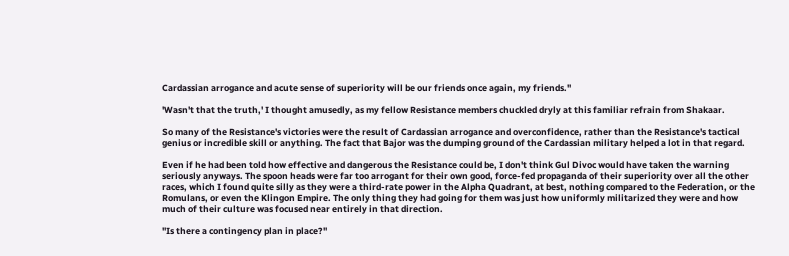Cardassian arrogance and acute sense of superiority will be our friends once again, my friends."

'Wasn't that the truth,' I thought amusedly, as my fellow Resistance members chuckled dryly at this familiar refrain from Shakaar.

So many of the Resistance's victories were the result of Cardassian arrogance and overconfidence, rather than the Resistance's tactical genius or incredible skill or anything. The fact that Bajor was the dumping ground of the Cardassian military helped a lot in that regard.

Even if he had been told how effective and dangerous the Resistance could be, I don't think Gul Divoc would have taken the warning seriously anyways. The spoon heads were far too arrogant for their own good, force-fed propaganda of their superiority over all the other races, which I found quite silly as they were a third-rate power in the Alpha Quadrant, at best, nothing compared to the Federation, or the Romulans, or even the Klingon Empire. The only thing they had going for them was just how uniformly militarized they were and how much of their culture was focused near entirely in that direction.

"Is there a contingency plan in place?"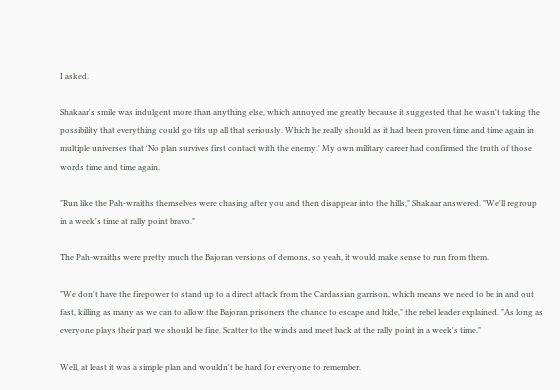I asked.

Shakaar's smile was indulgent more than anything else, which annoyed me greatly because it suggested that he wasn't taking the possibility that everything could go tits up all that seriously. Which he really should as it had been proven time and time again in multiple universes that 'No plan survives first contact with the enemy.' My own military career had confirmed the truth of those words time and time again.

"Run like the Pah-wraiths themselves were chasing after you and then disappear into the hills," Shakaar answered. "We'll regroup in a week's time at rally point bravo."

The Pah-wraiths were pretty much the Bajoran versions of demons, so yeah, it would make sense to run from them.

"We don't have the firepower to stand up to a direct attack from the Cardassian garrison, which means we need to be in and out fast, killing as many as we can to allow the Bajoran prisoners the chance to escape and hide," the rebel leader explained. "As long as everyone plays their part we should be fine. Scatter to the winds and meet back at the rally point in a week's time."

Well, at least it was a simple plan and wouldn't be hard for everyone to remember.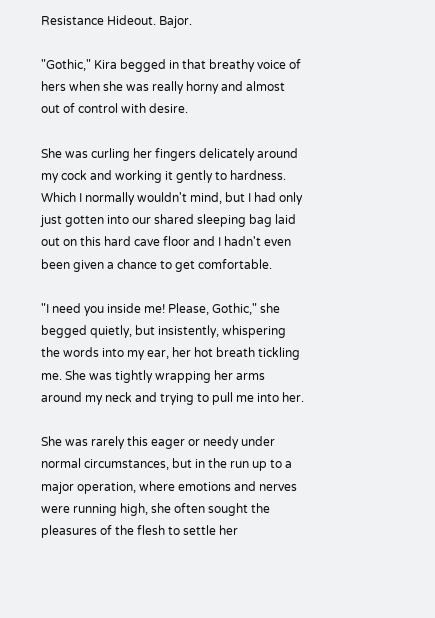Resistance Hideout. Bajor.

"Gothic," Kira begged in that breathy voice of hers when she was really horny and almost out of control with desire.

She was curling her fingers delicately around my cock and working it gently to hardness. Which I normally wouldn't mind, but I had only just gotten into our shared sleeping bag laid out on this hard cave floor and I hadn't even been given a chance to get comfortable.

"I need you inside me! Please, Gothic," she begged quietly, but insistently, whispering the words into my ear, her hot breath tickling me. She was tightly wrapping her arms around my neck and trying to pull me into her.

She was rarely this eager or needy under normal circumstances, but in the run up to a major operation, where emotions and nerves were running high, she often sought the pleasures of the flesh to settle her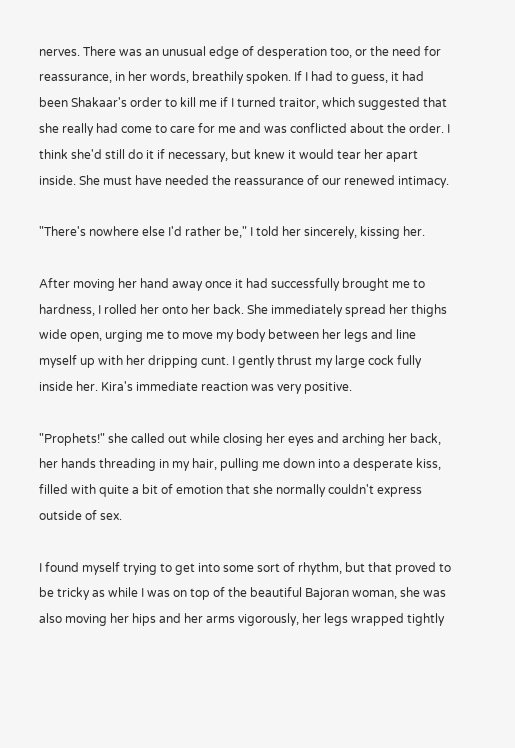nerves. There was an unusual edge of desperation too, or the need for reassurance, in her words, breathily spoken. If I had to guess, it had been Shakaar's order to kill me if I turned traitor, which suggested that she really had come to care for me and was conflicted about the order. I think she'd still do it if necessary, but knew it would tear her apart inside. She must have needed the reassurance of our renewed intimacy.

"There's nowhere else I'd rather be," I told her sincerely, kissing her.

After moving her hand away once it had successfully brought me to hardness, I rolled her onto her back. She immediately spread her thighs wide open, urging me to move my body between her legs and line myself up with her dripping cunt. I gently thrust my large cock fully inside her. Kira's immediate reaction was very positive.

"Prophets!" she called out while closing her eyes and arching her back, her hands threading in my hair, pulling me down into a desperate kiss, filled with quite a bit of emotion that she normally couldn't express outside of sex.

I found myself trying to get into some sort of rhythm, but that proved to be tricky as while I was on top of the beautiful Bajoran woman, she was also moving her hips and her arms vigorously, her legs wrapped tightly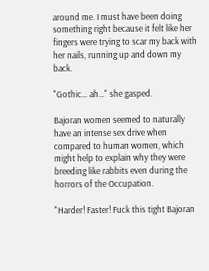around me. I must have been doing something right because it felt like her fingers were trying to scar my back with her nails, running up and down my back.

"Gothic… ah…" she gasped.

Bajoran women seemed to naturally have an intense sex drive when compared to human women, which might help to explain why they were breeding like rabbits even during the horrors of the Occupation.

"Harder! Faster! Fuck this tight Bajoran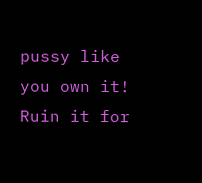pussy like you own it! Ruin it for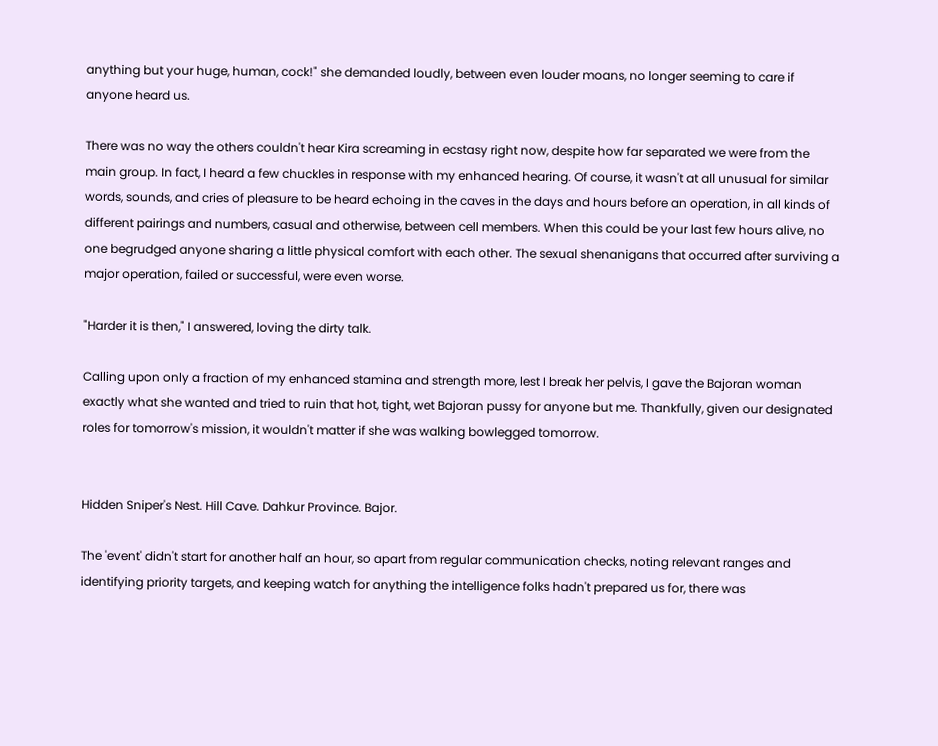anything but your huge, human, cock!" she demanded loudly, between even louder moans, no longer seeming to care if anyone heard us.

There was no way the others couldn't hear Kira screaming in ecstasy right now, despite how far separated we were from the main group. In fact, I heard a few chuckles in response with my enhanced hearing. Of course, it wasn't at all unusual for similar words, sounds, and cries of pleasure to be heard echoing in the caves in the days and hours before an operation, in all kinds of different pairings and numbers, casual and otherwise, between cell members. When this could be your last few hours alive, no one begrudged anyone sharing a little physical comfort with each other. The sexual shenanigans that occurred after surviving a major operation, failed or successful, were even worse.

"Harder it is then," I answered, loving the dirty talk.

Calling upon only a fraction of my enhanced stamina and strength more, lest I break her pelvis, I gave the Bajoran woman exactly what she wanted and tried to ruin that hot, tight, wet Bajoran pussy for anyone but me. Thankfully, given our designated roles for tomorrow's mission, it wouldn't matter if she was walking bowlegged tomorrow.


Hidden Sniper's Nest. Hill Cave. Dahkur Province. Bajor.

The 'event' didn't start for another half an hour, so apart from regular communication checks, noting relevant ranges and identifying priority targets, and keeping watch for anything the intelligence folks hadn't prepared us for, there was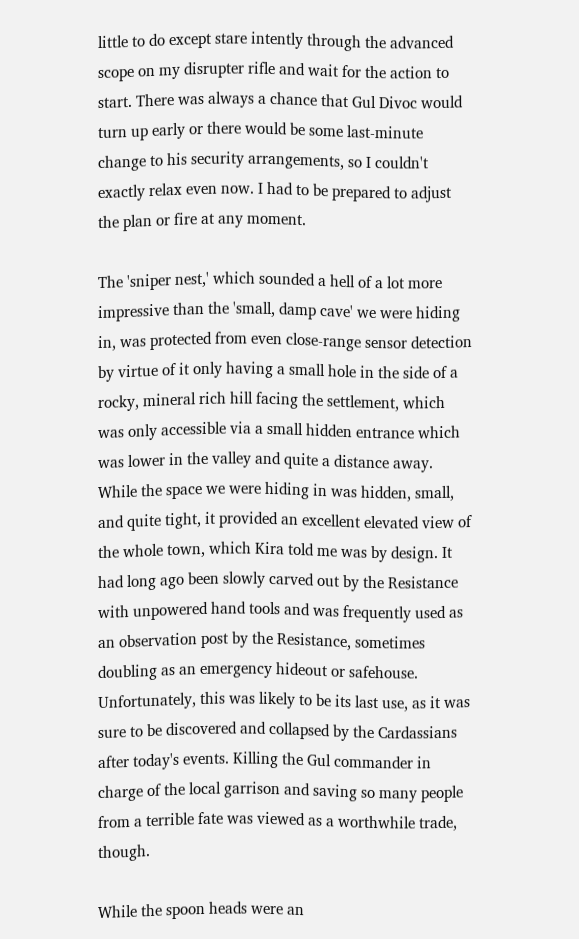little to do except stare intently through the advanced scope on my disrupter rifle and wait for the action to start. There was always a chance that Gul Divoc would turn up early or there would be some last-minute change to his security arrangements, so I couldn't exactly relax even now. I had to be prepared to adjust the plan or fire at any moment.

The 'sniper nest,' which sounded a hell of a lot more impressive than the 'small, damp cave' we were hiding in, was protected from even close-range sensor detection by virtue of it only having a small hole in the side of a rocky, mineral rich hill facing the settlement, which was only accessible via a small hidden entrance which was lower in the valley and quite a distance away. While the space we were hiding in was hidden, small, and quite tight, it provided an excellent elevated view of the whole town, which Kira told me was by design. It had long ago been slowly carved out by the Resistance with unpowered hand tools and was frequently used as an observation post by the Resistance, sometimes doubling as an emergency hideout or safehouse. Unfortunately, this was likely to be its last use, as it was sure to be discovered and collapsed by the Cardassians after today's events. Killing the Gul commander in charge of the local garrison and saving so many people from a terrible fate was viewed as a worthwhile trade, though.

While the spoon heads were an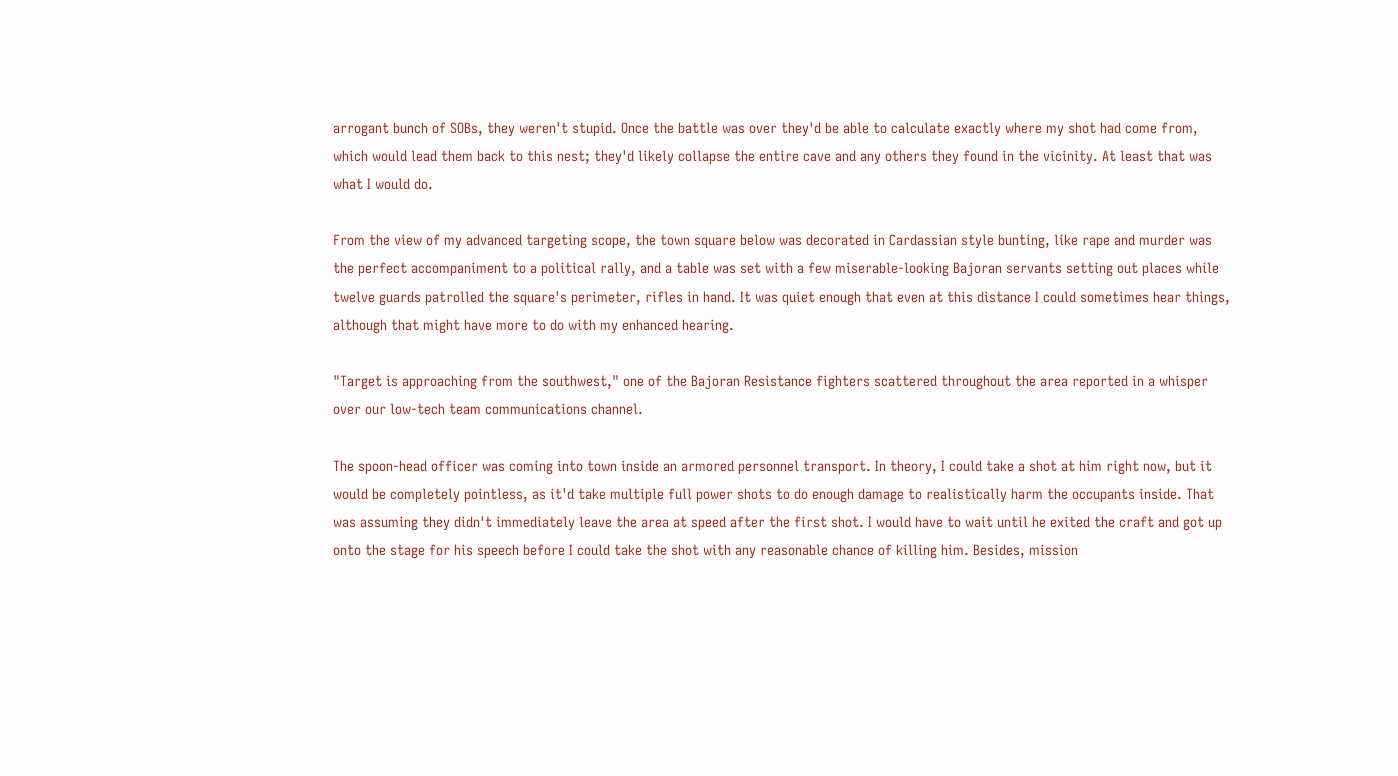arrogant bunch of SOBs, they weren't stupid. Once the battle was over they'd be able to calculate exactly where my shot had come from, which would lead them back to this nest; they'd likely collapse the entire cave and any others they found in the vicinity. At least that was what I would do.

From the view of my advanced targeting scope, the town square below was decorated in Cardassian style bunting, like rape and murder was the perfect accompaniment to a political rally, and a table was set with a few miserable-looking Bajoran servants setting out places while twelve guards patrolled the square's perimeter, rifles in hand. It was quiet enough that even at this distance I could sometimes hear things, although that might have more to do with my enhanced hearing.

"Target is approaching from the southwest," one of the Bajoran Resistance fighters scattered throughout the area reported in a whisper over our low-tech team communications channel.

The spoon-head officer was coming into town inside an armored personnel transport. In theory, I could take a shot at him right now, but it would be completely pointless, as it'd take multiple full power shots to do enough damage to realistically harm the occupants inside. That was assuming they didn't immediately leave the area at speed after the first shot. I would have to wait until he exited the craft and got up onto the stage for his speech before I could take the shot with any reasonable chance of killing him. Besides, mission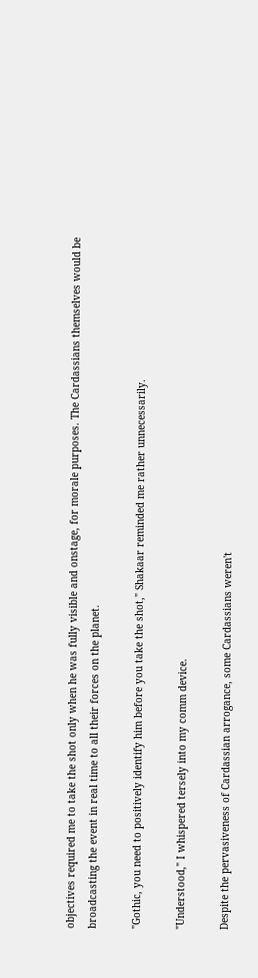objectives required me to take the shot only when he was fully visible and onstage, for morale purposes. The Cardassians themselves would be broadcasting the event in real time to all their forces on the planet.

"Gothic, you need to positively identify him before you take the shot," Shakaar reminded me rather unnecessarily.

"Understood," I whispered tersely into my comm device.

Despite the pervasiveness of Cardassian arrogance, some Cardassians weren't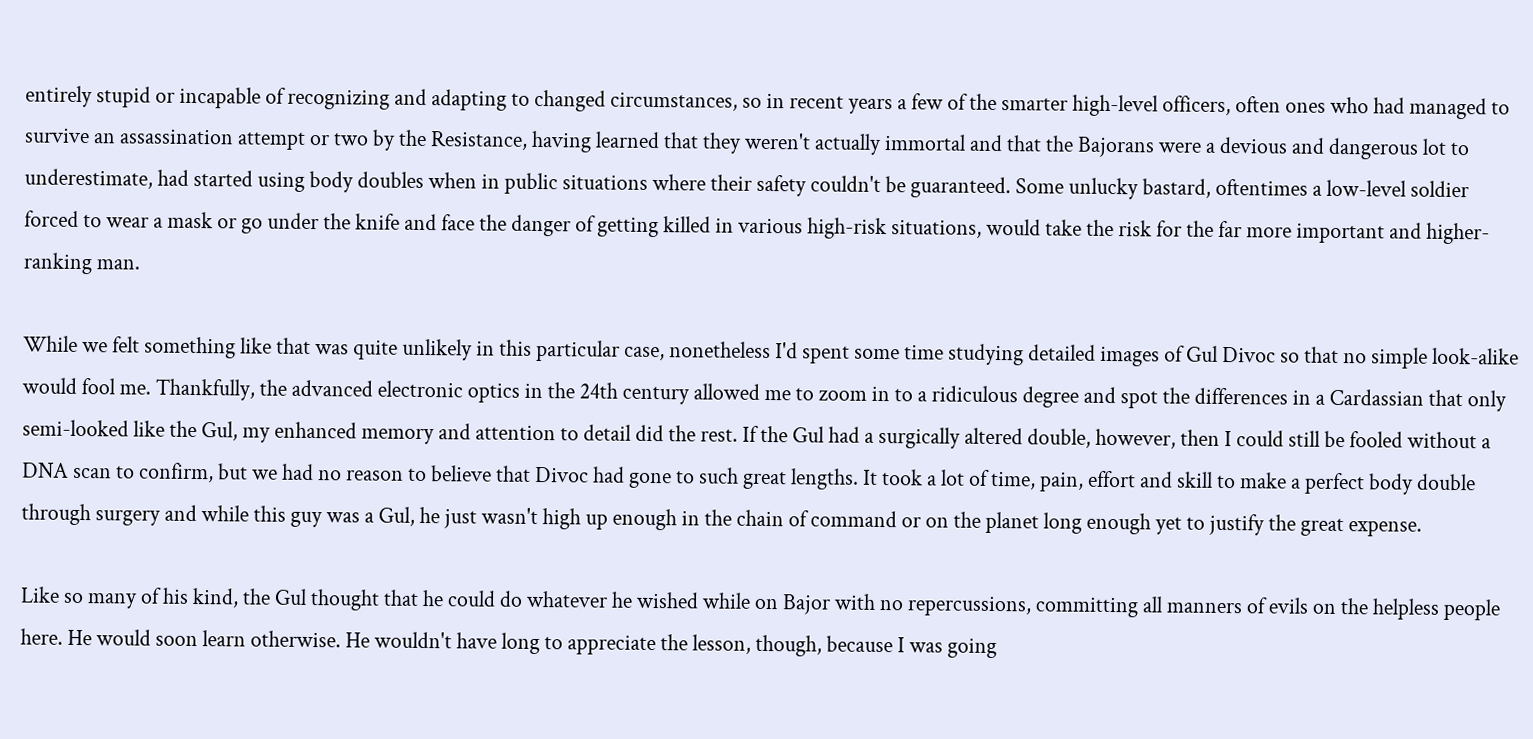entirely stupid or incapable of recognizing and adapting to changed circumstances, so in recent years a few of the smarter high-level officers, often ones who had managed to survive an assassination attempt or two by the Resistance, having learned that they weren't actually immortal and that the Bajorans were a devious and dangerous lot to underestimate, had started using body doubles when in public situations where their safety couldn't be guaranteed. Some unlucky bastard, oftentimes a low-level soldier forced to wear a mask or go under the knife and face the danger of getting killed in various high-risk situations, would take the risk for the far more important and higher-ranking man.

While we felt something like that was quite unlikely in this particular case, nonetheless I'd spent some time studying detailed images of Gul Divoc so that no simple look-alike would fool me. Thankfully, the advanced electronic optics in the 24th century allowed me to zoom in to a ridiculous degree and spot the differences in a Cardassian that only semi-looked like the Gul, my enhanced memory and attention to detail did the rest. If the Gul had a surgically altered double, however, then I could still be fooled without a DNA scan to confirm, but we had no reason to believe that Divoc had gone to such great lengths. It took a lot of time, pain, effort and skill to make a perfect body double through surgery and while this guy was a Gul, he just wasn't high up enough in the chain of command or on the planet long enough yet to justify the great expense.

Like so many of his kind, the Gul thought that he could do whatever he wished while on Bajor with no repercussions, committing all manners of evils on the helpless people here. He would soon learn otherwise. He wouldn't have long to appreciate the lesson, though, because I was going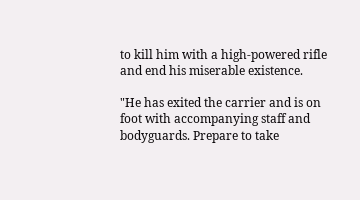to kill him with a high-powered rifle and end his miserable existence.

"He has exited the carrier and is on foot with accompanying staff and bodyguards. Prepare to take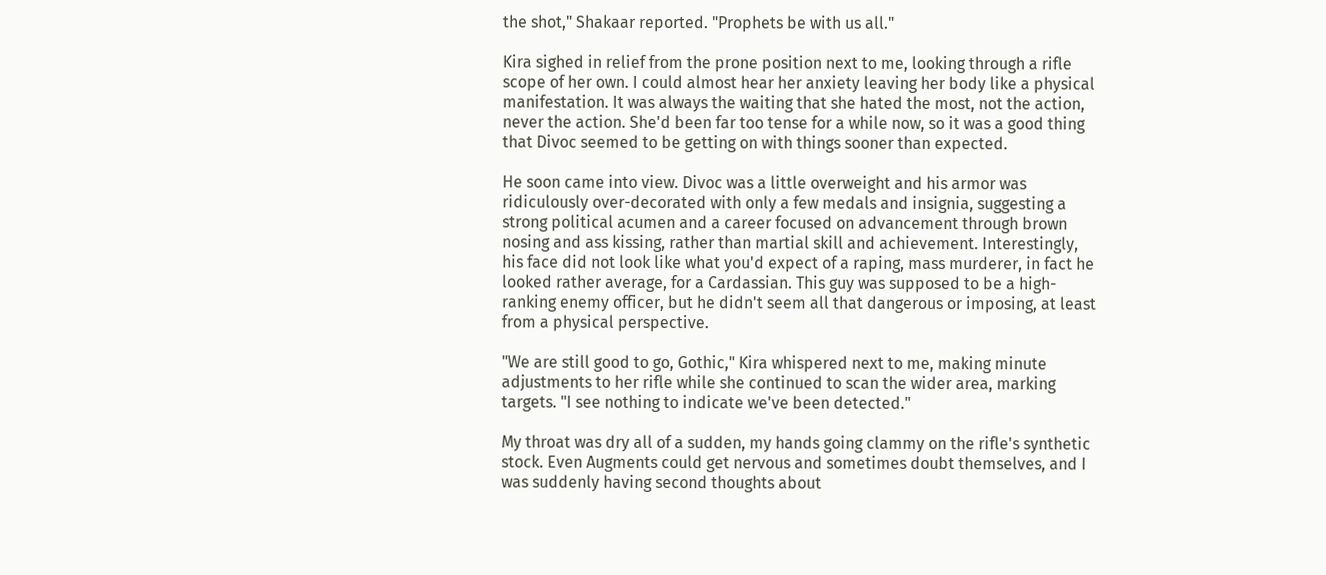the shot," Shakaar reported. "Prophets be with us all."

Kira sighed in relief from the prone position next to me, looking through a rifle scope of her own. I could almost hear her anxiety leaving her body like a physical manifestation. It was always the waiting that she hated the most, not the action, never the action. She'd been far too tense for a while now, so it was a good thing that Divoc seemed to be getting on with things sooner than expected.

He soon came into view. Divoc was a little overweight and his armor was ridiculously over-decorated with only a few medals and insignia, suggesting a strong political acumen and a career focused on advancement through brown nosing and ass kissing, rather than martial skill and achievement. Interestingly, his face did not look like what you'd expect of a raping, mass murderer, in fact he looked rather average, for a Cardassian. This guy was supposed to be a high-ranking enemy officer, but he didn't seem all that dangerous or imposing, at least from a physical perspective.

"We are still good to go, Gothic," Kira whispered next to me, making minute adjustments to her rifle while she continued to scan the wider area, marking targets. "I see nothing to indicate we've been detected."

My throat was dry all of a sudden, my hands going clammy on the rifle's synthetic stock. Even Augments could get nervous and sometimes doubt themselves, and I was suddenly having second thoughts about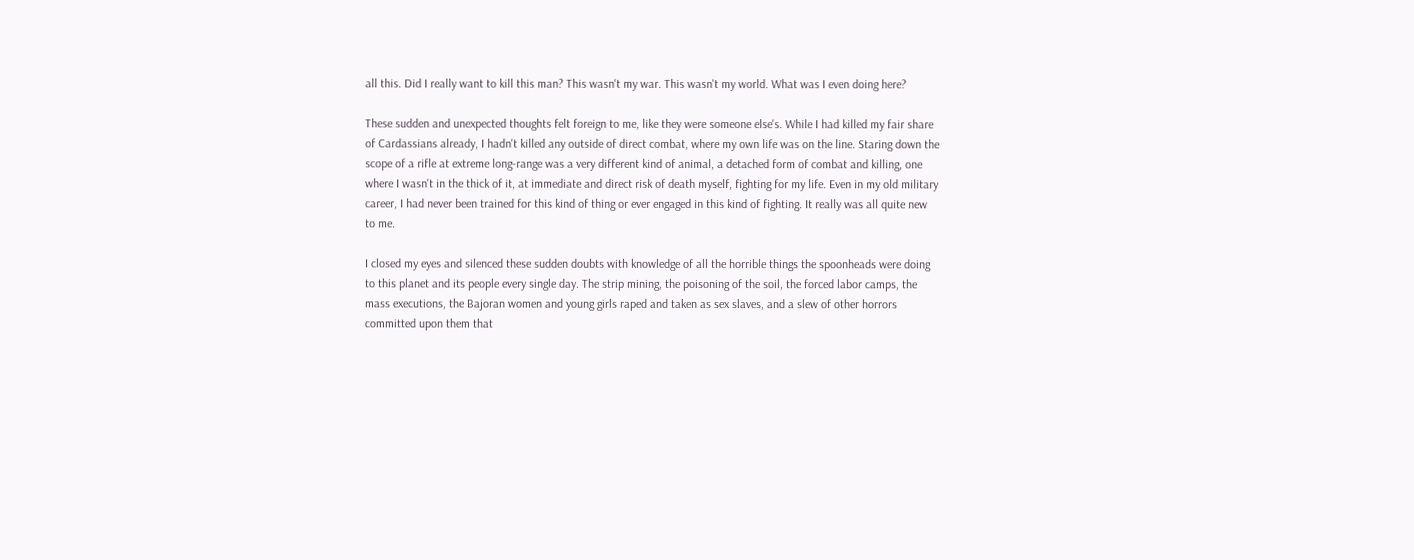all this. Did I really want to kill this man? This wasn't my war. This wasn't my world. What was I even doing here?

These sudden and unexpected thoughts felt foreign to me, like they were someone else's. While I had killed my fair share of Cardassians already, I hadn't killed any outside of direct combat, where my own life was on the line. Staring down the scope of a rifle at extreme long-range was a very different kind of animal, a detached form of combat and killing, one where I wasn't in the thick of it, at immediate and direct risk of death myself, fighting for my life. Even in my old military career, I had never been trained for this kind of thing or ever engaged in this kind of fighting. It really was all quite new to me.

I closed my eyes and silenced these sudden doubts with knowledge of all the horrible things the spoonheads were doing to this planet and its people every single day. The strip mining, the poisoning of the soil, the forced labor camps, the mass executions, the Bajoran women and young girls raped and taken as sex slaves, and a slew of other horrors committed upon them that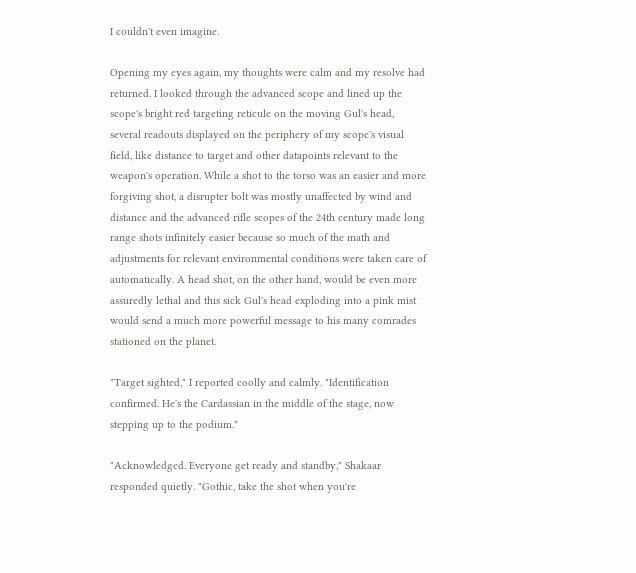I couldn't even imagine.

Opening my eyes again, my thoughts were calm and my resolve had returned. I looked through the advanced scope and lined up the scope's bright red targeting reticule on the moving Gul's head, several readouts displayed on the periphery of my scope's visual field, like distance to target and other datapoints relevant to the weapon's operation. While a shot to the torso was an easier and more forgiving shot, a disrupter bolt was mostly unaffected by wind and distance and the advanced rifle scopes of the 24th century made long range shots infinitely easier because so much of the math and adjustments for relevant environmental conditions were taken care of automatically. A head shot, on the other hand, would be even more assuredly lethal and this sick Gul's head exploding into a pink mist would send a much more powerful message to his many comrades stationed on the planet.

"Target sighted," I reported coolly and calmly. "Identification confirmed. He's the Cardassian in the middle of the stage, now stepping up to the podium."

"Acknowledged. Everyone get ready and standby," Shakaar responded quietly. "Gothic, take the shot when you're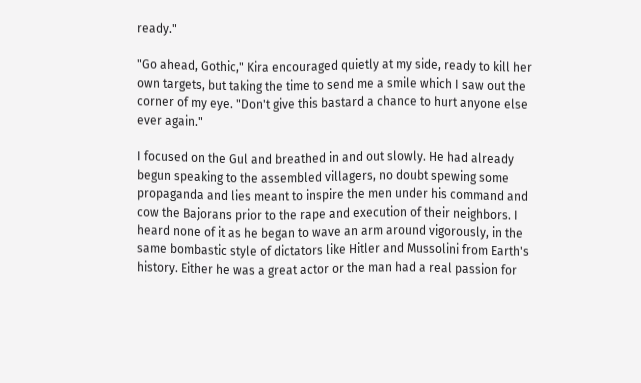ready."

"Go ahead, Gothic," Kira encouraged quietly at my side, ready to kill her own targets, but taking the time to send me a smile which I saw out the corner of my eye. "Don't give this bastard a chance to hurt anyone else ever again."

I focused on the Gul and breathed in and out slowly. He had already begun speaking to the assembled villagers, no doubt spewing some propaganda and lies meant to inspire the men under his command and cow the Bajorans prior to the rape and execution of their neighbors. I heard none of it as he began to wave an arm around vigorously, in the same bombastic style of dictators like Hitler and Mussolini from Earth's history. Either he was a great actor or the man had a real passion for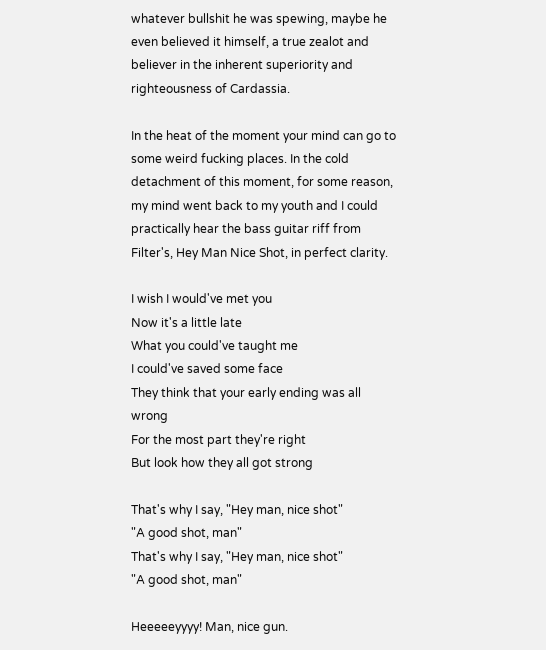whatever bullshit he was spewing, maybe he even believed it himself, a true zealot and believer in the inherent superiority and righteousness of Cardassia.

In the heat of the moment your mind can go to some weird fucking places. In the cold detachment of this moment, for some reason, my mind went back to my youth and I could practically hear the bass guitar riff from Filter's, Hey Man Nice Shot, in perfect clarity.

I wish I would've met you
Now it's a little late
What you could've taught me
I could've saved some face
They think that your early ending was all wrong
For the most part they're right
But look how they all got strong

That's why I say, "Hey man, nice shot"
"A good shot, man"
That's why I say, "Hey man, nice shot"
"A good shot, man"

Heeeeeyyyy! Man, nice gun.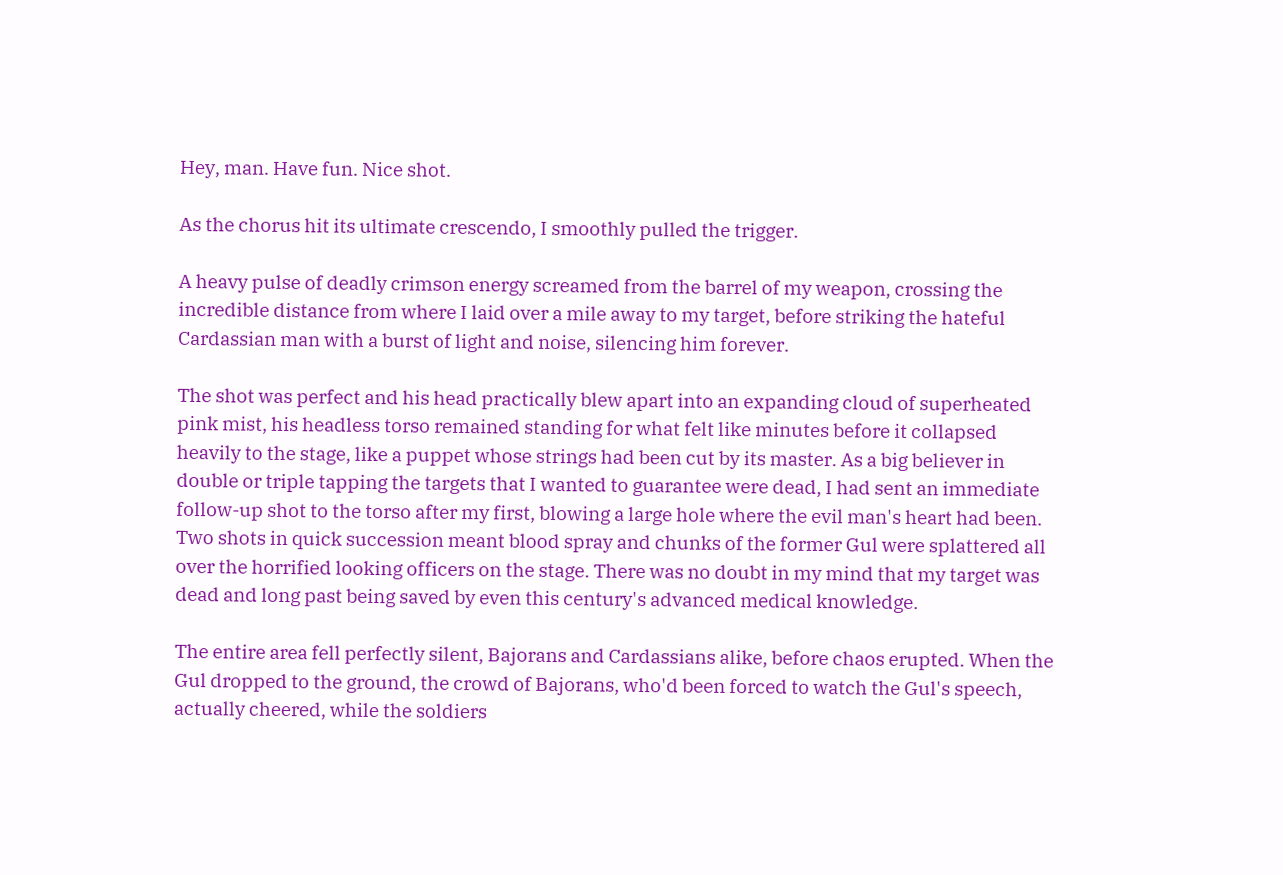Hey, man. Have fun. Nice shot.

As the chorus hit its ultimate crescendo, I smoothly pulled the trigger.

A heavy pulse of deadly crimson energy screamed from the barrel of my weapon, crossing the incredible distance from where I laid over a mile away to my target, before striking the hateful Cardassian man with a burst of light and noise, silencing him forever.

The shot was perfect and his head practically blew apart into an expanding cloud of superheated pink mist, his headless torso remained standing for what felt like minutes before it collapsed heavily to the stage, like a puppet whose strings had been cut by its master. As a big believer in double or triple tapping the targets that I wanted to guarantee were dead, I had sent an immediate follow-up shot to the torso after my first, blowing a large hole where the evil man's heart had been. Two shots in quick succession meant blood spray and chunks of the former Gul were splattered all over the horrified looking officers on the stage. There was no doubt in my mind that my target was dead and long past being saved by even this century's advanced medical knowledge.

The entire area fell perfectly silent, Bajorans and Cardassians alike, before chaos erupted. When the Gul dropped to the ground, the crowd of Bajorans, who'd been forced to watch the Gul's speech, actually cheered, while the soldiers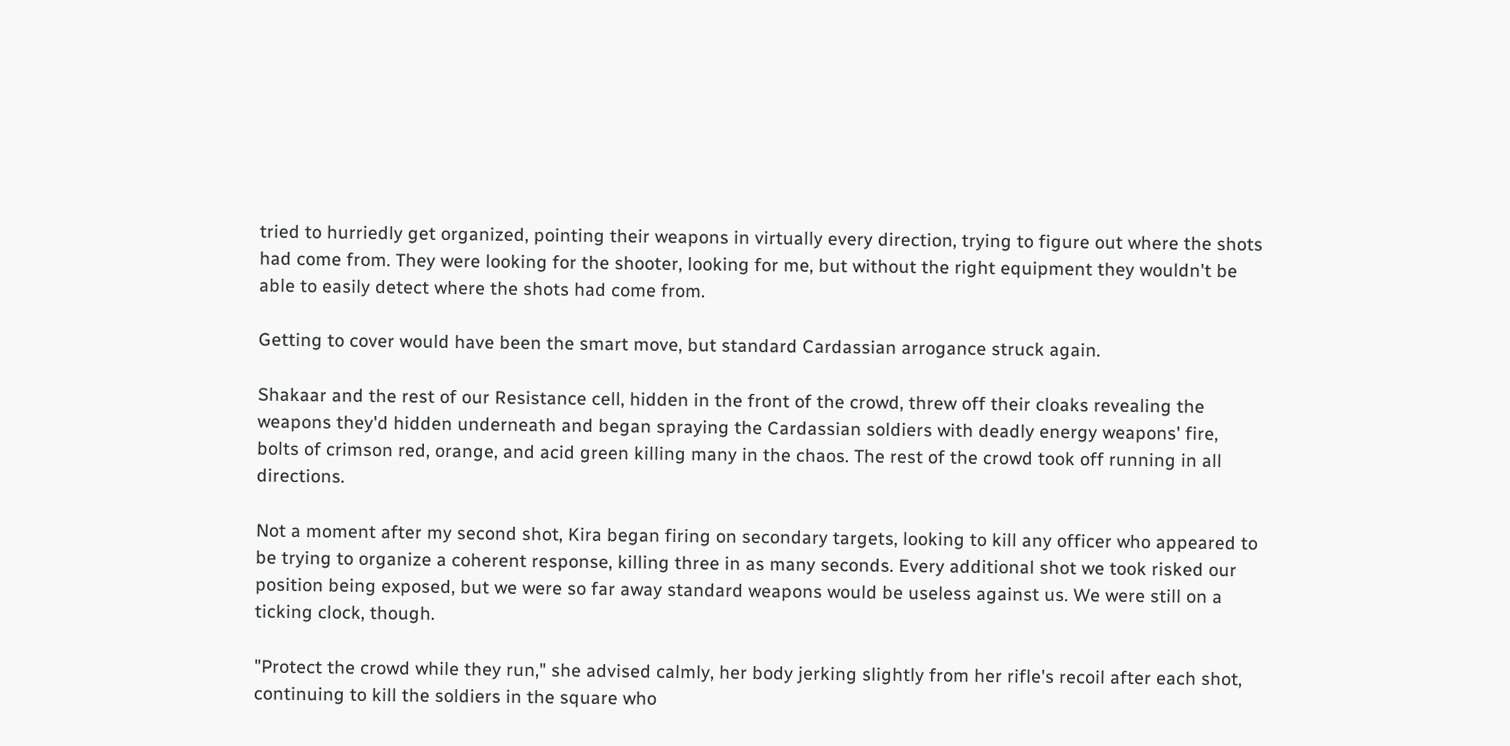tried to hurriedly get organized, pointing their weapons in virtually every direction, trying to figure out where the shots had come from. They were looking for the shooter, looking for me, but without the right equipment they wouldn't be able to easily detect where the shots had come from.

Getting to cover would have been the smart move, but standard Cardassian arrogance struck again.

Shakaar and the rest of our Resistance cell, hidden in the front of the crowd, threw off their cloaks revealing the weapons they'd hidden underneath and began spraying the Cardassian soldiers with deadly energy weapons' fire, bolts of crimson red, orange, and acid green killing many in the chaos. The rest of the crowd took off running in all directions.

Not a moment after my second shot, Kira began firing on secondary targets, looking to kill any officer who appeared to be trying to organize a coherent response, killing three in as many seconds. Every additional shot we took risked our position being exposed, but we were so far away standard weapons would be useless against us. We were still on a ticking clock, though.

"Protect the crowd while they run," she advised calmly, her body jerking slightly from her rifle's recoil after each shot, continuing to kill the soldiers in the square who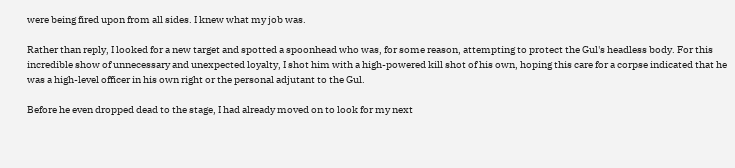were being fired upon from all sides. I knew what my job was.

Rather than reply, I looked for a new target and spotted a spoonhead who was, for some reason, attempting to protect the Gul's headless body. For this incredible show of unnecessary and unexpected loyalty, I shot him with a high-powered kill shot of his own, hoping this care for a corpse indicated that he was a high-level officer in his own right or the personal adjutant to the Gul.

Before he even dropped dead to the stage, I had already moved on to look for my next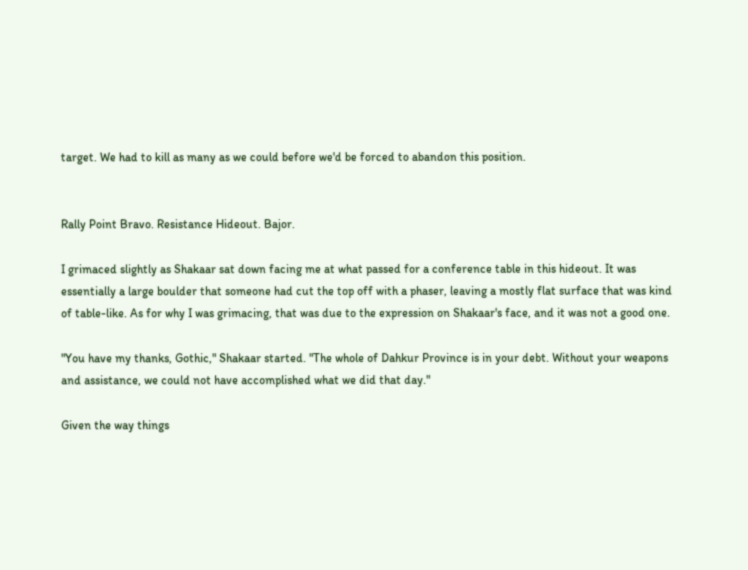target. We had to kill as many as we could before we'd be forced to abandon this position.


Rally Point Bravo. Resistance Hideout. Bajor.

I grimaced slightly as Shakaar sat down facing me at what passed for a conference table in this hideout. It was essentially a large boulder that someone had cut the top off with a phaser, leaving a mostly flat surface that was kind of table-like. As for why I was grimacing, that was due to the expression on Shakaar's face, and it was not a good one.

"You have my thanks, Gothic," Shakaar started. "The whole of Dahkur Province is in your debt. Without your weapons and assistance, we could not have accomplished what we did that day."

Given the way things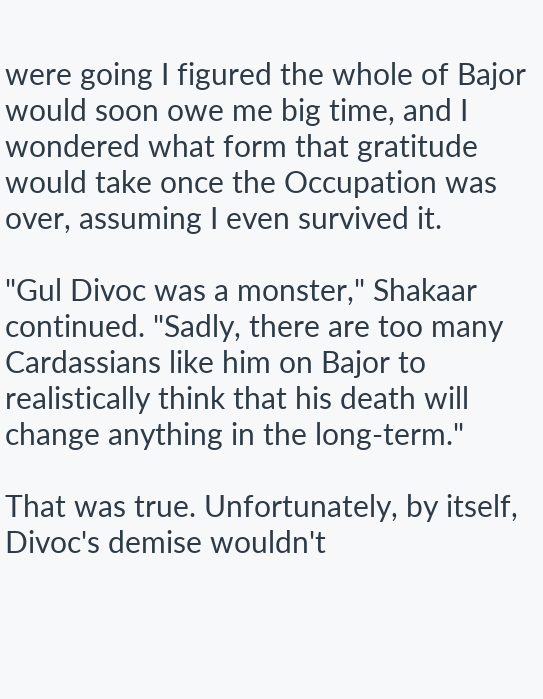were going I figured the whole of Bajor would soon owe me big time, and I wondered what form that gratitude would take once the Occupation was over, assuming I even survived it.

"Gul Divoc was a monster," Shakaar continued. "Sadly, there are too many Cardassians like him on Bajor to realistically think that his death will change anything in the long-term."

That was true. Unfortunately, by itself, Divoc's demise wouldn't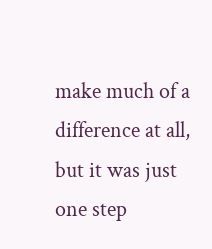make much of a difference at all, but it was just one step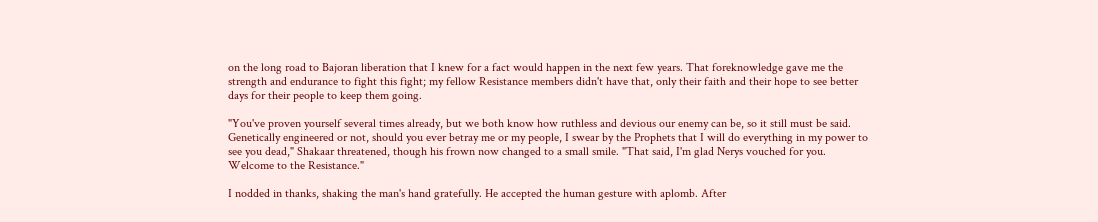on the long road to Bajoran liberation that I knew for a fact would happen in the next few years. That foreknowledge gave me the strength and endurance to fight this fight; my fellow Resistance members didn't have that, only their faith and their hope to see better days for their people to keep them going.

"You've proven yourself several times already, but we both know how ruthless and devious our enemy can be, so it still must be said. Genetically engineered or not, should you ever betray me or my people, I swear by the Prophets that I will do everything in my power to see you dead," Shakaar threatened, though his frown now changed to a small smile. "That said, I'm glad Nerys vouched for you. Welcome to the Resistance."

I nodded in thanks, shaking the man's hand gratefully. He accepted the human gesture with aplomb. After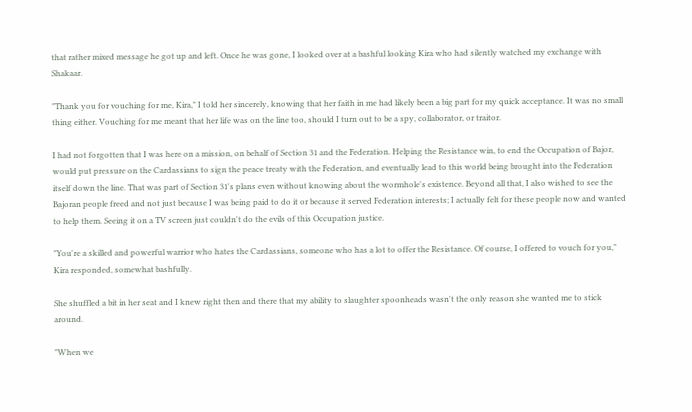that rather mixed message he got up and left. Once he was gone, I looked over at a bashful looking Kira who had silently watched my exchange with Shakaar.

"Thank you for vouching for me, Kira," I told her sincerely, knowing that her faith in me had likely been a big part for my quick acceptance. It was no small thing either. Vouching for me meant that her life was on the line too, should I turn out to be a spy, collaborator, or traitor.

I had not forgotten that I was here on a mission, on behalf of Section 31 and the Federation. Helping the Resistance win, to end the Occupation of Bajor, would put pressure on the Cardassians to sign the peace treaty with the Federation, and eventually lead to this world being brought into the Federation itself down the line. That was part of Section 31's plans even without knowing about the wormhole's existence. Beyond all that, I also wished to see the Bajoran people freed and not just because I was being paid to do it or because it served Federation interests; I actually felt for these people now and wanted to help them. Seeing it on a TV screen just couldn't do the evils of this Occupation justice.

"You're a skilled and powerful warrior who hates the Cardassians, someone who has a lot to offer the Resistance. Of course, I offered to vouch for you," Kira responded, somewhat bashfully.

She shuffled a bit in her seat and I knew right then and there that my ability to slaughter spoonheads wasn't the only reason she wanted me to stick around.

"When we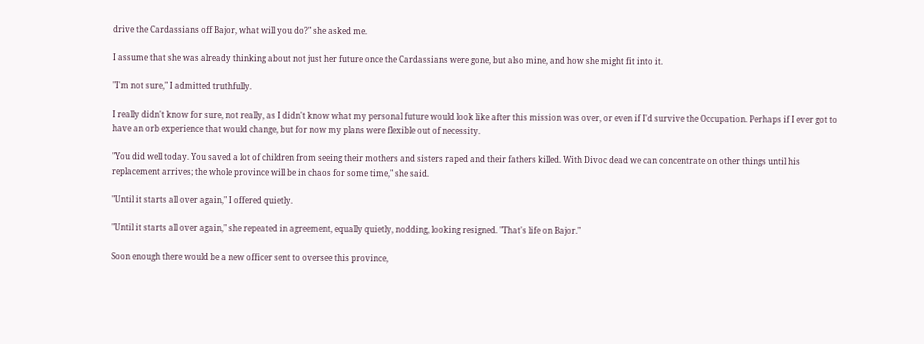drive the Cardassians off Bajor, what will you do?" she asked me.

I assume that she was already thinking about not just her future once the Cardassians were gone, but also mine, and how she might fit into it.

"I'm not sure," I admitted truthfully.

I really didn't know for sure, not really, as I didn't know what my personal future would look like after this mission was over, or even if I'd survive the Occupation. Perhaps if I ever got to have an orb experience that would change, but for now my plans were flexible out of necessity.

"You did well today. You saved a lot of children from seeing their mothers and sisters raped and their fathers killed. With Divoc dead we can concentrate on other things until his replacement arrives; the whole province will be in chaos for some time," she said.

"Until it starts all over again," I offered quietly.

"Until it starts all over again," she repeated in agreement, equally quietly, nodding, looking resigned. "That's life on Bajor."

Soon enough there would be a new officer sent to oversee this province,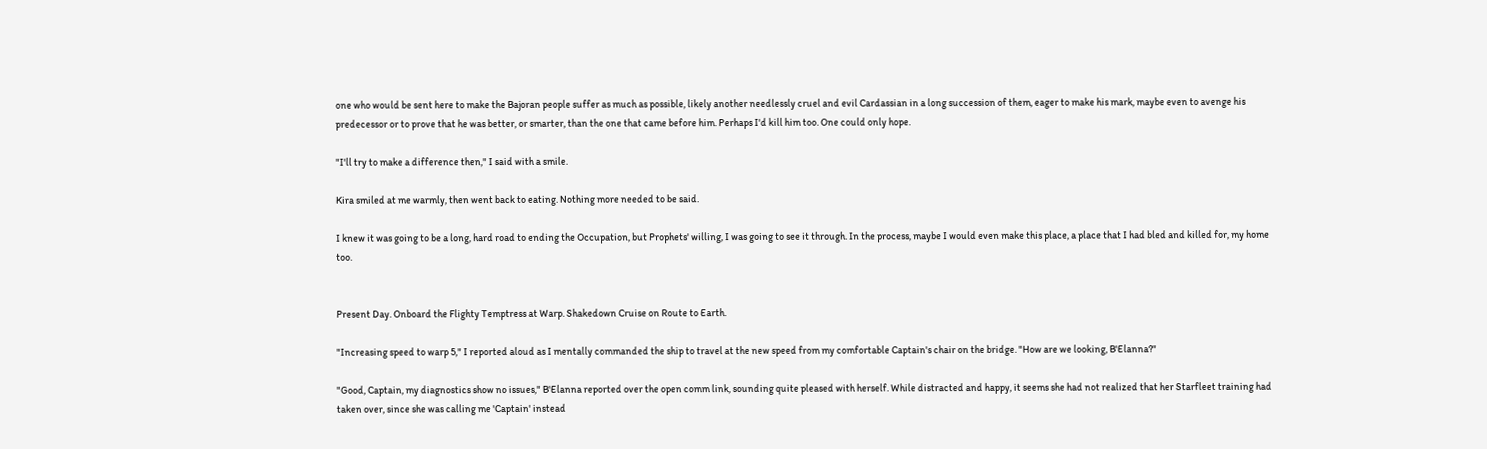one who would be sent here to make the Bajoran people suffer as much as possible, likely another needlessly cruel and evil Cardassian in a long succession of them, eager to make his mark, maybe even to avenge his predecessor or to prove that he was better, or smarter, than the one that came before him. Perhaps I'd kill him too. One could only hope.

"I'll try to make a difference then," I said with a smile.

Kira smiled at me warmly, then went back to eating. Nothing more needed to be said.

I knew it was going to be a long, hard road to ending the Occupation, but Prophets' willing, I was going to see it through. In the process, maybe I would even make this place, a place that I had bled and killed for, my home too.


Present Day. Onboard the Flighty Temptress at Warp. Shakedown Cruise on Route to Earth.

"Increasing speed to warp 5," I reported aloud as I mentally commanded the ship to travel at the new speed from my comfortable Captain's chair on the bridge. "How are we looking, B'Elanna?"

"Good, Captain, my diagnostics show no issues," B'Elanna reported over the open comm link, sounding quite pleased with herself. While distracted and happy, it seems she had not realized that her Starfleet training had taken over, since she was calling me 'Captain' instead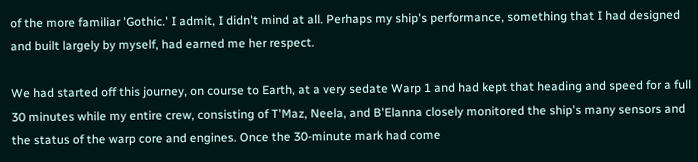of the more familiar 'Gothic.' I admit, I didn't mind at all. Perhaps my ship's performance, something that I had designed and built largely by myself, had earned me her respect.

We had started off this journey, on course to Earth, at a very sedate Warp 1 and had kept that heading and speed for a full 30 minutes while my entire crew, consisting of T'Maz, Neela, and B'Elanna closely monitored the ship's many sensors and the status of the warp core and engines. Once the 30-minute mark had come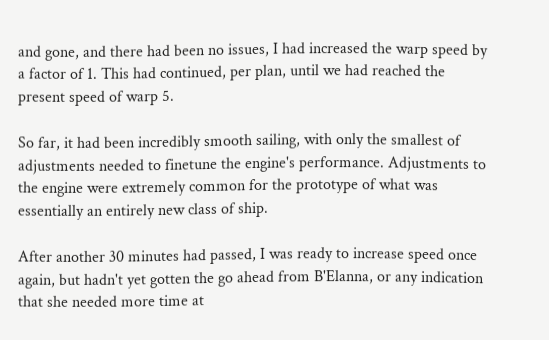and gone, and there had been no issues, I had increased the warp speed by a factor of 1. This had continued, per plan, until we had reached the present speed of warp 5.

So far, it had been incredibly smooth sailing, with only the smallest of adjustments needed to finetune the engine's performance. Adjustments to the engine were extremely common for the prototype of what was essentially an entirely new class of ship.

After another 30 minutes had passed, I was ready to increase speed once again, but hadn't yet gotten the go ahead from B'Elanna, or any indication that she needed more time at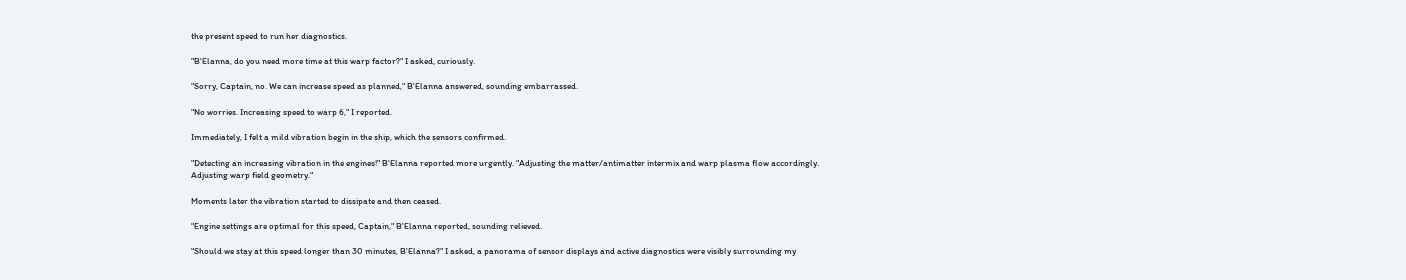the present speed to run her diagnostics.

"B'Elanna, do you need more time at this warp factor?" I asked, curiously.

"Sorry, Captain, no. We can increase speed as planned," B'Elanna answered, sounding embarrassed.

"No worries. Increasing speed to warp 6," I reported.

Immediately, I felt a mild vibration begin in the ship, which the sensors confirmed.

"Detecting an increasing vibration in the engines!" B'Elanna reported more urgently. "Adjusting the matter/antimatter intermix and warp plasma flow accordingly. Adjusting warp field geometry."

Moments later the vibration started to dissipate and then ceased.

"Engine settings are optimal for this speed, Captain," B'Elanna reported, sounding relieved.

"Should we stay at this speed longer than 30 minutes, B'Elanna?" I asked, a panorama of sensor displays and active diagnostics were visibly surrounding my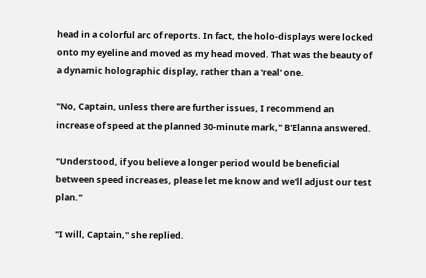head in a colorful arc of reports. In fact, the holo-displays were locked onto my eyeline and moved as my head moved. That was the beauty of a dynamic holographic display, rather than a 'real' one.

"No, Captain, unless there are further issues, I recommend an increase of speed at the planned 30-minute mark," B'Elanna answered.

"Understood, if you believe a longer period would be beneficial between speed increases, please let me know and we'll adjust our test plan."

"I will, Captain," she replied.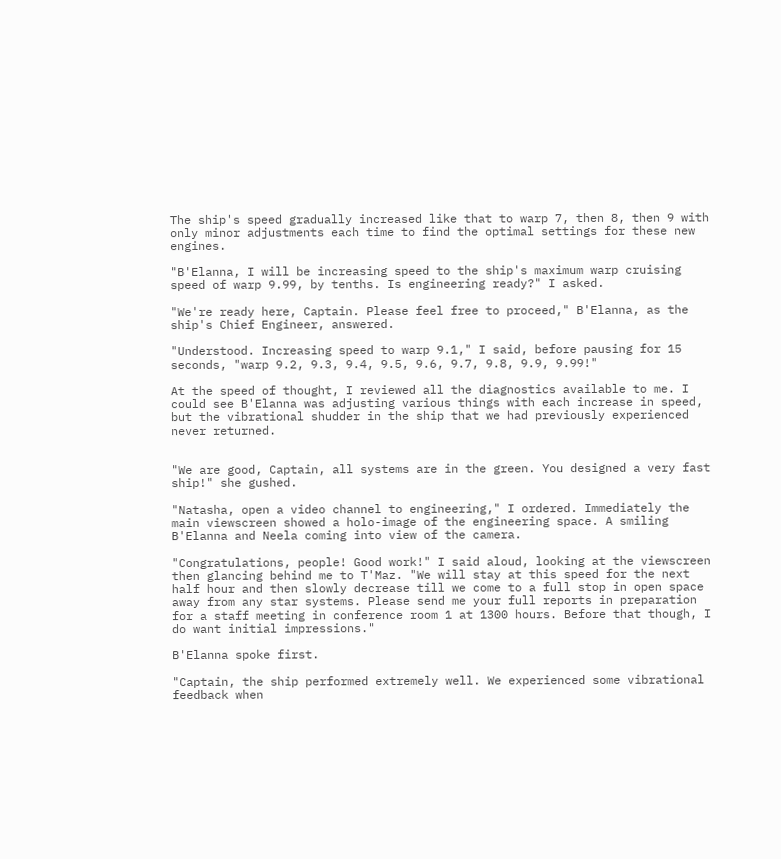The ship's speed gradually increased like that to warp 7, then 8, then 9 with only minor adjustments each time to find the optimal settings for these new engines.

"B'Elanna, I will be increasing speed to the ship's maximum warp cruising speed of warp 9.99, by tenths. Is engineering ready?" I asked.

"We're ready here, Captain. Please feel free to proceed," B'Elanna, as the ship's Chief Engineer, answered.

"Understood. Increasing speed to warp 9.1," I said, before pausing for 15 seconds, "warp 9.2, 9.3, 9.4, 9.5, 9.6, 9.7, 9.8, 9.9, 9.99!"

At the speed of thought, I reviewed all the diagnostics available to me. I could see B'Elanna was adjusting various things with each increase in speed, but the vibrational shudder in the ship that we had previously experienced never returned.


"We are good, Captain, all systems are in the green. You designed a very fast ship!" she gushed.

"Natasha, open a video channel to engineering," I ordered. Immediately the main viewscreen showed a holo-image of the engineering space. A smiling B'Elanna and Neela coming into view of the camera.

"Congratulations, people! Good work!" I said aloud, looking at the viewscreen then glancing behind me to T'Maz. "We will stay at this speed for the next half hour and then slowly decrease till we come to a full stop in open space away from any star systems. Please send me your full reports in preparation for a staff meeting in conference room 1 at 1300 hours. Before that though, I do want initial impressions."

B'Elanna spoke first.

"Captain, the ship performed extremely well. We experienced some vibrational feedback when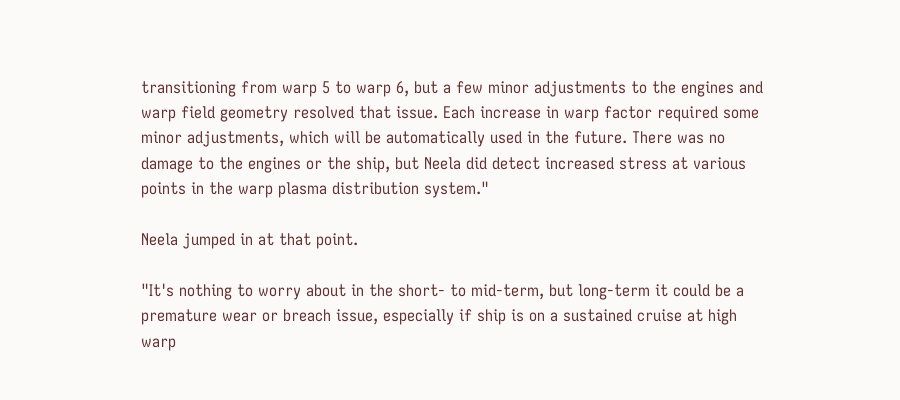transitioning from warp 5 to warp 6, but a few minor adjustments to the engines and warp field geometry resolved that issue. Each increase in warp factor required some minor adjustments, which will be automatically used in the future. There was no damage to the engines or the ship, but Neela did detect increased stress at various points in the warp plasma distribution system."

Neela jumped in at that point.

"It's nothing to worry about in the short- to mid-term, but long-term it could be a premature wear or breach issue, especially if ship is on a sustained cruise at high warp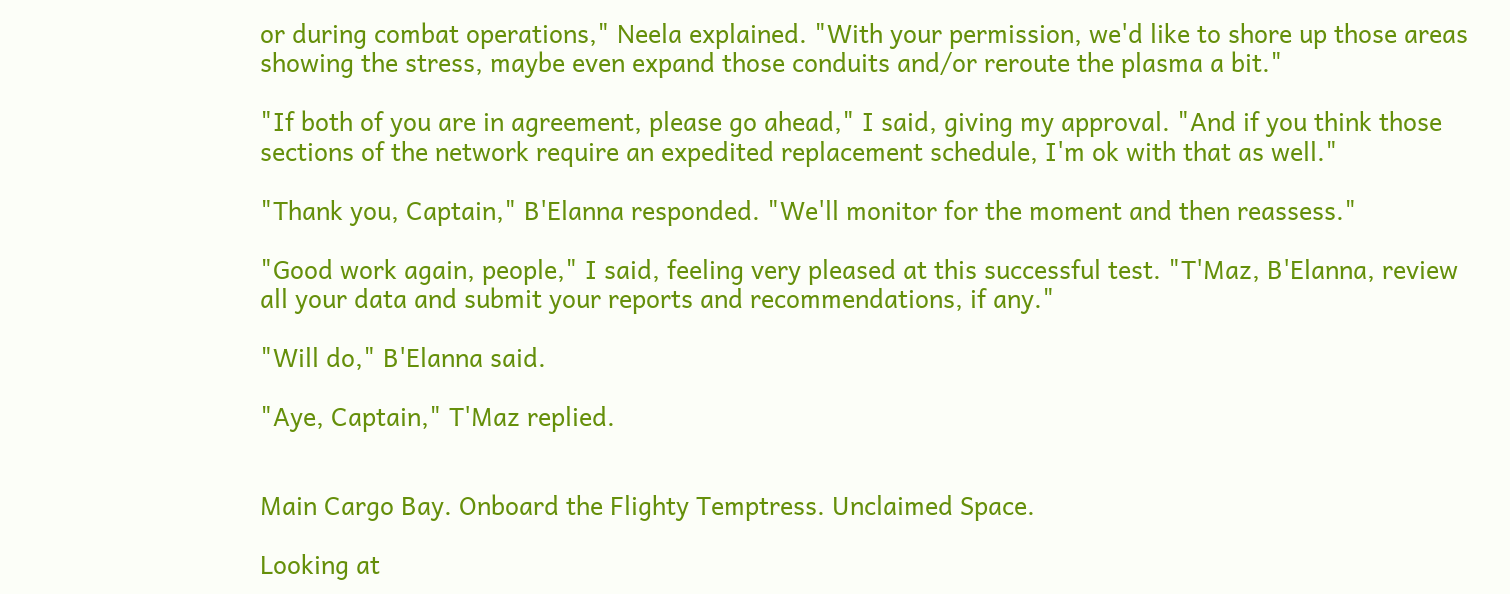or during combat operations," Neela explained. "With your permission, we'd like to shore up those areas showing the stress, maybe even expand those conduits and/or reroute the plasma a bit."

"If both of you are in agreement, please go ahead," I said, giving my approval. "And if you think those sections of the network require an expedited replacement schedule, I'm ok with that as well."

"Thank you, Captain," B'Elanna responded. "We'll monitor for the moment and then reassess."

"Good work again, people," I said, feeling very pleased at this successful test. "T'Maz, B'Elanna, review all your data and submit your reports and recommendations, if any."

"Will do," B'Elanna said.

"Aye, Captain," T'Maz replied.


Main Cargo Bay. Onboard the Flighty Temptress. Unclaimed Space.

Looking at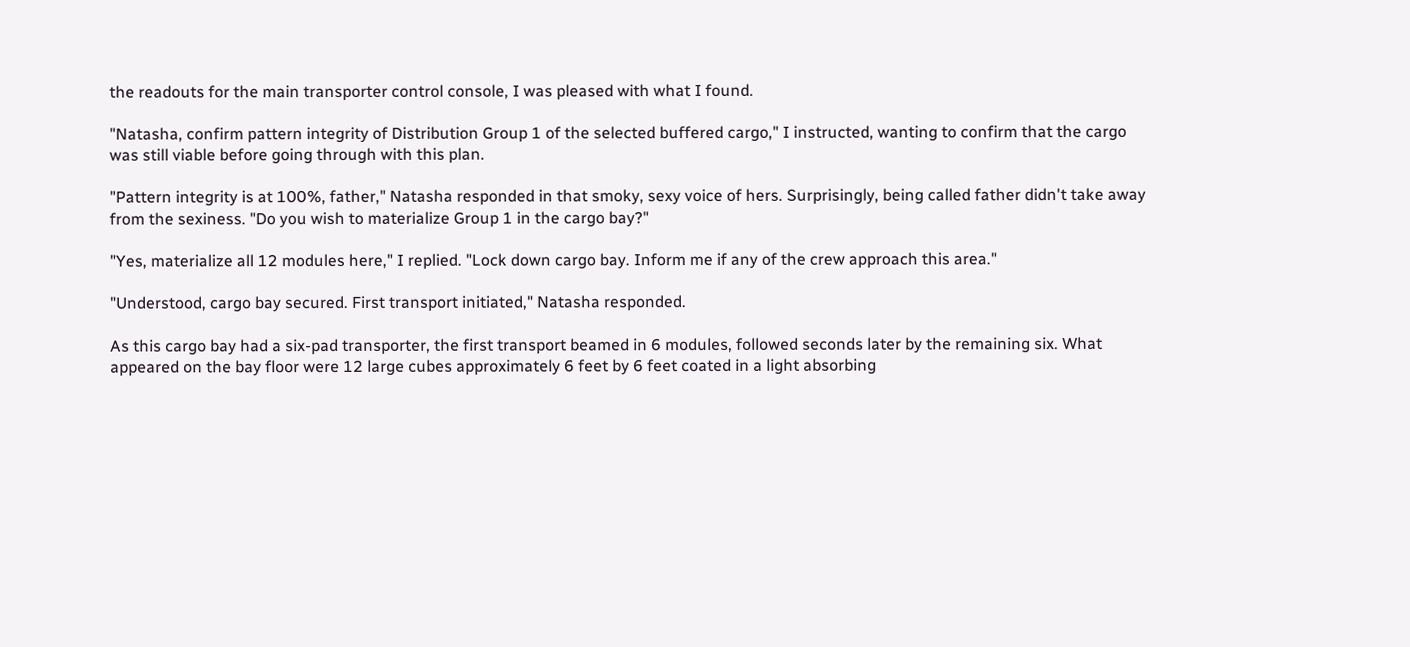the readouts for the main transporter control console, I was pleased with what I found.

"Natasha, confirm pattern integrity of Distribution Group 1 of the selected buffered cargo," I instructed, wanting to confirm that the cargo was still viable before going through with this plan.

"Pattern integrity is at 100%, father," Natasha responded in that smoky, sexy voice of hers. Surprisingly, being called father didn't take away from the sexiness. "Do you wish to materialize Group 1 in the cargo bay?"

"Yes, materialize all 12 modules here," I replied. "Lock down cargo bay. Inform me if any of the crew approach this area."

"Understood, cargo bay secured. First transport initiated," Natasha responded.

As this cargo bay had a six-pad transporter, the first transport beamed in 6 modules, followed seconds later by the remaining six. What appeared on the bay floor were 12 large cubes approximately 6 feet by 6 feet coated in a light absorbing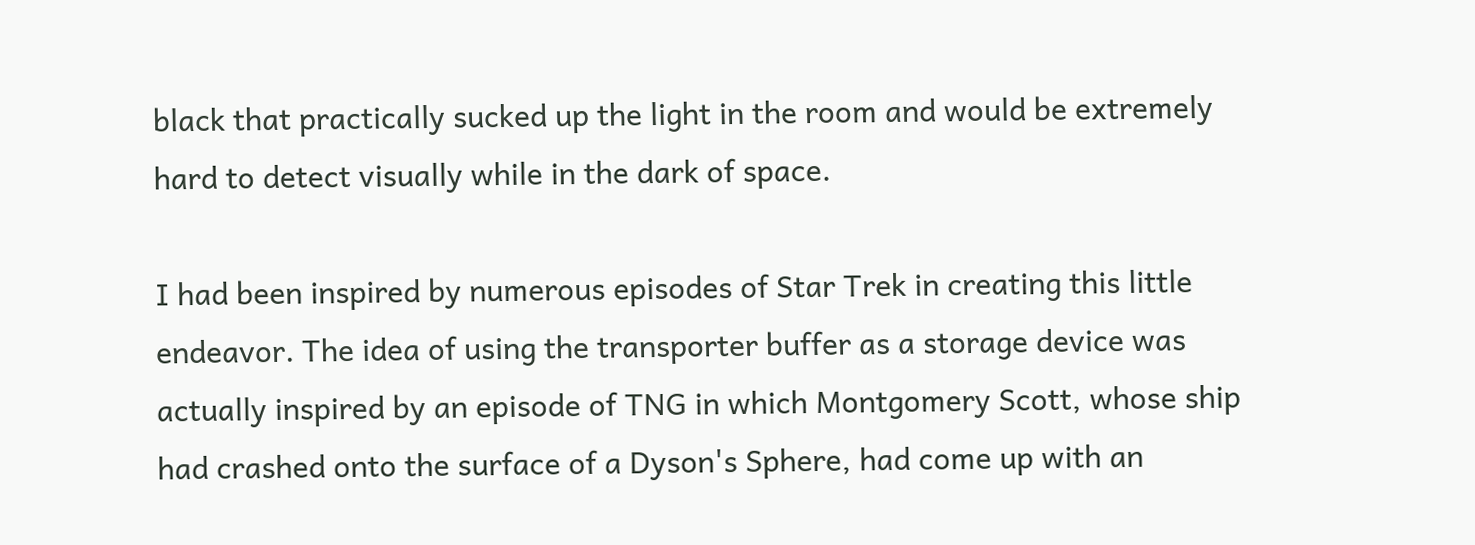black that practically sucked up the light in the room and would be extremely hard to detect visually while in the dark of space.

I had been inspired by numerous episodes of Star Trek in creating this little endeavor. The idea of using the transporter buffer as a storage device was actually inspired by an episode of TNG in which Montgomery Scott, whose ship had crashed onto the surface of a Dyson's Sphere, had come up with an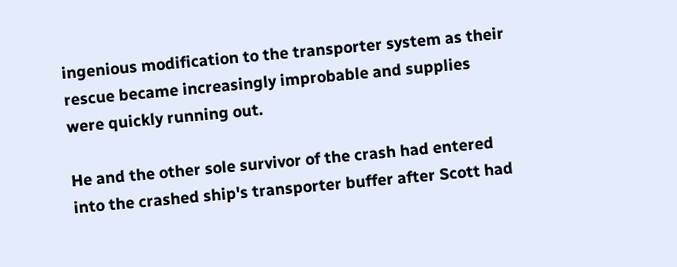ingenious modification to the transporter system as their rescue became increasingly improbable and supplies were quickly running out.

He and the other sole survivor of the crash had entered into the crashed ship's transporter buffer after Scott had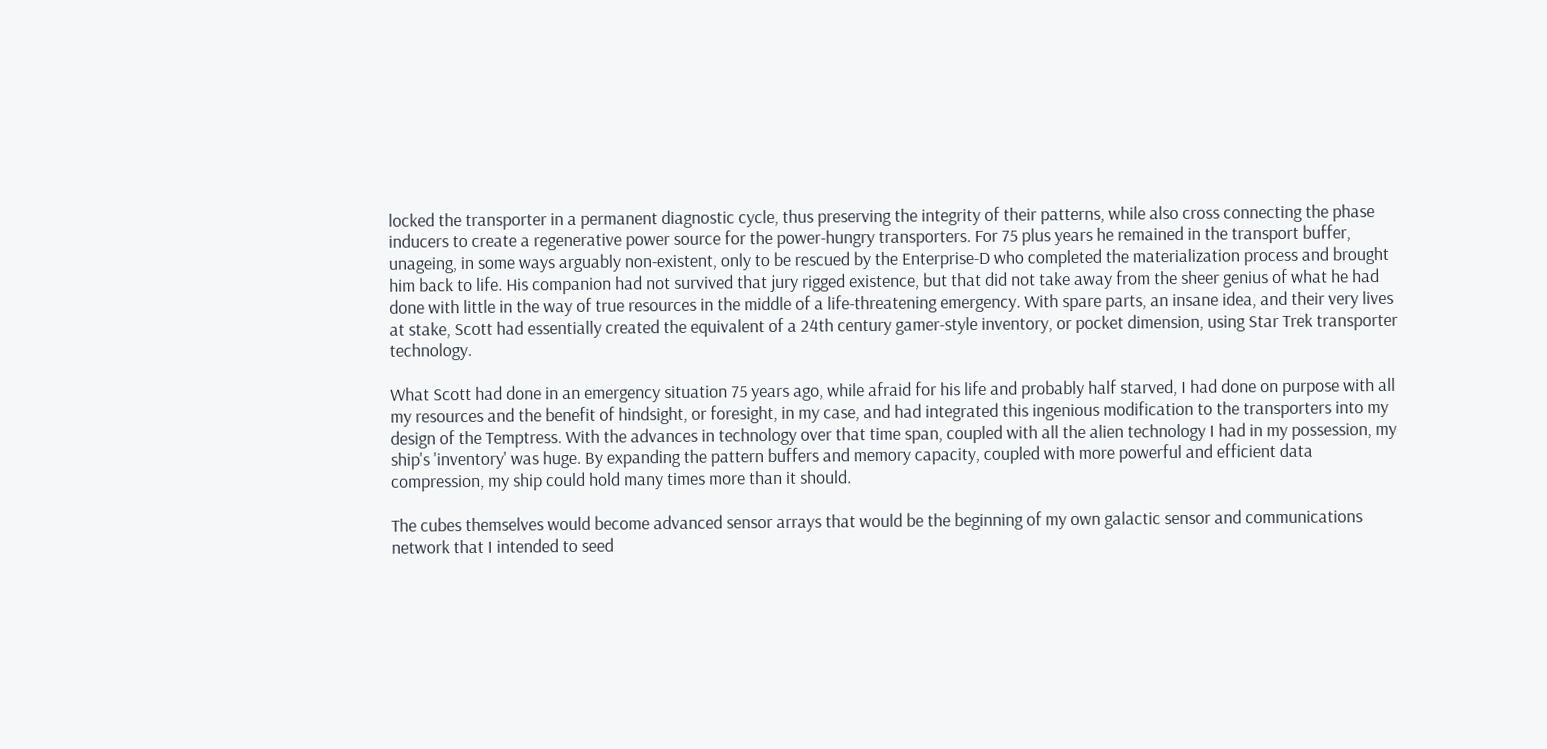locked the transporter in a permanent diagnostic cycle, thus preserving the integrity of their patterns, while also cross connecting the phase inducers to create a regenerative power source for the power-hungry transporters. For 75 plus years he remained in the transport buffer, unageing, in some ways arguably non-existent, only to be rescued by the Enterprise-D who completed the materialization process and brought him back to life. His companion had not survived that jury rigged existence, but that did not take away from the sheer genius of what he had done with little in the way of true resources in the middle of a life-threatening emergency. With spare parts, an insane idea, and their very lives at stake, Scott had essentially created the equivalent of a 24th century gamer-style inventory, or pocket dimension, using Star Trek transporter technology.

What Scott had done in an emergency situation 75 years ago, while afraid for his life and probably half starved, I had done on purpose with all my resources and the benefit of hindsight, or foresight, in my case, and had integrated this ingenious modification to the transporters into my design of the Temptress. With the advances in technology over that time span, coupled with all the alien technology I had in my possession, my ship's 'inventory' was huge. By expanding the pattern buffers and memory capacity, coupled with more powerful and efficient data compression, my ship could hold many times more than it should.

The cubes themselves would become advanced sensor arrays that would be the beginning of my own galactic sensor and communications network that I intended to seed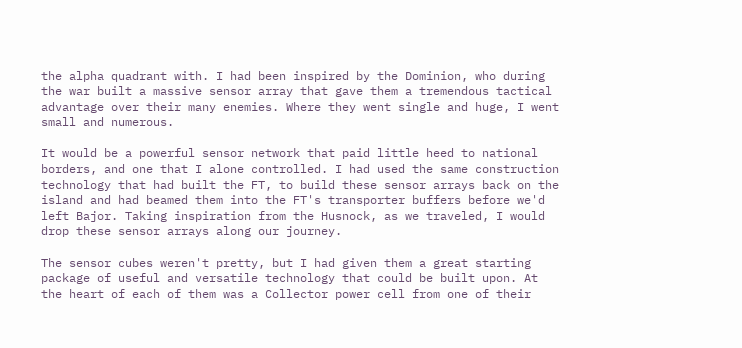the alpha quadrant with. I had been inspired by the Dominion, who during the war built a massive sensor array that gave them a tremendous tactical advantage over their many enemies. Where they went single and huge, I went small and numerous.

It would be a powerful sensor network that paid little heed to national borders, and one that I alone controlled. I had used the same construction technology that had built the FT, to build these sensor arrays back on the island and had beamed them into the FT's transporter buffers before we'd left Bajor. Taking inspiration from the Husnock, as we traveled, I would drop these sensor arrays along our journey.

The sensor cubes weren't pretty, but I had given them a great starting package of useful and versatile technology that could be built upon. At the heart of each of them was a Collector power cell from one of their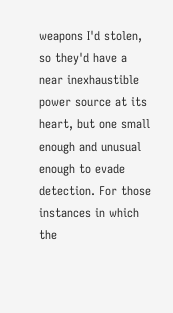weapons I'd stolen, so they'd have a near inexhaustible power source at its heart, but one small enough and unusual enough to evade detection. For those instances in which the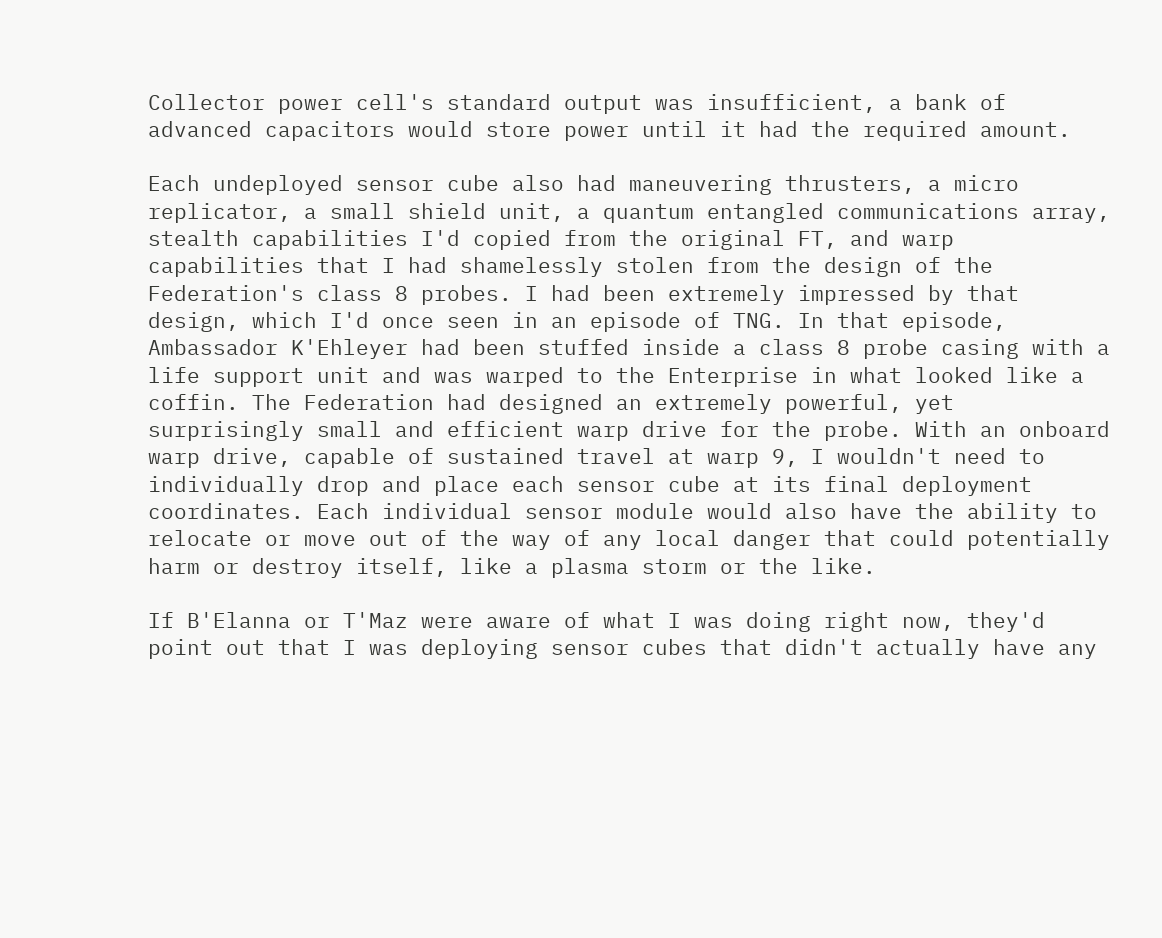Collector power cell's standard output was insufficient, a bank of advanced capacitors would store power until it had the required amount.

Each undeployed sensor cube also had maneuvering thrusters, a micro replicator, a small shield unit, a quantum entangled communications array, stealth capabilities I'd copied from the original FT, and warp capabilities that I had shamelessly stolen from the design of the Federation's class 8 probes. I had been extremely impressed by that design, which I'd once seen in an episode of TNG. In that episode, Ambassador K'Ehleyer had been stuffed inside a class 8 probe casing with a life support unit and was warped to the Enterprise in what looked like a coffin. The Federation had designed an extremely powerful, yet surprisingly small and efficient warp drive for the probe. With an onboard warp drive, capable of sustained travel at warp 9, I wouldn't need to individually drop and place each sensor cube at its final deployment coordinates. Each individual sensor module would also have the ability to relocate or move out of the way of any local danger that could potentially harm or destroy itself, like a plasma storm or the like.

If B'Elanna or T'Maz were aware of what I was doing right now, they'd point out that I was deploying sensor cubes that didn't actually have any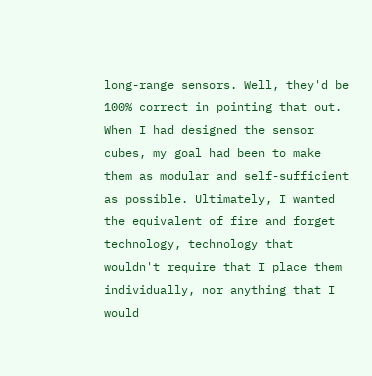long-range sensors. Well, they'd be 100% correct in pointing that out. When I had designed the sensor cubes, my goal had been to make them as modular and self-sufficient as possible. Ultimately, I wanted the equivalent of fire and forget technology, technology that wouldn't require that I place them individually, nor anything that I would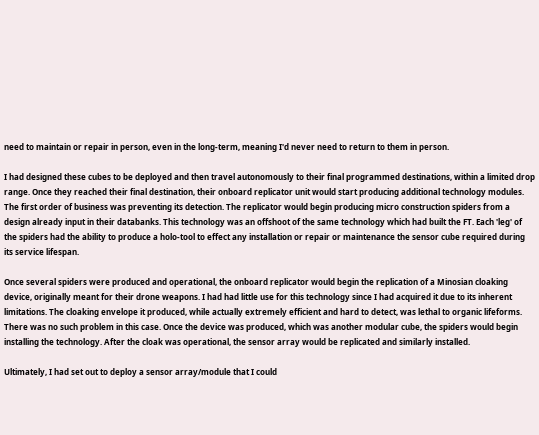need to maintain or repair in person, even in the long-term, meaning I'd never need to return to them in person.

I had designed these cubes to be deployed and then travel autonomously to their final programmed destinations, within a limited drop range. Once they reached their final destination, their onboard replicator unit would start producing additional technology modules. The first order of business was preventing its detection. The replicator would begin producing micro construction spiders from a design already input in their databanks. This technology was an offshoot of the same technology which had built the FT. Each 'leg' of the spiders had the ability to produce a holo-tool to effect any installation or repair or maintenance the sensor cube required during its service lifespan.

Once several spiders were produced and operational, the onboard replicator would begin the replication of a Minosian cloaking device, originally meant for their drone weapons. I had had little use for this technology since I had acquired it due to its inherent limitations. The cloaking envelope it produced, while actually extremely efficient and hard to detect, was lethal to organic lifeforms. There was no such problem in this case. Once the device was produced, which was another modular cube, the spiders would begin installing the technology. After the cloak was operational, the sensor array would be replicated and similarly installed.

Ultimately, I had set out to deploy a sensor array/module that I could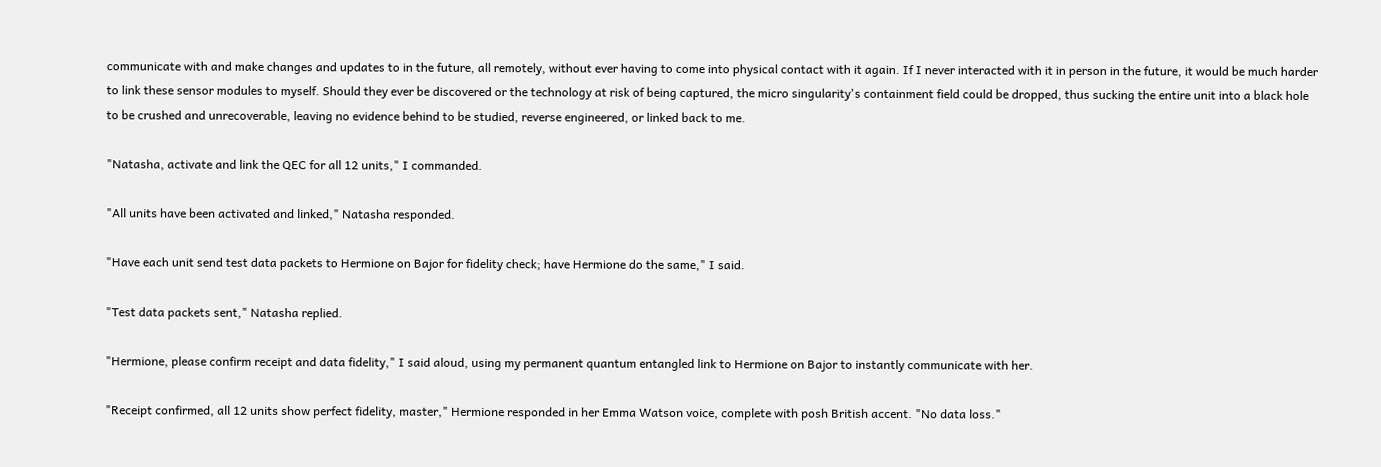communicate with and make changes and updates to in the future, all remotely, without ever having to come into physical contact with it again. If I never interacted with it in person in the future, it would be much harder to link these sensor modules to myself. Should they ever be discovered or the technology at risk of being captured, the micro singularity's containment field could be dropped, thus sucking the entire unit into a black hole to be crushed and unrecoverable, leaving no evidence behind to be studied, reverse engineered, or linked back to me.

"Natasha, activate and link the QEC for all 12 units," I commanded.

"All units have been activated and linked," Natasha responded.

"Have each unit send test data packets to Hermione on Bajor for fidelity check; have Hermione do the same," I said.

"Test data packets sent," Natasha replied.

"Hermione, please confirm receipt and data fidelity," I said aloud, using my permanent quantum entangled link to Hermione on Bajor to instantly communicate with her.

"Receipt confirmed, all 12 units show perfect fidelity, master," Hermione responded in her Emma Watson voice, complete with posh British accent. "No data loss."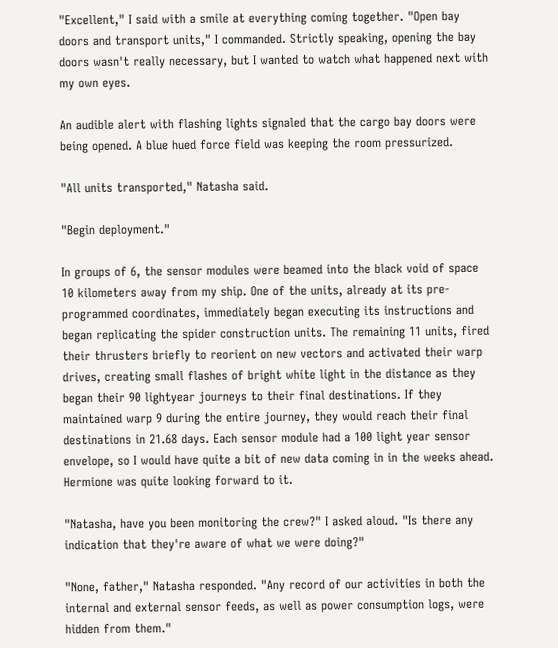"Excellent," I said with a smile at everything coming together. "Open bay doors and transport units," I commanded. Strictly speaking, opening the bay doors wasn't really necessary, but I wanted to watch what happened next with my own eyes.

An audible alert with flashing lights signaled that the cargo bay doors were being opened. A blue hued force field was keeping the room pressurized.

"All units transported," Natasha said.

"Begin deployment."

In groups of 6, the sensor modules were beamed into the black void of space 10 kilometers away from my ship. One of the units, already at its pre-programmed coordinates, immediately began executing its instructions and began replicating the spider construction units. The remaining 11 units, fired their thrusters briefly to reorient on new vectors and activated their warp drives, creating small flashes of bright white light in the distance as they began their 90 lightyear journeys to their final destinations. If they maintained warp 9 during the entire journey, they would reach their final destinations in 21.68 days. Each sensor module had a 100 light year sensor envelope, so I would have quite a bit of new data coming in in the weeks ahead. Hermione was quite looking forward to it.

"Natasha, have you been monitoring the crew?" I asked aloud. "Is there any indication that they're aware of what we were doing?"

"None, father," Natasha responded. "Any record of our activities in both the internal and external sensor feeds, as well as power consumption logs, were hidden from them."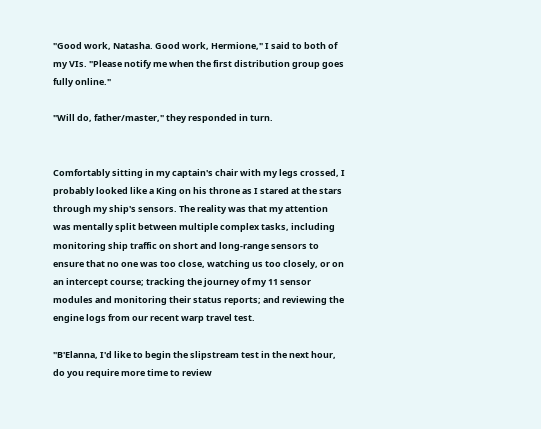"Good work, Natasha. Good work, Hermione," I said to both of my VIs. "Please notify me when the first distribution group goes fully online."

"Will do, father/master," they responded in turn.


Comfortably sitting in my captain's chair with my legs crossed, I probably looked like a King on his throne as I stared at the stars through my ship's sensors. The reality was that my attention was mentally split between multiple complex tasks, including monitoring ship traffic on short and long-range sensors to ensure that no one was too close, watching us too closely, or on an intercept course; tracking the journey of my 11 sensor modules and monitoring their status reports; and reviewing the engine logs from our recent warp travel test.

"B'Elanna, I'd like to begin the slipstream test in the next hour, do you require more time to review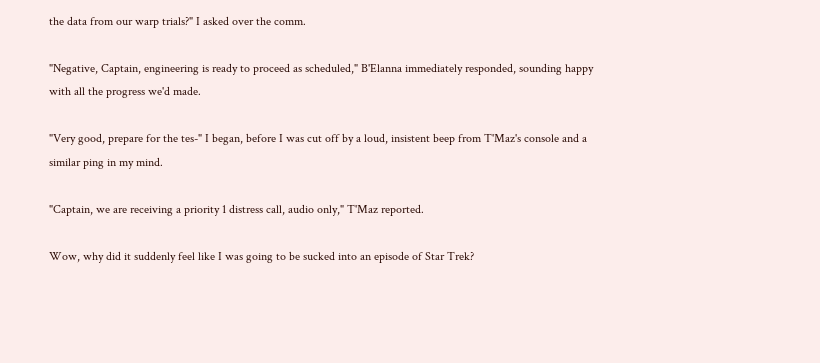the data from our warp trials?" I asked over the comm.

"Negative, Captain, engineering is ready to proceed as scheduled," B'Elanna immediately responded, sounding happy with all the progress we'd made.

"Very good, prepare for the tes-" I began, before I was cut off by a loud, insistent beep from T'Maz's console and a similar ping in my mind.

"Captain, we are receiving a priority 1 distress call, audio only," T'Maz reported.

Wow, why did it suddenly feel like I was going to be sucked into an episode of Star Trek?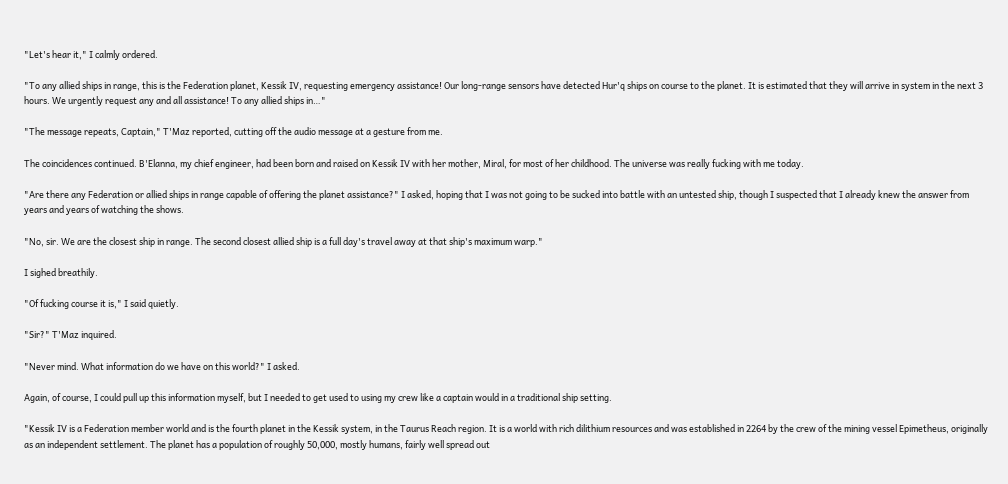"Let's hear it," I calmly ordered.

"To any allied ships in range, this is the Federation planet, Kessik IV, requesting emergency assistance! Our long-range sensors have detected Hur'q ships on course to the planet. It is estimated that they will arrive in system in the next 3 hours. We urgently request any and all assistance! To any allied ships in…"

"The message repeats, Captain," T'Maz reported, cutting off the audio message at a gesture from me.

The coincidences continued. B'Elanna, my chief engineer, had been born and raised on Kessik IV with her mother, Miral, for most of her childhood. The universe was really fucking with me today.

"Are there any Federation or allied ships in range capable of offering the planet assistance?" I asked, hoping that I was not going to be sucked into battle with an untested ship, though I suspected that I already knew the answer from years and years of watching the shows.

"No, sir. We are the closest ship in range. The second closest allied ship is a full day's travel away at that ship's maximum warp."

I sighed breathily.

"Of fucking course it is," I said quietly.

"Sir?" T'Maz inquired.

"Never mind. What information do we have on this world?" I asked.

Again, of course, I could pull up this information myself, but I needed to get used to using my crew like a captain would in a traditional ship setting.

"Kessik IV is a Federation member world and is the fourth planet in the Kessik system, in the Taurus Reach region. It is a world with rich dilithium resources and was established in 2264 by the crew of the mining vessel Epimetheus, originally as an independent settlement. The planet has a population of roughly 50,000, mostly humans, fairly well spread out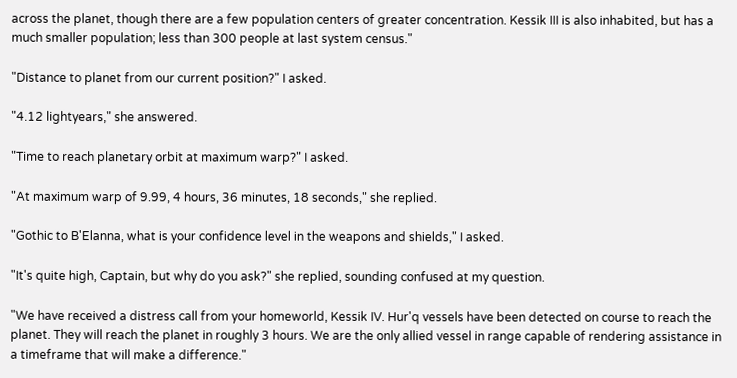across the planet, though there are a few population centers of greater concentration. Kessik III is also inhabited, but has a much smaller population; less than 300 people at last system census."

"Distance to planet from our current position?" I asked.

"4.12 lightyears," she answered.

"Time to reach planetary orbit at maximum warp?" I asked.

"At maximum warp of 9.99, 4 hours, 36 minutes, 18 seconds," she replied.

"Gothic to B'Elanna, what is your confidence level in the weapons and shields," I asked.

"It's quite high, Captain, but why do you ask?" she replied, sounding confused at my question.

"We have received a distress call from your homeworld, Kessik IV. Hur'q vessels have been detected on course to reach the planet. They will reach the planet in roughly 3 hours. We are the only allied vessel in range capable of rendering assistance in a timeframe that will make a difference."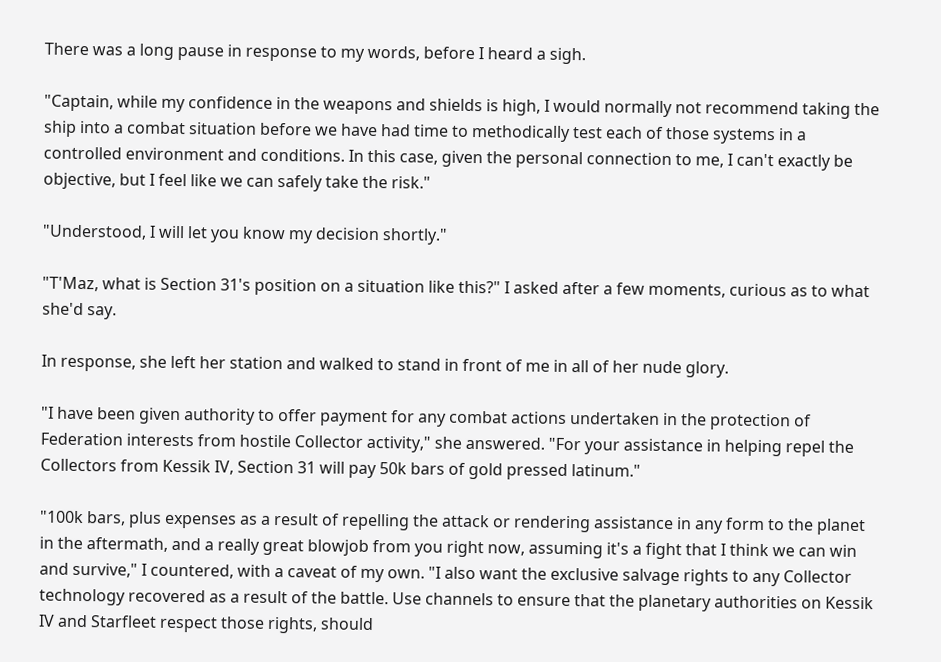There was a long pause in response to my words, before I heard a sigh.

"Captain, while my confidence in the weapons and shields is high, I would normally not recommend taking the ship into a combat situation before we have had time to methodically test each of those systems in a controlled environment and conditions. In this case, given the personal connection to me, I can't exactly be objective, but I feel like we can safely take the risk."

"Understood, I will let you know my decision shortly."

"T'Maz, what is Section 31's position on a situation like this?" I asked after a few moments, curious as to what she'd say.

In response, she left her station and walked to stand in front of me in all of her nude glory.

"I have been given authority to offer payment for any combat actions undertaken in the protection of Federation interests from hostile Collector activity," she answered. "For your assistance in helping repel the Collectors from Kessik IV, Section 31 will pay 50k bars of gold pressed latinum."

"100k bars, plus expenses as a result of repelling the attack or rendering assistance in any form to the planet in the aftermath, and a really great blowjob from you right now, assuming it's a fight that I think we can win and survive," I countered, with a caveat of my own. "I also want the exclusive salvage rights to any Collector technology recovered as a result of the battle. Use channels to ensure that the planetary authorities on Kessik IV and Starfleet respect those rights, should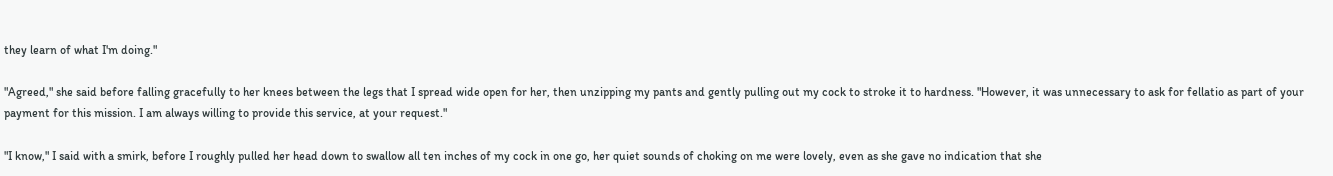they learn of what I'm doing."

"Agreed," she said before falling gracefully to her knees between the legs that I spread wide open for her, then unzipping my pants and gently pulling out my cock to stroke it to hardness. "However, it was unnecessary to ask for fellatio as part of your payment for this mission. I am always willing to provide this service, at your request."

"I know," I said with a smirk, before I roughly pulled her head down to swallow all ten inches of my cock in one go, her quiet sounds of choking on me were lovely, even as she gave no indication that she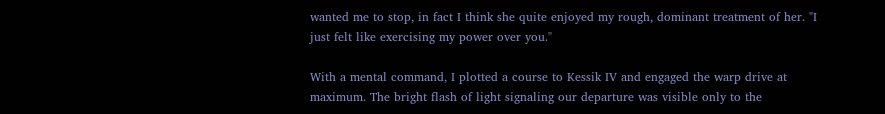wanted me to stop, in fact I think she quite enjoyed my rough, dominant treatment of her. "I just felt like exercising my power over you."

With a mental command, I plotted a course to Kessik IV and engaged the warp drive at maximum. The bright flash of light signaling our departure was visible only to the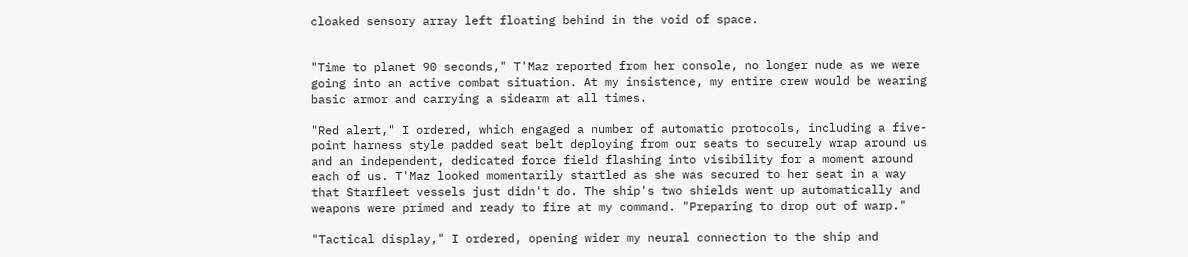cloaked sensory array left floating behind in the void of space.


"Time to planet 90 seconds," T'Maz reported from her console, no longer nude as we were going into an active combat situation. At my insistence, my entire crew would be wearing basic armor and carrying a sidearm at all times.

"Red alert," I ordered, which engaged a number of automatic protocols, including a five-point harness style padded seat belt deploying from our seats to securely wrap around us and an independent, dedicated force field flashing into visibility for a moment around each of us. T'Maz looked momentarily startled as she was secured to her seat in a way that Starfleet vessels just didn't do. The ship's two shields went up automatically and weapons were primed and ready to fire at my command. "Preparing to drop out of warp."

"Tactical display," I ordered, opening wider my neural connection to the ship and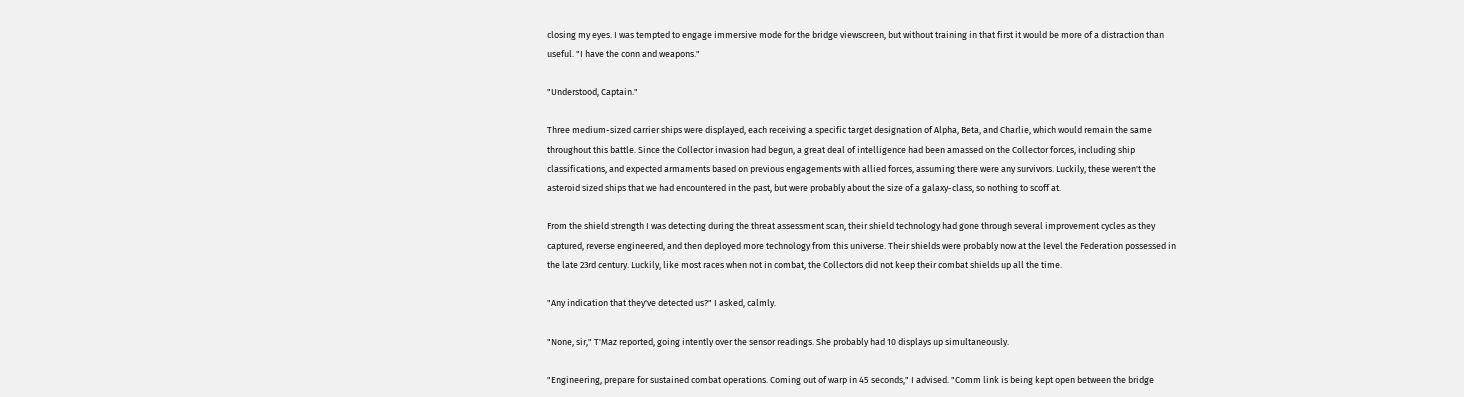closing my eyes. I was tempted to engage immersive mode for the bridge viewscreen, but without training in that first it would be more of a distraction than useful. "I have the conn and weapons."

"Understood, Captain."

Three medium-sized carrier ships were displayed, each receiving a specific target designation of Alpha, Beta, and Charlie, which would remain the same throughout this battle. Since the Collector invasion had begun, a great deal of intelligence had been amassed on the Collector forces, including ship classifications, and expected armaments based on previous engagements with allied forces, assuming there were any survivors. Luckily, these weren't the asteroid sized ships that we had encountered in the past, but were probably about the size of a galaxy-class, so nothing to scoff at.

From the shield strength I was detecting during the threat assessment scan, their shield technology had gone through several improvement cycles as they captured, reverse engineered, and then deployed more technology from this universe. Their shields were probably now at the level the Federation possessed in the late 23rd century. Luckily, like most races when not in combat, the Collectors did not keep their combat shields up all the time.

"Any indication that they've detected us?" I asked, calmly.

"None, sir," T'Maz reported, going intently over the sensor readings. She probably had 10 displays up simultaneously.

"Engineering, prepare for sustained combat operations. Coming out of warp in 45 seconds," I advised. "Comm link is being kept open between the bridge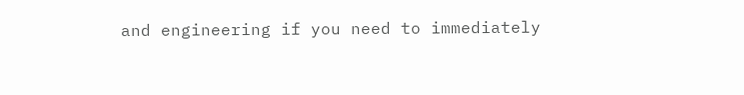and engineering if you need to immediately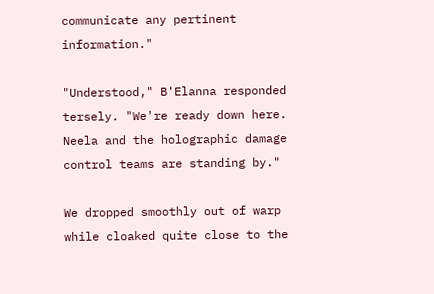communicate any pertinent information."

"Understood," B'Elanna responded tersely. "We're ready down here. Neela and the holographic damage control teams are standing by."

We dropped smoothly out of warp while cloaked quite close to the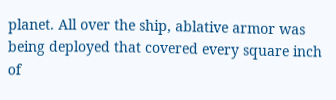planet. All over the ship, ablative armor was being deployed that covered every square inch of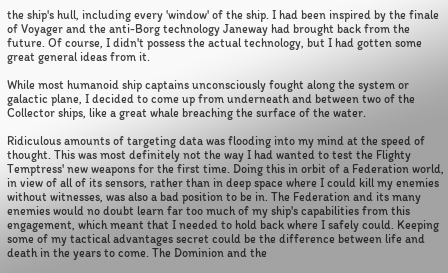the ship's hull, including every 'window' of the ship. I had been inspired by the finale of Voyager and the anti-Borg technology Janeway had brought back from the future. Of course, I didn't possess the actual technology, but I had gotten some great general ideas from it.

While most humanoid ship captains unconsciously fought along the system or galactic plane, I decided to come up from underneath and between two of the Collector ships, like a great whale breaching the surface of the water.

Ridiculous amounts of targeting data was flooding into my mind at the speed of thought. This was most definitely not the way I had wanted to test the Flighty Temptress' new weapons for the first time. Doing this in orbit of a Federation world, in view of all of its sensors, rather than in deep space where I could kill my enemies without witnesses, was also a bad position to be in. The Federation and its many enemies would no doubt learn far too much of my ship's capabilities from this engagement, which meant that I needed to hold back where I safely could. Keeping some of my tactical advantages secret could be the difference between life and death in the years to come. The Dominion and the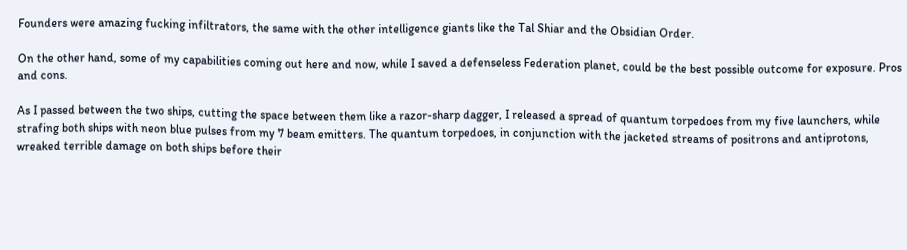Founders were amazing fucking infiltrators, the same with the other intelligence giants like the Tal Shiar and the Obsidian Order.

On the other hand, some of my capabilities coming out here and now, while I saved a defenseless Federation planet, could be the best possible outcome for exposure. Pros and cons.

As I passed between the two ships, cutting the space between them like a razor-sharp dagger, I released a spread of quantum torpedoes from my five launchers, while strafing both ships with neon blue pulses from my 7 beam emitters. The quantum torpedoes, in conjunction with the jacketed streams of positrons and antiprotons, wreaked terrible damage on both ships before their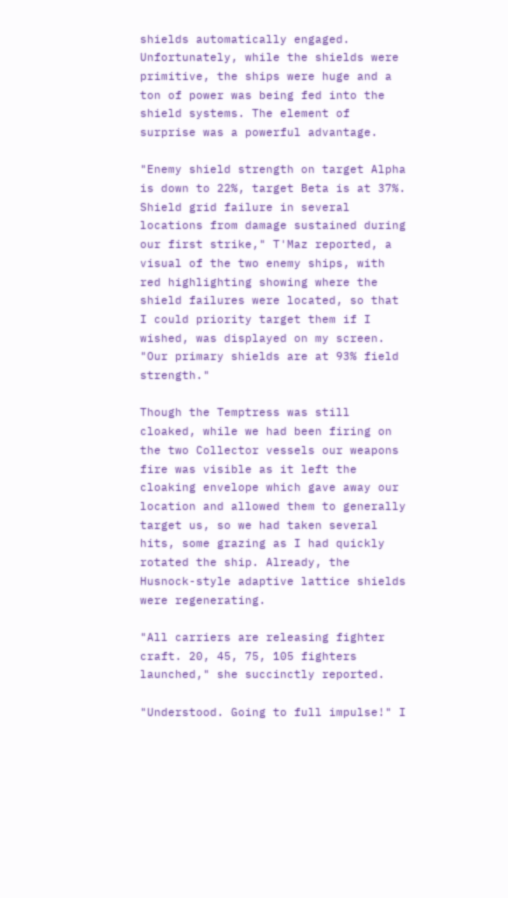shields automatically engaged. Unfortunately, while the shields were primitive, the ships were huge and a ton of power was being fed into the shield systems. The element of surprise was a powerful advantage.

"Enemy shield strength on target Alpha is down to 22%, target Beta is at 37%. Shield grid failure in several locations from damage sustained during our first strike," T'Maz reported, a visual of the two enemy ships, with red highlighting showing where the shield failures were located, so that I could priority target them if I wished, was displayed on my screen. "Our primary shields are at 93% field strength."

Though the Temptress was still cloaked, while we had been firing on the two Collector vessels our weapons fire was visible as it left the cloaking envelope which gave away our location and allowed them to generally target us, so we had taken several hits, some grazing as I had quickly rotated the ship. Already, the Husnock-style adaptive lattice shields were regenerating.

"All carriers are releasing fighter craft. 20, 45, 75, 105 fighters launched," she succinctly reported.

"Understood. Going to full impulse!" I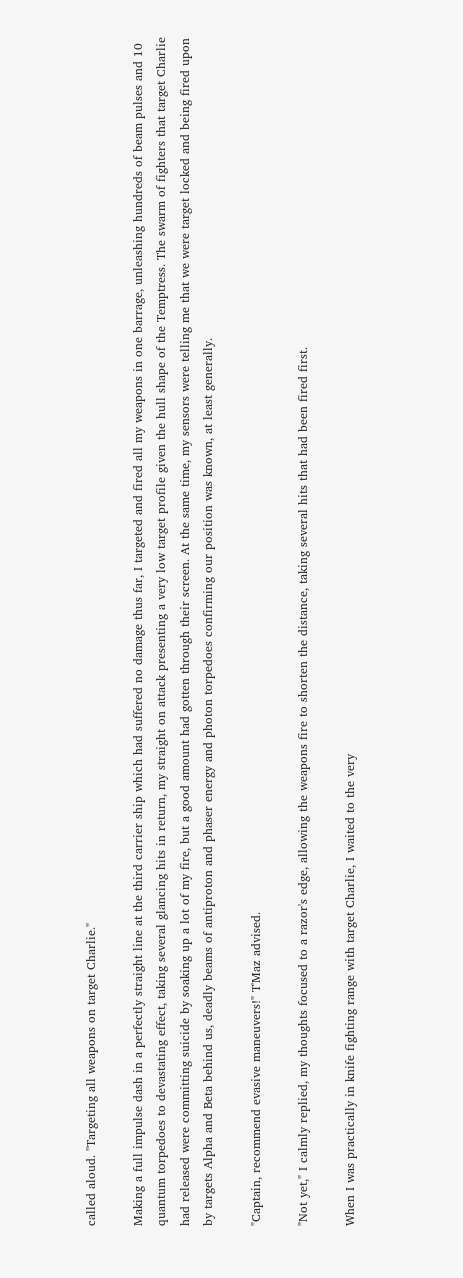called aloud. "Targeting all weapons on target Charlie."

Making a full impulse dash in a perfectly straight line at the third carrier ship which had suffered no damage thus far, I targeted and fired all my weapons in one barrage, unleashing hundreds of beam pulses and 10 quantum torpedoes to devastating effect, taking several glancing hits in return, my straight on attack presenting a very low target profile given the hull shape of the Temptress. The swarm of fighters that target Charlie had released were committing suicide by soaking up a lot of my fire, but a good amount had gotten through their screen. At the same time, my sensors were telling me that we were target locked and being fired upon by targets Alpha and Beta behind us, deadly beams of antiproton and phaser energy and photon torpedoes confirming our position was known, at least generally.

"Captain, recommend evasive maneuvers!" T'Maz advised.

"Not yet," I calmly replied, my thoughts focused to a razor's edge, allowing the weapons fire to shorten the distance, taking several hits that had been fired first.

When I was practically in knife fighting range with target Charlie, I waited to the very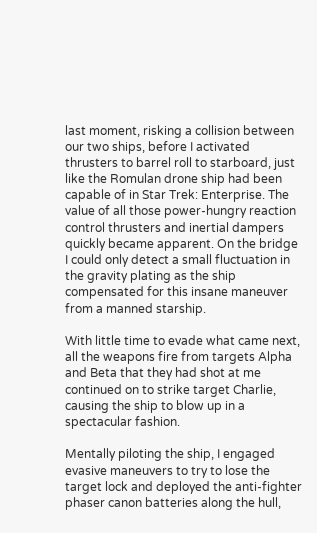last moment, risking a collision between our two ships, before I activated thrusters to barrel roll to starboard, just like the Romulan drone ship had been capable of in Star Trek: Enterprise. The value of all those power-hungry reaction control thrusters and inertial dampers quickly became apparent. On the bridge I could only detect a small fluctuation in the gravity plating as the ship compensated for this insane maneuver from a manned starship.

With little time to evade what came next, all the weapons fire from targets Alpha and Beta that they had shot at me continued on to strike target Charlie, causing the ship to blow up in a spectacular fashion.

Mentally piloting the ship, I engaged evasive maneuvers to try to lose the target lock and deployed the anti-fighter phaser canon batteries along the hull,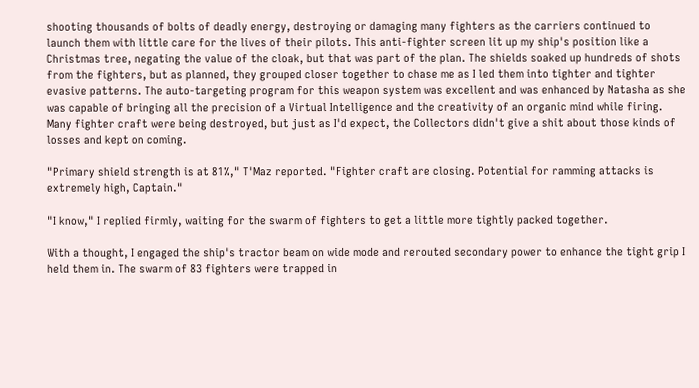shooting thousands of bolts of deadly energy, destroying or damaging many fighters as the carriers continued to launch them with little care for the lives of their pilots. This anti-fighter screen lit up my ship's position like a Christmas tree, negating the value of the cloak, but that was part of the plan. The shields soaked up hundreds of shots from the fighters, but as planned, they grouped closer together to chase me as I led them into tighter and tighter evasive patterns. The auto-targeting program for this weapon system was excellent and was enhanced by Natasha as she was capable of bringing all the precision of a Virtual Intelligence and the creativity of an organic mind while firing. Many fighter craft were being destroyed, but just as I'd expect, the Collectors didn't give a shit about those kinds of losses and kept on coming.

"Primary shield strength is at 81%," T'Maz reported. "Fighter craft are closing. Potential for ramming attacks is extremely high, Captain."

"I know," I replied firmly, waiting for the swarm of fighters to get a little more tightly packed together.

With a thought, I engaged the ship's tractor beam on wide mode and rerouted secondary power to enhance the tight grip I held them in. The swarm of 83 fighters were trapped in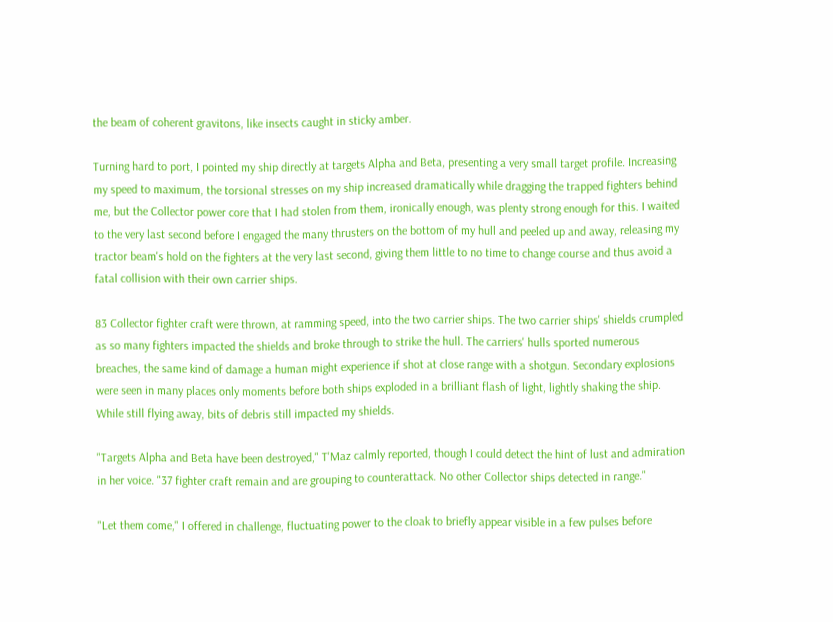the beam of coherent gravitons, like insects caught in sticky amber.

Turning hard to port, I pointed my ship directly at targets Alpha and Beta, presenting a very small target profile. Increasing my speed to maximum, the torsional stresses on my ship increased dramatically while dragging the trapped fighters behind me, but the Collector power core that I had stolen from them, ironically enough, was plenty strong enough for this. I waited to the very last second before I engaged the many thrusters on the bottom of my hull and peeled up and away, releasing my tractor beam's hold on the fighters at the very last second, giving them little to no time to change course and thus avoid a fatal collision with their own carrier ships.

83 Collector fighter craft were thrown, at ramming speed, into the two carrier ships. The two carrier ships' shields crumpled as so many fighters impacted the shields and broke through to strike the hull. The carriers' hulls sported numerous breaches, the same kind of damage a human might experience if shot at close range with a shotgun. Secondary explosions were seen in many places only moments before both ships exploded in a brilliant flash of light, lightly shaking the ship. While still flying away, bits of debris still impacted my shields.

"Targets Alpha and Beta have been destroyed," T'Maz calmly reported, though I could detect the hint of lust and admiration in her voice. "37 fighter craft remain and are grouping to counterattack. No other Collector ships detected in range."

"Let them come," I offered in challenge, fluctuating power to the cloak to briefly appear visible in a few pulses before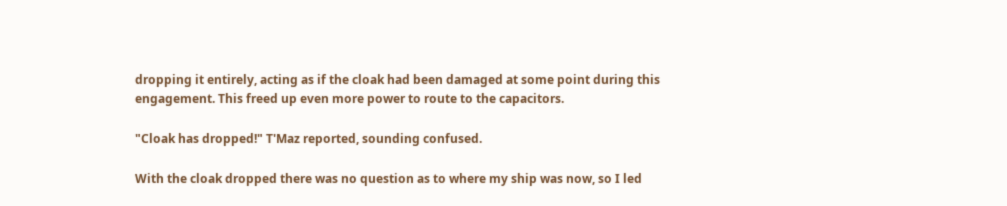dropping it entirely, acting as if the cloak had been damaged at some point during this engagement. This freed up even more power to route to the capacitors.

"Cloak has dropped!" T'Maz reported, sounding confused.

With the cloak dropped there was no question as to where my ship was now, so I led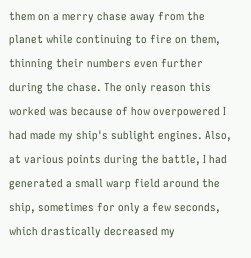them on a merry chase away from the planet while continuing to fire on them, thinning their numbers even further during the chase. The only reason this worked was because of how overpowered I had made my ship's sublight engines. Also, at various points during the battle, I had generated a small warp field around the ship, sometimes for only a few seconds, which drastically decreased my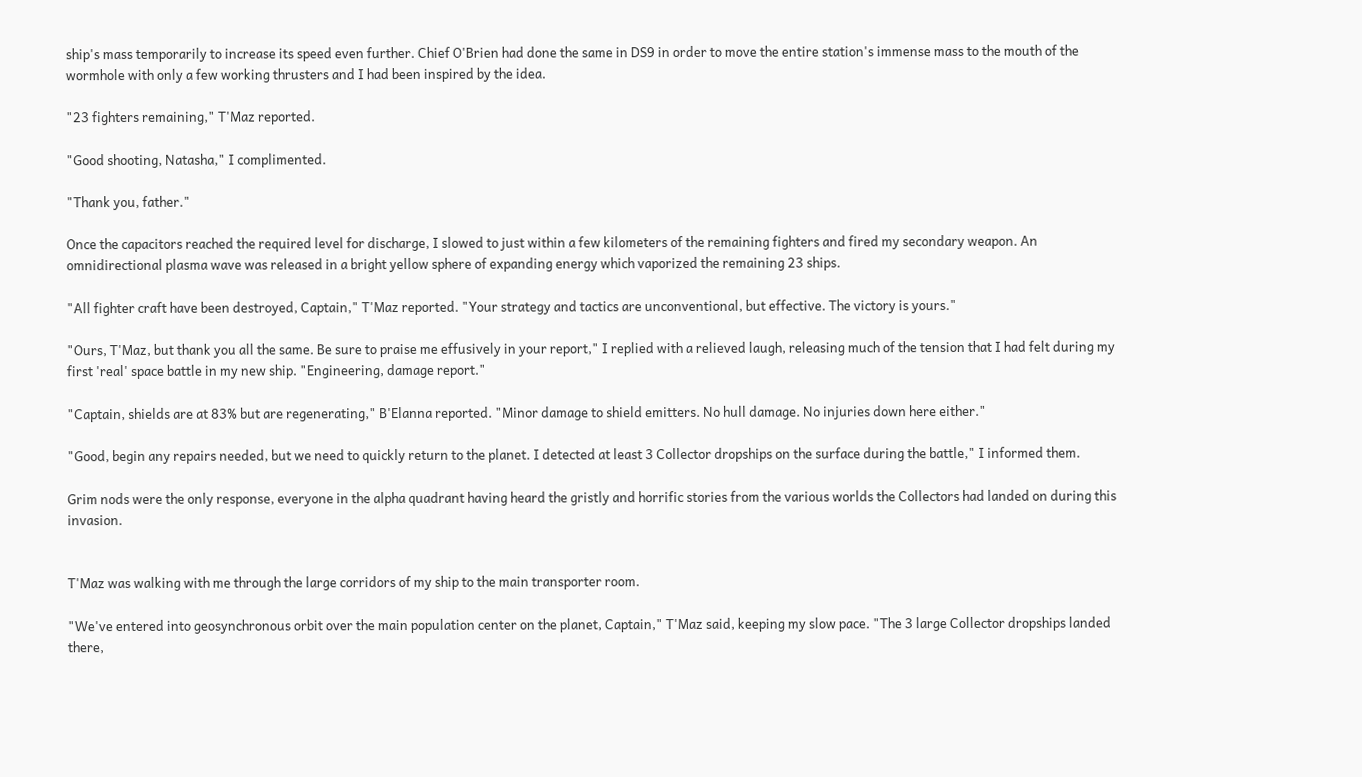ship's mass temporarily to increase its speed even further. Chief O'Brien had done the same in DS9 in order to move the entire station's immense mass to the mouth of the wormhole with only a few working thrusters and I had been inspired by the idea.

"23 fighters remaining," T'Maz reported.

"Good shooting, Natasha," I complimented.

"Thank you, father."

Once the capacitors reached the required level for discharge, I slowed to just within a few kilometers of the remaining fighters and fired my secondary weapon. An omnidirectional plasma wave was released in a bright yellow sphere of expanding energy which vaporized the remaining 23 ships.

"All fighter craft have been destroyed, Captain," T'Maz reported. "Your strategy and tactics are unconventional, but effective. The victory is yours."

"Ours, T'Maz, but thank you all the same. Be sure to praise me effusively in your report," I replied with a relieved laugh, releasing much of the tension that I had felt during my first 'real' space battle in my new ship. "Engineering, damage report."

"Captain, shields are at 83% but are regenerating," B'Elanna reported. "Minor damage to shield emitters. No hull damage. No injuries down here either."

"Good, begin any repairs needed, but we need to quickly return to the planet. I detected at least 3 Collector dropships on the surface during the battle," I informed them.

Grim nods were the only response, everyone in the alpha quadrant having heard the gristly and horrific stories from the various worlds the Collectors had landed on during this invasion.


T'Maz was walking with me through the large corridors of my ship to the main transporter room.

"We've entered into geosynchronous orbit over the main population center on the planet, Captain," T'Maz said, keeping my slow pace. "The 3 large Collector dropships landed there,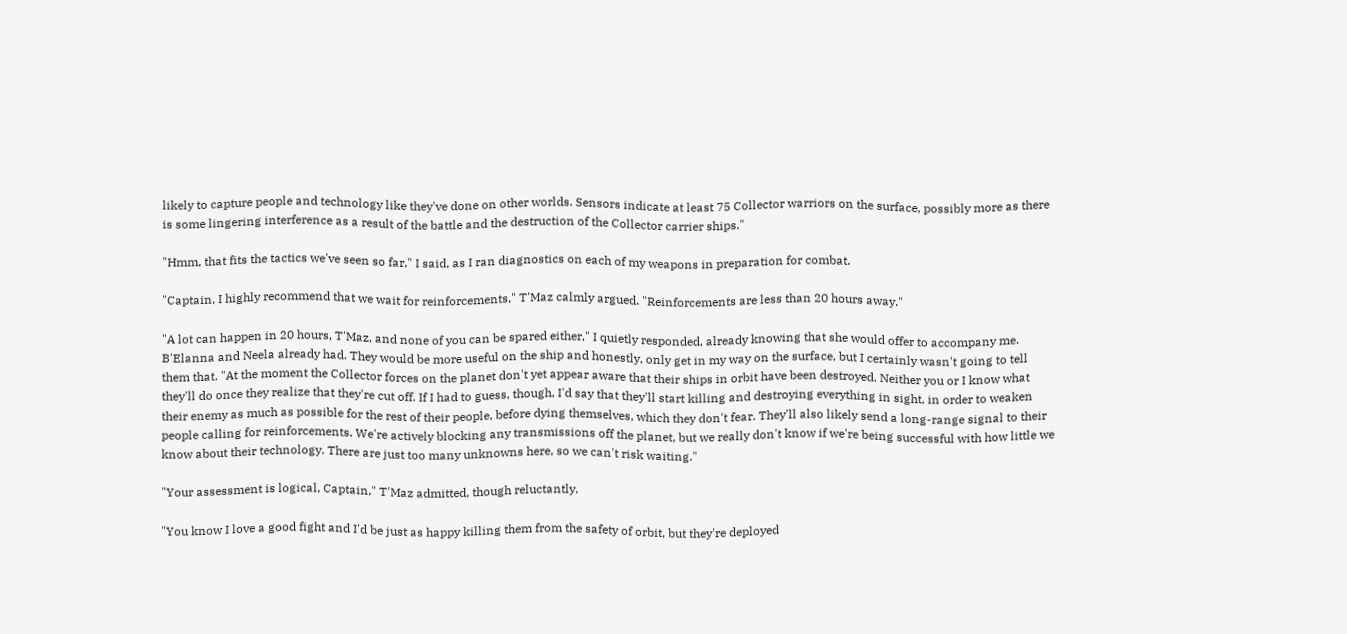likely to capture people and technology like they've done on other worlds. Sensors indicate at least 75 Collector warriors on the surface, possibly more as there is some lingering interference as a result of the battle and the destruction of the Collector carrier ships."

"Hmm, that fits the tactics we've seen so far," I said, as I ran diagnostics on each of my weapons in preparation for combat.

"Captain, I highly recommend that we wait for reinforcements," T'Maz calmly argued. "Reinforcements are less than 20 hours away."

"A lot can happen in 20 hours, T'Maz, and none of you can be spared either," I quietly responded, already knowing that she would offer to accompany me. B'Elanna and Neela already had. They would be more useful on the ship and honestly, only get in my way on the surface, but I certainly wasn't going to tell them that. "At the moment the Collector forces on the planet don't yet appear aware that their ships in orbit have been destroyed. Neither you or I know what they'll do once they realize that they're cut off. If I had to guess, though, I'd say that they'll start killing and destroying everything in sight, in order to weaken their enemy as much as possible for the rest of their people, before dying themselves, which they don't fear. They'll also likely send a long-range signal to their people calling for reinforcements. We're actively blocking any transmissions off the planet, but we really don't know if we're being successful with how little we know about their technology. There are just too many unknowns here, so we can't risk waiting."

"Your assessment is logical, Captain," T'Maz admitted, though reluctantly.

"You know I love a good fight and I'd be just as happy killing them from the safety of orbit, but they're deployed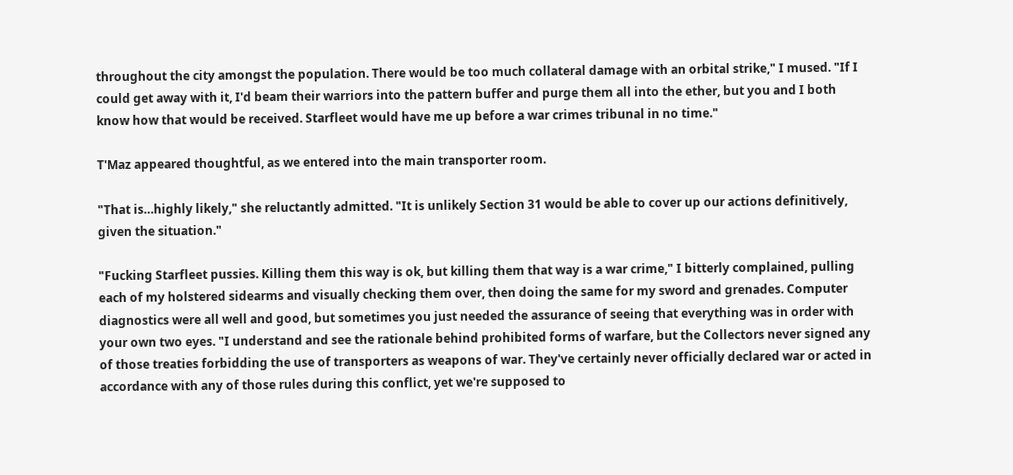throughout the city amongst the population. There would be too much collateral damage with an orbital strike," I mused. "If I could get away with it, I'd beam their warriors into the pattern buffer and purge them all into the ether, but you and I both know how that would be received. Starfleet would have me up before a war crimes tribunal in no time."

T'Maz appeared thoughtful, as we entered into the main transporter room.

"That is…highly likely," she reluctantly admitted. "It is unlikely Section 31 would be able to cover up our actions definitively, given the situation."

"Fucking Starfleet pussies. Killing them this way is ok, but killing them that way is a war crime," I bitterly complained, pulling each of my holstered sidearms and visually checking them over, then doing the same for my sword and grenades. Computer diagnostics were all well and good, but sometimes you just needed the assurance of seeing that everything was in order with your own two eyes. "I understand and see the rationale behind prohibited forms of warfare, but the Collectors never signed any of those treaties forbidding the use of transporters as weapons of war. They've certainly never officially declared war or acted in accordance with any of those rules during this conflict, yet we're supposed to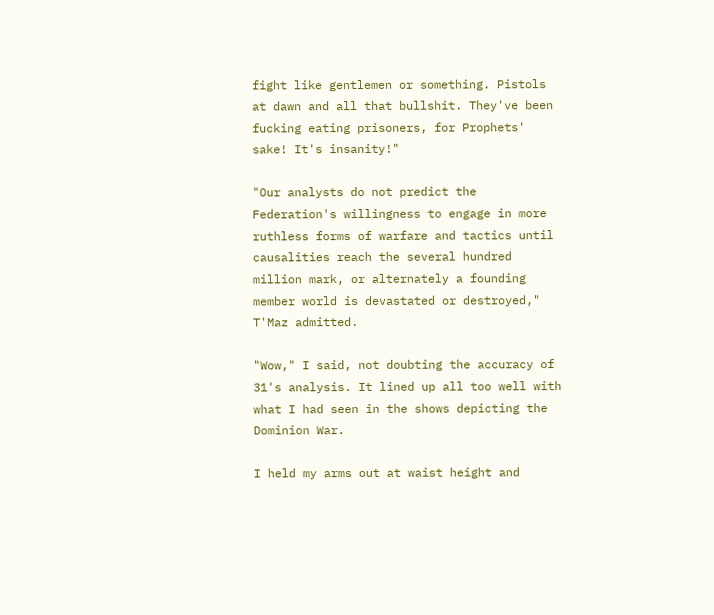fight like gentlemen or something. Pistols at dawn and all that bullshit. They've been fucking eating prisoners, for Prophets' sake! It's insanity!"

"Our analysts do not predict the Federation's willingness to engage in more ruthless forms of warfare and tactics until causalities reach the several hundred million mark, or alternately a founding member world is devastated or destroyed," T'Maz admitted.

"Wow," I said, not doubting the accuracy of 31's analysis. It lined up all too well with what I had seen in the shows depicting the Dominion War.

I held my arms out at waist height and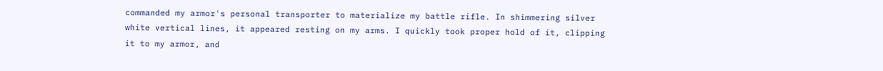commanded my armor's personal transporter to materialize my battle rifle. In shimmering silver white vertical lines, it appeared resting on my arms. I quickly took proper hold of it, clipping it to my armor, and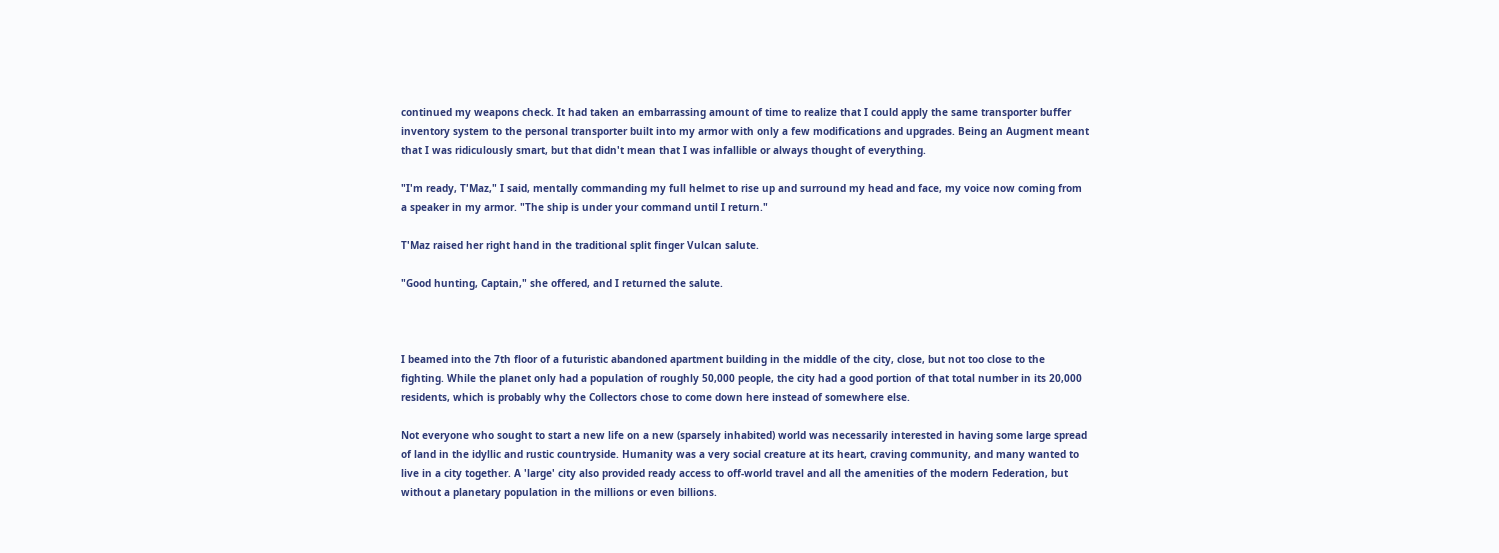continued my weapons check. It had taken an embarrassing amount of time to realize that I could apply the same transporter buffer inventory system to the personal transporter built into my armor with only a few modifications and upgrades. Being an Augment meant that I was ridiculously smart, but that didn't mean that I was infallible or always thought of everything.

"I'm ready, T'Maz," I said, mentally commanding my full helmet to rise up and surround my head and face, my voice now coming from a speaker in my armor. "The ship is under your command until I return."

T'Maz raised her right hand in the traditional split finger Vulcan salute.

"Good hunting, Captain," she offered, and I returned the salute.



I beamed into the 7th floor of a futuristic abandoned apartment building in the middle of the city, close, but not too close to the fighting. While the planet only had a population of roughly 50,000 people, the city had a good portion of that total number in its 20,000 residents, which is probably why the Collectors chose to come down here instead of somewhere else.

Not everyone who sought to start a new life on a new (sparsely inhabited) world was necessarily interested in having some large spread of land in the idyllic and rustic countryside. Humanity was a very social creature at its heart, craving community, and many wanted to live in a city together. A 'large' city also provided ready access to off-world travel and all the amenities of the modern Federation, but without a planetary population in the millions or even billions.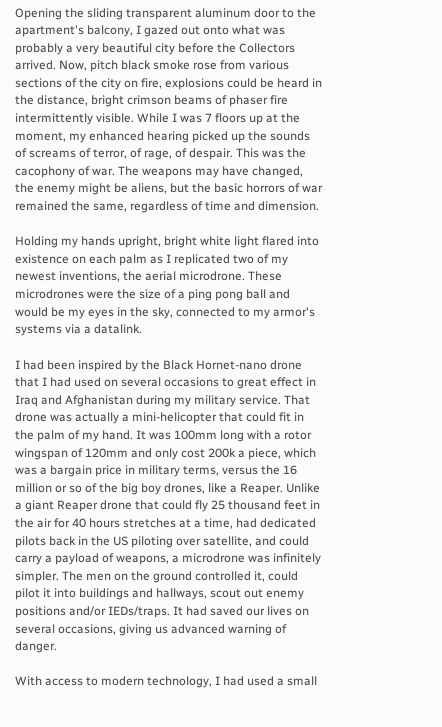Opening the sliding transparent aluminum door to the apartment's balcony, I gazed out onto what was probably a very beautiful city before the Collectors arrived. Now, pitch black smoke rose from various sections of the city on fire, explosions could be heard in the distance, bright crimson beams of phaser fire intermittently visible. While I was 7 floors up at the moment, my enhanced hearing picked up the sounds of screams of terror, of rage, of despair. This was the cacophony of war. The weapons may have changed, the enemy might be aliens, but the basic horrors of war remained the same, regardless of time and dimension.

Holding my hands upright, bright white light flared into existence on each palm as I replicated two of my newest inventions, the aerial microdrone. These microdrones were the size of a ping pong ball and would be my eyes in the sky, connected to my armor's systems via a datalink.

I had been inspired by the Black Hornet-nano drone that I had used on several occasions to great effect in Iraq and Afghanistan during my military service. That drone was actually a mini-helicopter that could fit in the palm of my hand. It was 100mm long with a rotor wingspan of 120mm and only cost 200k a piece, which was a bargain price in military terms, versus the 16 million or so of the big boy drones, like a Reaper. Unlike a giant Reaper drone that could fly 25 thousand feet in the air for 40 hours stretches at a time, had dedicated pilots back in the US piloting over satellite, and could carry a payload of weapons, a microdrone was infinitely simpler. The men on the ground controlled it, could pilot it into buildings and hallways, scout out enemy positions and/or IEDs/traps. It had saved our lives on several occasions, giving us advanced warning of danger.

With access to modern technology, I had used a small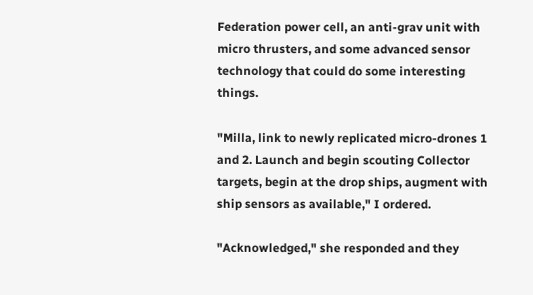Federation power cell, an anti-grav unit with micro thrusters, and some advanced sensor technology that could do some interesting things.

"Milla, link to newly replicated micro-drones 1 and 2. Launch and begin scouting Collector targets, begin at the drop ships, augment with ship sensors as available," I ordered.

"Acknowledged," she responded and they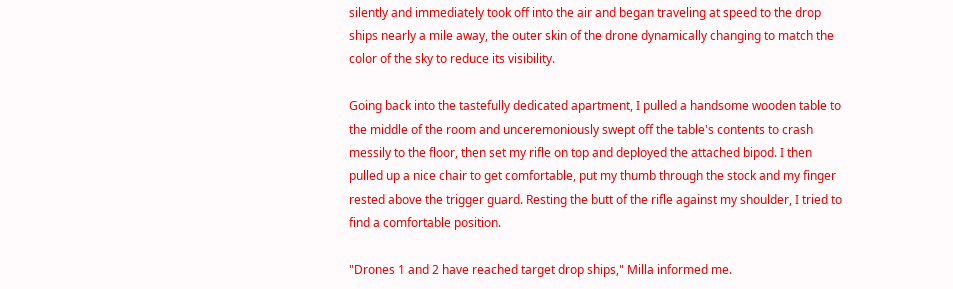silently and immediately took off into the air and began traveling at speed to the drop ships nearly a mile away, the outer skin of the drone dynamically changing to match the color of the sky to reduce its visibility.

Going back into the tastefully dedicated apartment, I pulled a handsome wooden table to the middle of the room and unceremoniously swept off the table's contents to crash messily to the floor, then set my rifle on top and deployed the attached bipod. I then pulled up a nice chair to get comfortable, put my thumb through the stock and my finger rested above the trigger guard. Resting the butt of the rifle against my shoulder, I tried to find a comfortable position.

"Drones 1 and 2 have reached target drop ships," Milla informed me.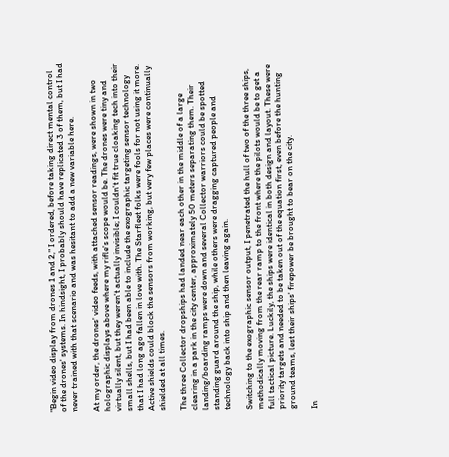"Begin video display from drones 1 and 2," I ordered, before taking direct mental control of the drones' systems. In hindsight, I probably should have replicated 3 of them, but I had never trained with that scenario and was hesitant to add a new variable here.

At my order, the drones' video feeds, with attached sensor readings, were shown in two holographic displays above where my rifle's scope would be. The drones were tiny and virtually silent, but they weren't actually invisible; I couldn't fit true cloaking tech into their small shells, but I had been able to include the exographic targeting sensor technology that I had long ago fallen in love with. The Starfleet folks were fools for not using it more. Active shields could block the sensors from working, but very few places were continually shielded at all times.

The three Collector dropships had landed near each other in the middle of a large clearing in a park in the city center, approximately 50 meters separating them. Their landing/boarding ramps were down and several Collector warriors could be spotted standing guard around the ship, while others were dragging captured people and technology back into ship and then leaving again.

Switching to the exographic sensor output, I penetrated the hull of two of the three ships, methodically moving from the rear ramp to the front where the pilots would be to get a full tactical picture. Luckily, the ships were identical in both design and layout. These were priority targets and needed to be taken out of the equation first, even before the hunting ground teams, lest their ships' firepower be brought to bear on the city.

In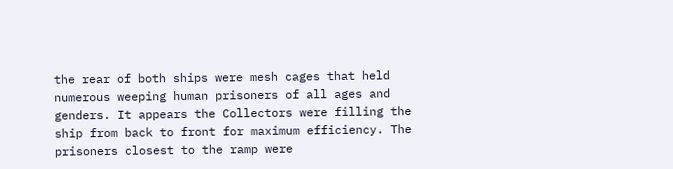the rear of both ships were mesh cages that held numerous weeping human prisoners of all ages and genders. It appears the Collectors were filling the ship from back to front for maximum efficiency. The prisoners closest to the ramp were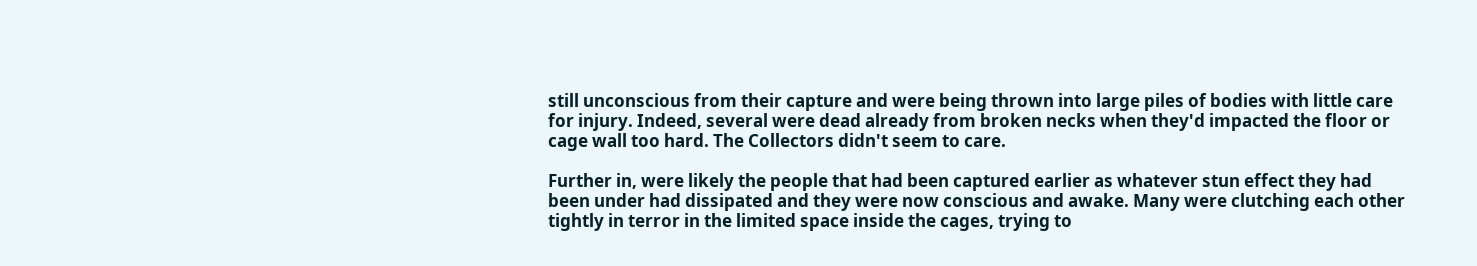still unconscious from their capture and were being thrown into large piles of bodies with little care for injury. Indeed, several were dead already from broken necks when they'd impacted the floor or cage wall too hard. The Collectors didn't seem to care.

Further in, were likely the people that had been captured earlier as whatever stun effect they had been under had dissipated and they were now conscious and awake. Many were clutching each other tightly in terror in the limited space inside the cages, trying to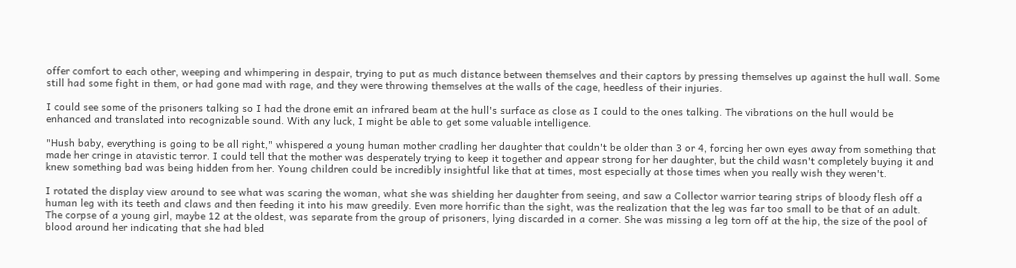offer comfort to each other, weeping and whimpering in despair, trying to put as much distance between themselves and their captors by pressing themselves up against the hull wall. Some still had some fight in them, or had gone mad with rage, and they were throwing themselves at the walls of the cage, heedless of their injuries.

I could see some of the prisoners talking so I had the drone emit an infrared beam at the hull's surface as close as I could to the ones talking. The vibrations on the hull would be enhanced and translated into recognizable sound. With any luck, I might be able to get some valuable intelligence.

"Hush baby, everything is going to be all right," whispered a young human mother cradling her daughter that couldn't be older than 3 or 4, forcing her own eyes away from something that made her cringe in atavistic terror. I could tell that the mother was desperately trying to keep it together and appear strong for her daughter, but the child wasn't completely buying it and knew something bad was being hidden from her. Young children could be incredibly insightful like that at times, most especially at those times when you really wish they weren't.

I rotated the display view around to see what was scaring the woman, what she was shielding her daughter from seeing, and saw a Collector warrior tearing strips of bloody flesh off a human leg with its teeth and claws and then feeding it into his maw greedily. Even more horrific than the sight, was the realization that the leg was far too small to be that of an adult. The corpse of a young girl, maybe 12 at the oldest, was separate from the group of prisoners, lying discarded in a corner. She was missing a leg torn off at the hip, the size of the pool of blood around her indicating that she had bled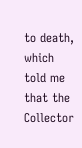to death, which told me that the Collector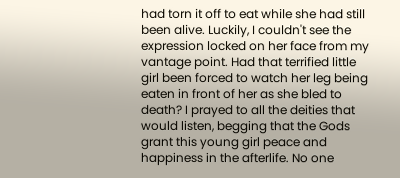had torn it off to eat while she had still been alive. Luckily, I couldn't see the expression locked on her face from my vantage point. Had that terrified little girl been forced to watch her leg being eaten in front of her as she bled to death? I prayed to all the deities that would listen, begging that the Gods grant this young girl peace and happiness in the afterlife. No one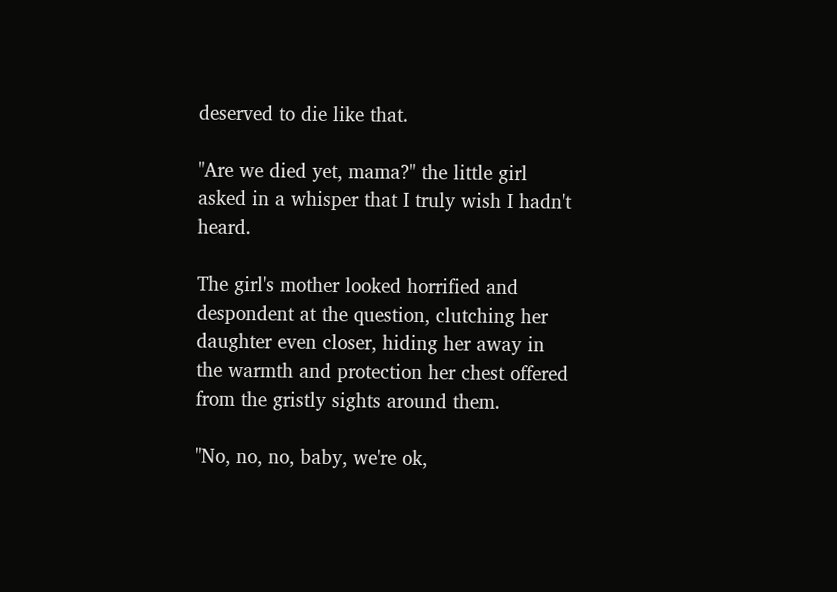deserved to die like that.

"Are we died yet, mama?" the little girl asked in a whisper that I truly wish I hadn't heard.

The girl's mother looked horrified and despondent at the question, clutching her daughter even closer, hiding her away in the warmth and protection her chest offered from the gristly sights around them.

"No, no, no, baby, we're ok,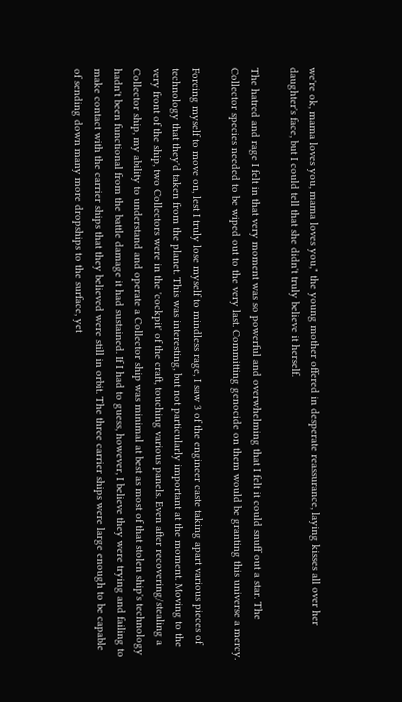we're ok, mama loves you, mama loves you," the young mother offered in desperate reassurance, laying kisses all over her daughter's face, but I could tell that she didn't truly believe it herself.

The hatred and rage I felt in that very moment was so powerful and overwhelming that I felt it could snuff out a star. The Collector species needed to be wiped out to the very last. Committing genocide on them would be granting this universe a mercy.

Forcing myself to move on, lest I truly lose myself to mindless rage, I saw 3 of the engineer caste taking apart various pieces of technology that they'd taken from the planet. This was interesting, but not particularly important at the moment. Moving to the very front of the ship, two Collectors were in the 'cockpit' of the craft, touching various panels. Even after recovering/stealing a Collector ship, my ability to understand and operate a Collector ship was minimal at best as most of that stolen ship's technology hadn't been functional from the battle damage it had sustained. If I had to guess, however, I believe they were trying and failing to make contact with the carrier ships that they believed were still in orbit. The three carrier ships were large enough to be capable of sending down many more dropships to the surface, yet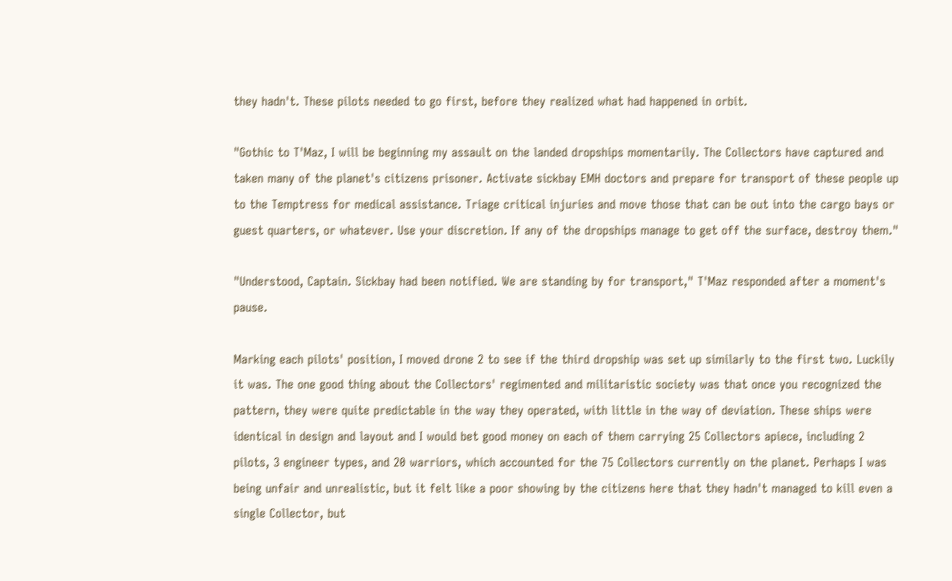they hadn't. These pilots needed to go first, before they realized what had happened in orbit.

"Gothic to T'Maz, I will be beginning my assault on the landed dropships momentarily. The Collectors have captured and taken many of the planet's citizens prisoner. Activate sickbay EMH doctors and prepare for transport of these people up to the Temptress for medical assistance. Triage critical injuries and move those that can be out into the cargo bays or guest quarters, or whatever. Use your discretion. If any of the dropships manage to get off the surface, destroy them."

"Understood, Captain. Sickbay had been notified. We are standing by for transport," T'Maz responded after a moment's pause.

Marking each pilots' position, I moved drone 2 to see if the third dropship was set up similarly to the first two. Luckily it was. The one good thing about the Collectors' regimented and militaristic society was that once you recognized the pattern, they were quite predictable in the way they operated, with little in the way of deviation. These ships were identical in design and layout and I would bet good money on each of them carrying 25 Collectors apiece, including 2 pilots, 3 engineer types, and 20 warriors, which accounted for the 75 Collectors currently on the planet. Perhaps I was being unfair and unrealistic, but it felt like a poor showing by the citizens here that they hadn't managed to kill even a single Collector, but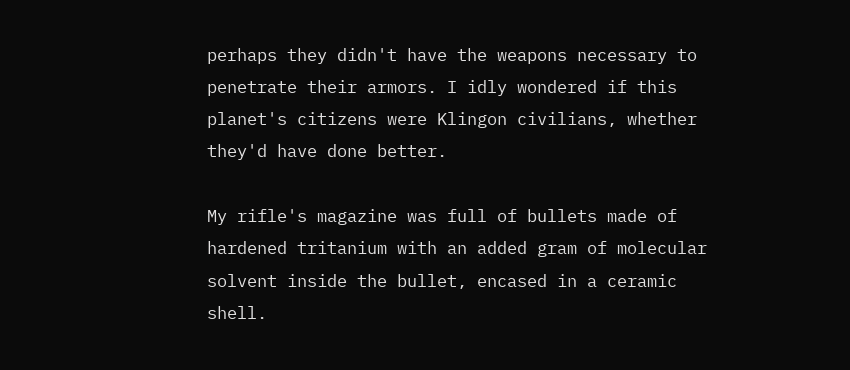perhaps they didn't have the weapons necessary to penetrate their armors. I idly wondered if this planet's citizens were Klingon civilians, whether they'd have done better.

My rifle's magazine was full of bullets made of hardened tritanium with an added gram of molecular solvent inside the bullet, encased in a ceramic shell.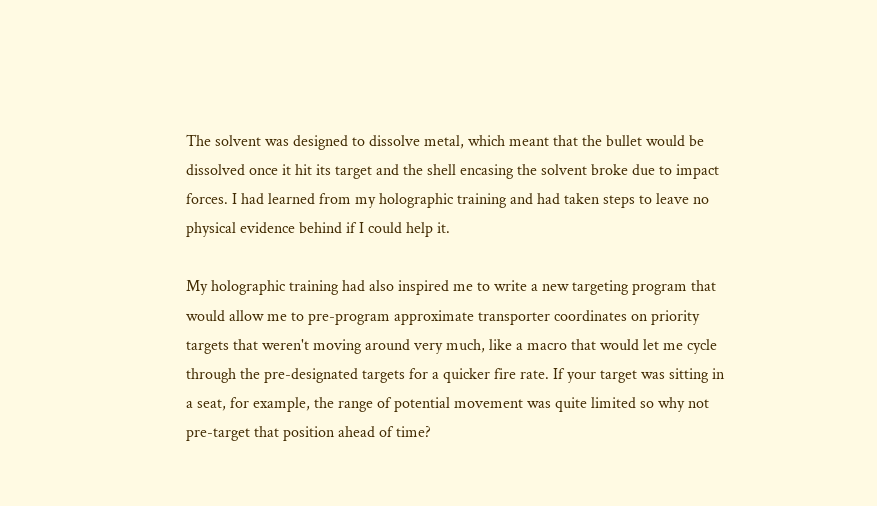The solvent was designed to dissolve metal, which meant that the bullet would be dissolved once it hit its target and the shell encasing the solvent broke due to impact forces. I had learned from my holographic training and had taken steps to leave no physical evidence behind if I could help it.

My holographic training had also inspired me to write a new targeting program that would allow me to pre-program approximate transporter coordinates on priority targets that weren't moving around very much, like a macro that would let me cycle through the pre-designated targets for a quicker fire rate. If your target was sitting in a seat, for example, the range of potential movement was quite limited so why not pre-target that position ahead of time?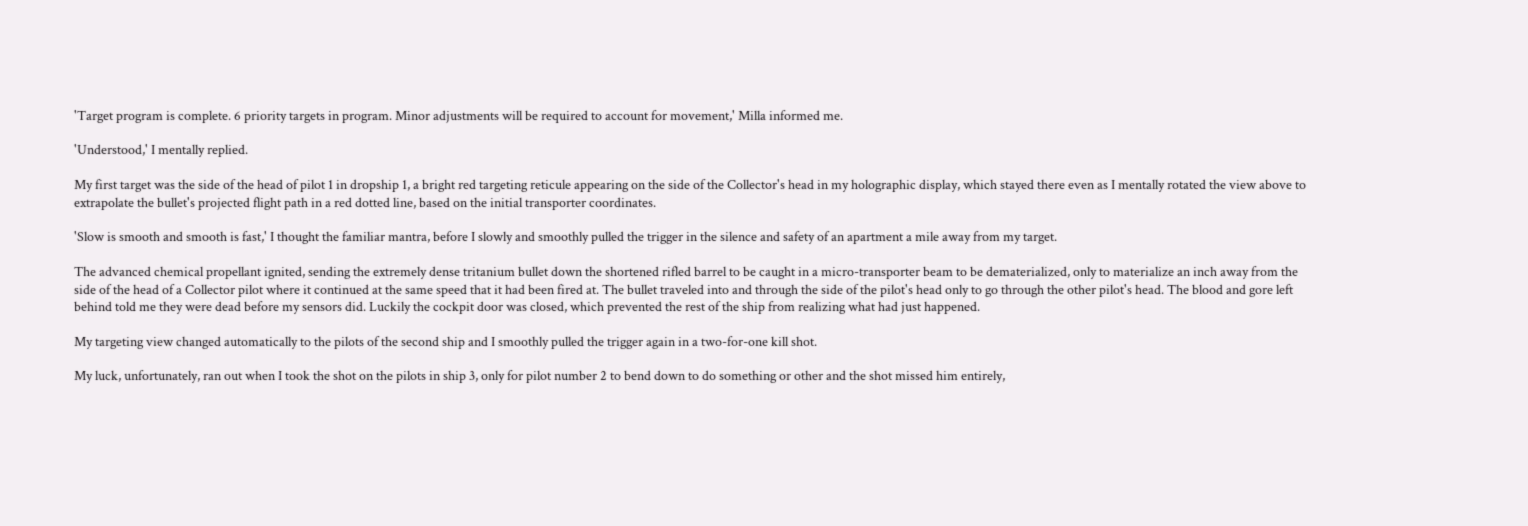'Target program is complete. 6 priority targets in program. Minor adjustments will be required to account for movement,' Milla informed me.

'Understood,' I mentally replied.

My first target was the side of the head of pilot 1 in dropship 1, a bright red targeting reticule appearing on the side of the Collector's head in my holographic display, which stayed there even as I mentally rotated the view above to extrapolate the bullet's projected flight path in a red dotted line, based on the initial transporter coordinates.

'Slow is smooth and smooth is fast,' I thought the familiar mantra, before I slowly and smoothly pulled the trigger in the silence and safety of an apartment a mile away from my target.

The advanced chemical propellant ignited, sending the extremely dense tritanium bullet down the shortened rifled barrel to be caught in a micro-transporter beam to be dematerialized, only to materialize an inch away from the side of the head of a Collector pilot where it continued at the same speed that it had been fired at. The bullet traveled into and through the side of the pilot's head only to go through the other pilot's head. The blood and gore left behind told me they were dead before my sensors did. Luckily the cockpit door was closed, which prevented the rest of the ship from realizing what had just happened.

My targeting view changed automatically to the pilots of the second ship and I smoothly pulled the trigger again in a two-for-one kill shot.

My luck, unfortunately, ran out when I took the shot on the pilots in ship 3, only for pilot number 2 to bend down to do something or other and the shot missed him entirely,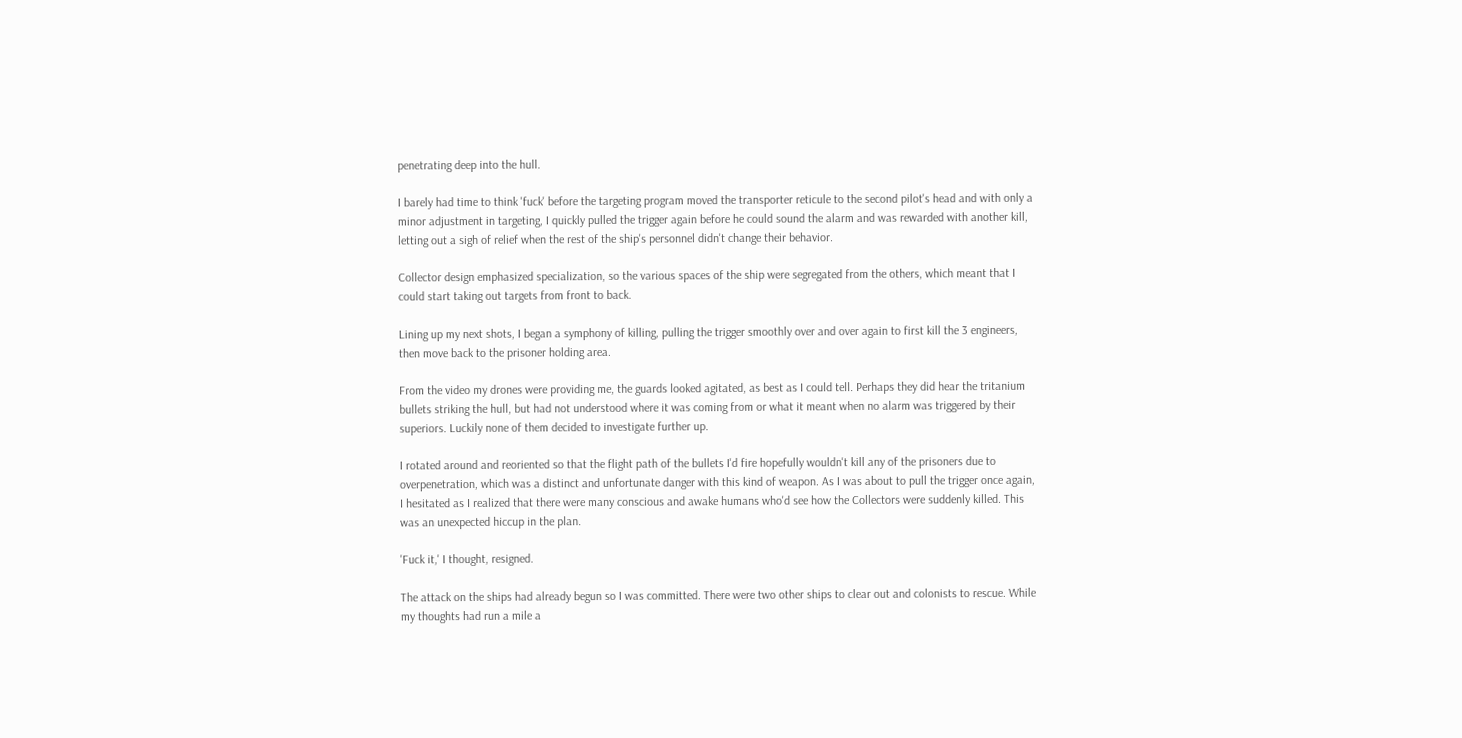penetrating deep into the hull.

I barely had time to think 'fuck' before the targeting program moved the transporter reticule to the second pilot's head and with only a minor adjustment in targeting, I quickly pulled the trigger again before he could sound the alarm and was rewarded with another kill, letting out a sigh of relief when the rest of the ship's personnel didn't change their behavior.

Collector design emphasized specialization, so the various spaces of the ship were segregated from the others, which meant that I could start taking out targets from front to back.

Lining up my next shots, I began a symphony of killing, pulling the trigger smoothly over and over again to first kill the 3 engineers, then move back to the prisoner holding area.

From the video my drones were providing me, the guards looked agitated, as best as I could tell. Perhaps they did hear the tritanium bullets striking the hull, but had not understood where it was coming from or what it meant when no alarm was triggered by their superiors. Luckily none of them decided to investigate further up.

I rotated around and reoriented so that the flight path of the bullets I'd fire hopefully wouldn't kill any of the prisoners due to overpenetration, which was a distinct and unfortunate danger with this kind of weapon. As I was about to pull the trigger once again, I hesitated as I realized that there were many conscious and awake humans who'd see how the Collectors were suddenly killed. This was an unexpected hiccup in the plan.

'Fuck it,' I thought, resigned.

The attack on the ships had already begun so I was committed. There were two other ships to clear out and colonists to rescue. While my thoughts had run a mile a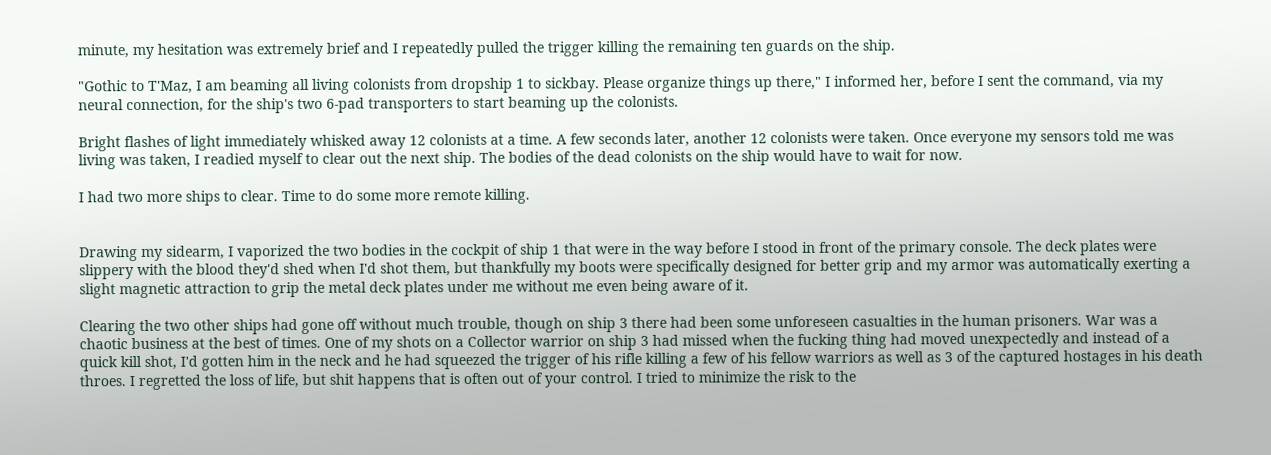minute, my hesitation was extremely brief and I repeatedly pulled the trigger killing the remaining ten guards on the ship.

"Gothic to T'Maz, I am beaming all living colonists from dropship 1 to sickbay. Please organize things up there," I informed her, before I sent the command, via my neural connection, for the ship's two 6-pad transporters to start beaming up the colonists.

Bright flashes of light immediately whisked away 12 colonists at a time. A few seconds later, another 12 colonists were taken. Once everyone my sensors told me was living was taken, I readied myself to clear out the next ship. The bodies of the dead colonists on the ship would have to wait for now.

I had two more ships to clear. Time to do some more remote killing.


Drawing my sidearm, I vaporized the two bodies in the cockpit of ship 1 that were in the way before I stood in front of the primary console. The deck plates were slippery with the blood they'd shed when I'd shot them, but thankfully my boots were specifically designed for better grip and my armor was automatically exerting a slight magnetic attraction to grip the metal deck plates under me without me even being aware of it.

Clearing the two other ships had gone off without much trouble, though on ship 3 there had been some unforeseen casualties in the human prisoners. War was a chaotic business at the best of times. One of my shots on a Collector warrior on ship 3 had missed when the fucking thing had moved unexpectedly and instead of a quick kill shot, I'd gotten him in the neck and he had squeezed the trigger of his rifle killing a few of his fellow warriors as well as 3 of the captured hostages in his death throes. I regretted the loss of life, but shit happens that is often out of your control. I tried to minimize the risk to the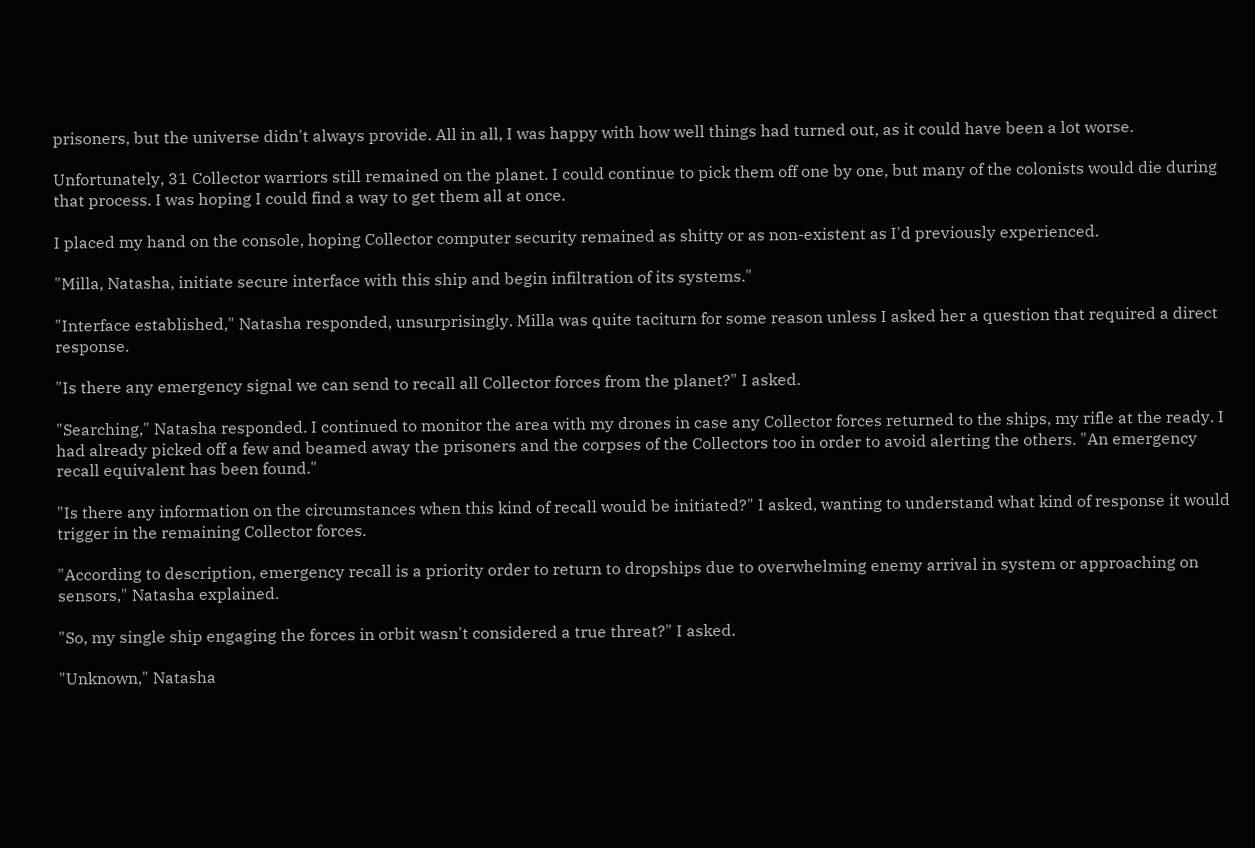prisoners, but the universe didn't always provide. All in all, I was happy with how well things had turned out, as it could have been a lot worse.

Unfortunately, 31 Collector warriors still remained on the planet. I could continue to pick them off one by one, but many of the colonists would die during that process. I was hoping I could find a way to get them all at once.

I placed my hand on the console, hoping Collector computer security remained as shitty or as non-existent as I'd previously experienced.

"Milla, Natasha, initiate secure interface with this ship and begin infiltration of its systems."

"Interface established," Natasha responded, unsurprisingly. Milla was quite taciturn for some reason unless I asked her a question that required a direct response.

"Is there any emergency signal we can send to recall all Collector forces from the planet?" I asked.

"Searching," Natasha responded. I continued to monitor the area with my drones in case any Collector forces returned to the ships, my rifle at the ready. I had already picked off a few and beamed away the prisoners and the corpses of the Collectors too in order to avoid alerting the others. "An emergency recall equivalent has been found."

"Is there any information on the circumstances when this kind of recall would be initiated?" I asked, wanting to understand what kind of response it would trigger in the remaining Collector forces.

"According to description, emergency recall is a priority order to return to dropships due to overwhelming enemy arrival in system or approaching on sensors," Natasha explained.

"So, my single ship engaging the forces in orbit wasn't considered a true threat?" I asked.

"Unknown," Natasha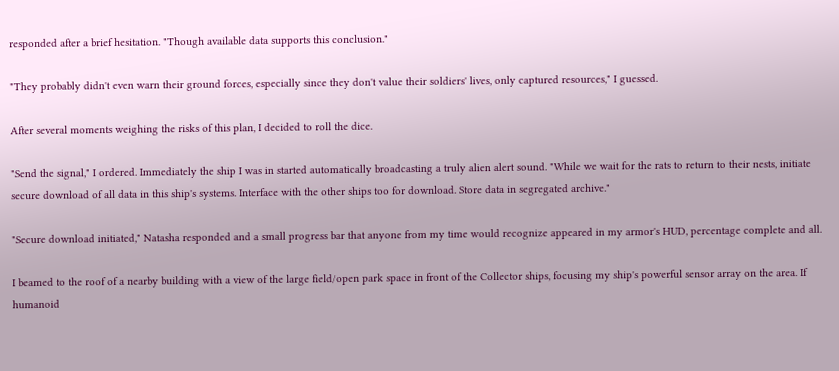responded after a brief hesitation. "Though available data supports this conclusion."

"They probably didn't even warn their ground forces, especially since they don't value their soldiers' lives, only captured resources," I guessed.

After several moments weighing the risks of this plan, I decided to roll the dice.

"Send the signal," I ordered. Immediately the ship I was in started automatically broadcasting a truly alien alert sound. "While we wait for the rats to return to their nests, initiate secure download of all data in this ship's systems. Interface with the other ships too for download. Store data in segregated archive."

"Secure download initiated," Natasha responded and a small progress bar that anyone from my time would recognize appeared in my armor's HUD, percentage complete and all.

I beamed to the roof of a nearby building with a view of the large field/open park space in front of the Collector ships, focusing my ship's powerful sensor array on the area. If humanoid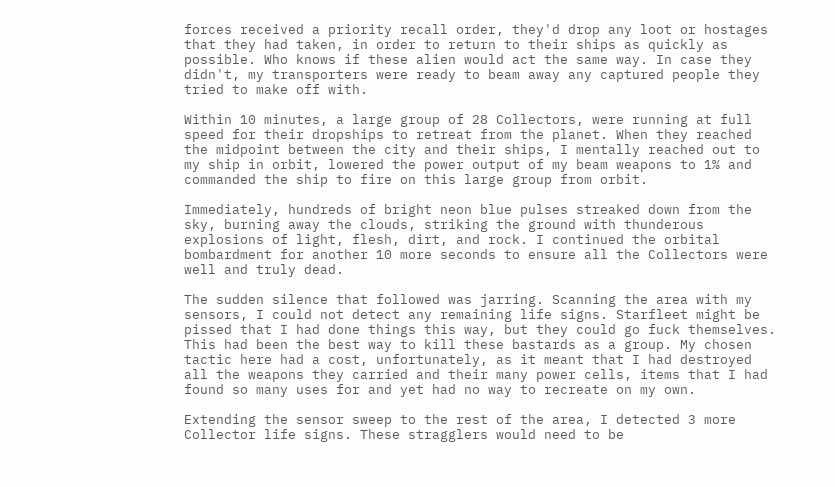forces received a priority recall order, they'd drop any loot or hostages that they had taken, in order to return to their ships as quickly as possible. Who knows if these alien would act the same way. In case they didn't, my transporters were ready to beam away any captured people they tried to make off with.

Within 10 minutes, a large group of 28 Collectors, were running at full speed for their dropships to retreat from the planet. When they reached the midpoint between the city and their ships, I mentally reached out to my ship in orbit, lowered the power output of my beam weapons to 1% and commanded the ship to fire on this large group from orbit.

Immediately, hundreds of bright neon blue pulses streaked down from the sky, burning away the clouds, striking the ground with thunderous explosions of light, flesh, dirt, and rock. I continued the orbital bombardment for another 10 more seconds to ensure all the Collectors were well and truly dead.

The sudden silence that followed was jarring. Scanning the area with my sensors, I could not detect any remaining life signs. Starfleet might be pissed that I had done things this way, but they could go fuck themselves. This had been the best way to kill these bastards as a group. My chosen tactic here had a cost, unfortunately, as it meant that I had destroyed all the weapons they carried and their many power cells, items that I had found so many uses for and yet had no way to recreate on my own.

Extending the sensor sweep to the rest of the area, I detected 3 more Collector life signs. These stragglers would need to be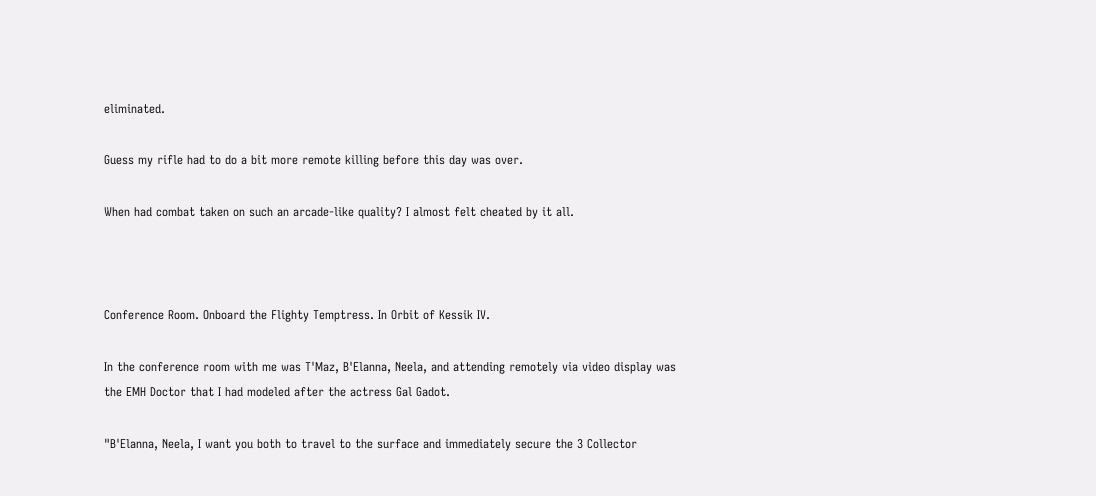eliminated.

Guess my rifle had to do a bit more remote killing before this day was over.

When had combat taken on such an arcade-like quality? I almost felt cheated by it all.



Conference Room. Onboard the Flighty Temptress. In Orbit of Kessik IV.

In the conference room with me was T'Maz, B'Elanna, Neela, and attending remotely via video display was the EMH Doctor that I had modeled after the actress Gal Gadot.

"B'Elanna, Neela, I want you both to travel to the surface and immediately secure the 3 Collector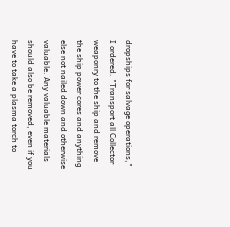dropships for salvage operations," I ordered. "Transport all Collector weaponry to the ship and remove the ship power cores and anything else not nailed down and otherwise valuable. Any valuable materials should also be removed, even if you have to take a plasma torch to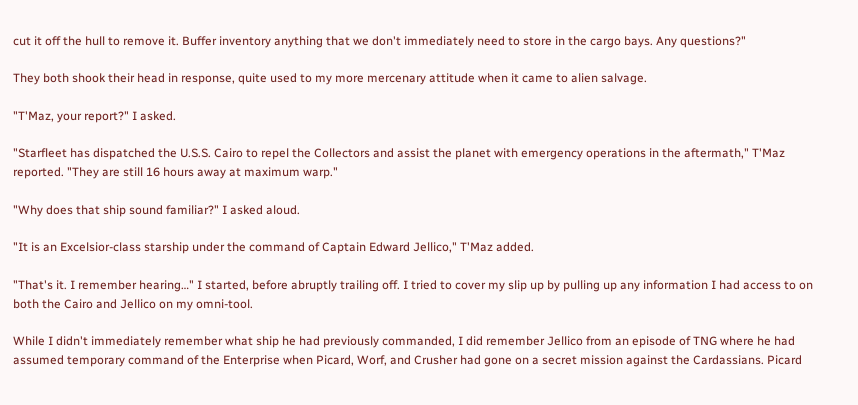cut it off the hull to remove it. Buffer inventory anything that we don't immediately need to store in the cargo bays. Any questions?"

They both shook their head in response, quite used to my more mercenary attitude when it came to alien salvage.

"T'Maz, your report?" I asked.

"Starfleet has dispatched the U.S.S. Cairo to repel the Collectors and assist the planet with emergency operations in the aftermath," T'Maz reported. "They are still 16 hours away at maximum warp."

"Why does that ship sound familiar?" I asked aloud.

"It is an Excelsior-class starship under the command of Captain Edward Jellico," T'Maz added.

"That's it. I remember hearing…" I started, before abruptly trailing off. I tried to cover my slip up by pulling up any information I had access to on both the Cairo and Jellico on my omni-tool.

While I didn't immediately remember what ship he had previously commanded, I did remember Jellico from an episode of TNG where he had assumed temporary command of the Enterprise when Picard, Worf, and Crusher had gone on a secret mission against the Cardassians. Picard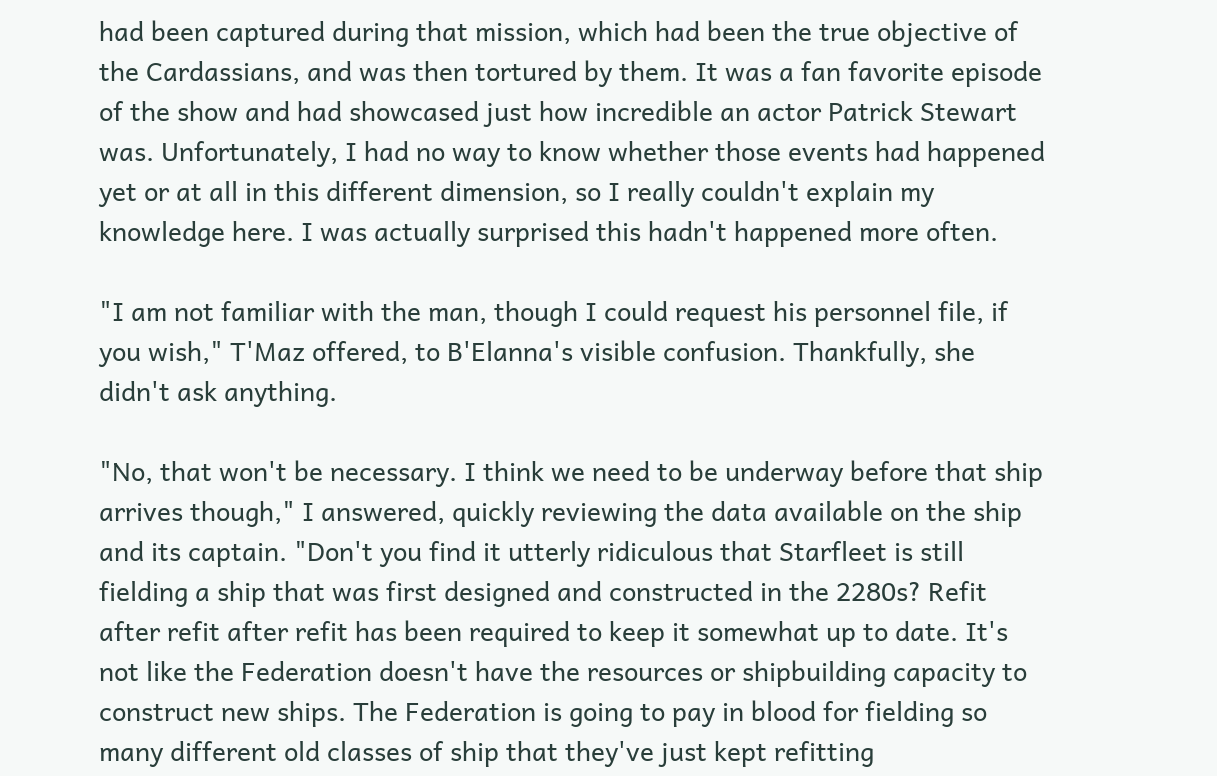had been captured during that mission, which had been the true objective of the Cardassians, and was then tortured by them. It was a fan favorite episode of the show and had showcased just how incredible an actor Patrick Stewart was. Unfortunately, I had no way to know whether those events had happened yet or at all in this different dimension, so I really couldn't explain my knowledge here. I was actually surprised this hadn't happened more often.

"I am not familiar with the man, though I could request his personnel file, if you wish," T'Maz offered, to B'Elanna's visible confusion. Thankfully, she didn't ask anything.

"No, that won't be necessary. I think we need to be underway before that ship arrives though," I answered, quickly reviewing the data available on the ship and its captain. "Don't you find it utterly ridiculous that Starfleet is still fielding a ship that was first designed and constructed in the 2280s? Refit after refit after refit has been required to keep it somewhat up to date. It's not like the Federation doesn't have the resources or shipbuilding capacity to construct new ships. The Federation is going to pay in blood for fielding so many different old classes of ship that they've just kept refitting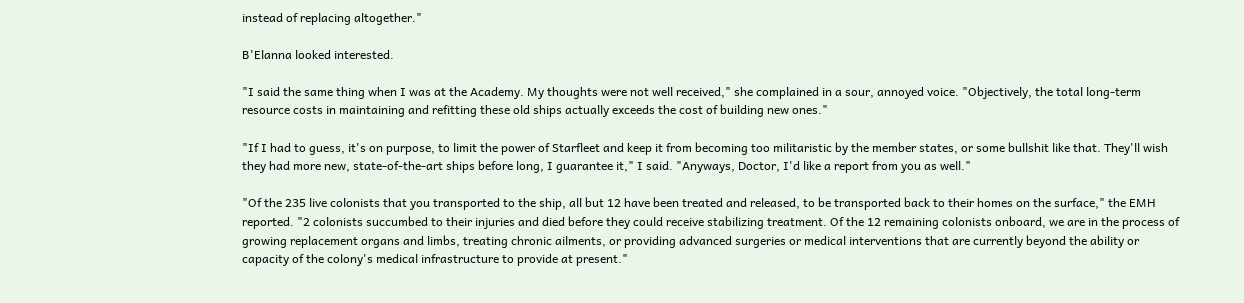instead of replacing altogether."

B'Elanna looked interested.

"I said the same thing when I was at the Academy. My thoughts were not well received," she complained in a sour, annoyed voice. "Objectively, the total long-term resource costs in maintaining and refitting these old ships actually exceeds the cost of building new ones."

"If I had to guess, it's on purpose, to limit the power of Starfleet and keep it from becoming too militaristic by the member states, or some bullshit like that. They'll wish they had more new, state-of-the-art ships before long, I guarantee it," I said. "Anyways, Doctor, I'd like a report from you as well."

"Of the 235 live colonists that you transported to the ship, all but 12 have been treated and released, to be transported back to their homes on the surface," the EMH reported. "2 colonists succumbed to their injuries and died before they could receive stabilizing treatment. Of the 12 remaining colonists onboard, we are in the process of growing replacement organs and limbs, treating chronic ailments, or providing advanced surgeries or medical interventions that are currently beyond the ability or capacity of the colony's medical infrastructure to provide at present."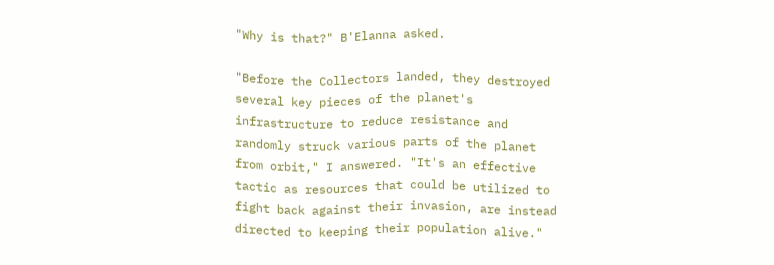"Why is that?" B'Elanna asked.

"Before the Collectors landed, they destroyed several key pieces of the planet's infrastructure to reduce resistance and randomly struck various parts of the planet from orbit," I answered. "It's an effective tactic as resources that could be utilized to fight back against their invasion, are instead directed to keeping their population alive."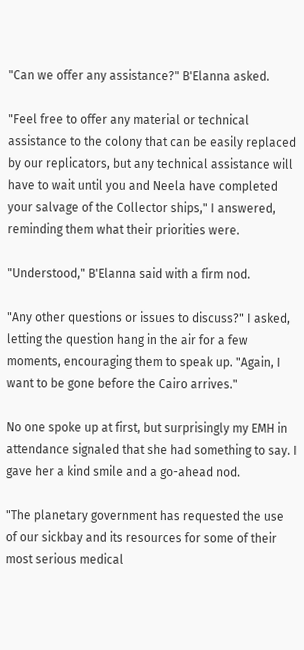"Can we offer any assistance?" B'Elanna asked.

"Feel free to offer any material or technical assistance to the colony that can be easily replaced by our replicators, but any technical assistance will have to wait until you and Neela have completed your salvage of the Collector ships," I answered, reminding them what their priorities were.

"Understood," B'Elanna said with a firm nod.

"Any other questions or issues to discuss?" I asked, letting the question hang in the air for a few moments, encouraging them to speak up. "Again, I want to be gone before the Cairo arrives."

No one spoke up at first, but surprisingly my EMH in attendance signaled that she had something to say. I gave her a kind smile and a go-ahead nod.

"The planetary government has requested the use of our sickbay and its resources for some of their most serious medical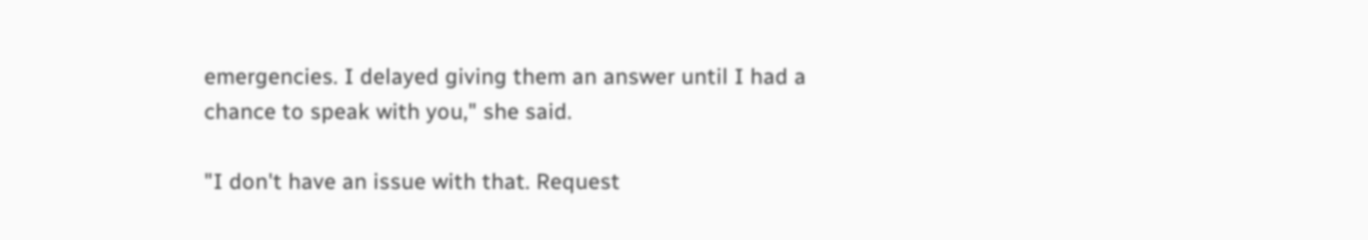emergencies. I delayed giving them an answer until I had a chance to speak with you," she said.

"I don't have an issue with that. Request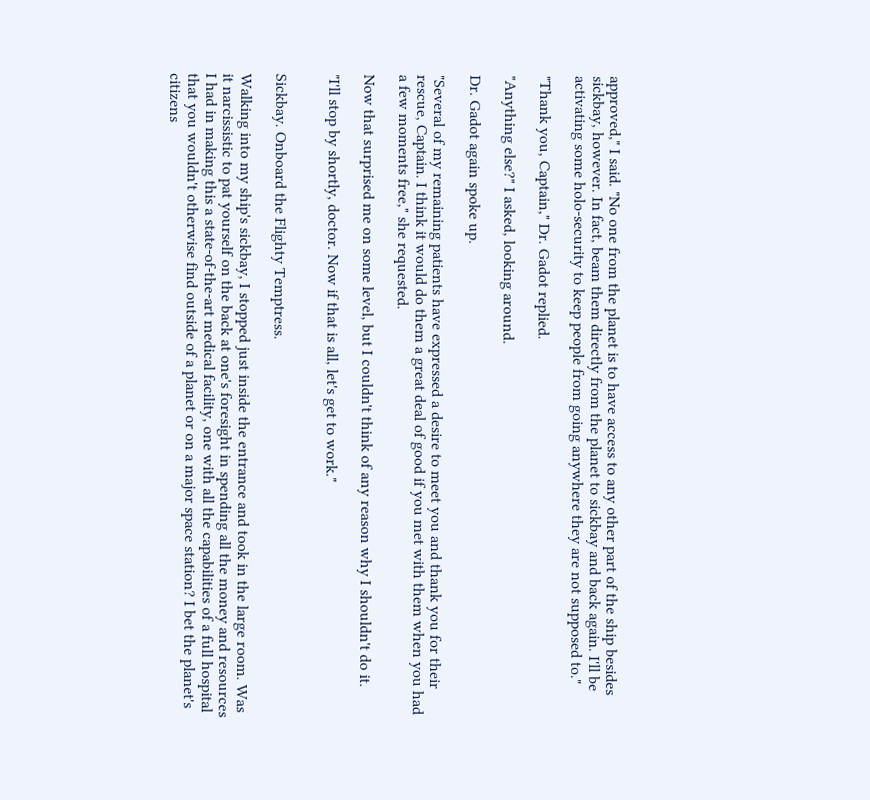approved," I said. "No one from the planet is to have access to any other part of the ship besides sickbay, however. In fact, beam them directly from the planet to sickbay and back again. I'll be activating some holo-security to keep people from going anywhere they are not supposed to."

"Thank you, Captain," Dr. Gadot replied.

"Anything else?" I asked, looking around.

Dr. Gadot again spoke up.

"Several of my remaining patients have expressed a desire to meet you and thank you for their rescue, Captain. I think it would do them a great deal of good if you met with them when you had a few moments free," she requested.

Now that surprised me on some level, but I couldn't think of any reason why I shouldn't do it.

"I'll stop by shortly, doctor. Now if that is all, let's get to work."


Sickbay. Onboard the Flighty Temptress.

Walking into my ship's sickbay, I stopped just inside the entrance and took in the large room. Was it narcissistic to pat yourself on the back at one's foresight in spending all the money and resources I had in making this a state-of-the-art medical facility, one with all the capabilities of a full hospital that you wouldn't otherwise find outside of a planet or on a major space station? I bet the planet's citizens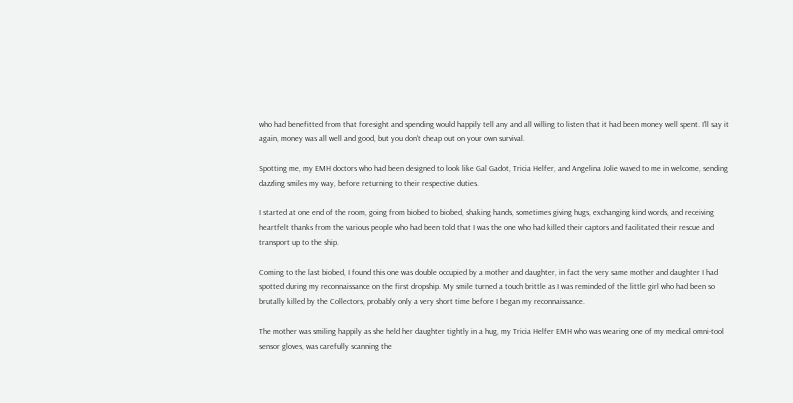who had benefitted from that foresight and spending would happily tell any and all willing to listen that it had been money well spent. I'll say it again, money was all well and good, but you don't cheap out on your own survival.

Spotting me, my EMH doctors who had been designed to look like Gal Gadot, Tricia Helfer, and Angelina Jolie waved to me in welcome, sending dazzling smiles my way, before returning to their respective duties.

I started at one end of the room, going from biobed to biobed, shaking hands, sometimes giving hugs, exchanging kind words, and receiving heartfelt thanks from the various people who had been told that I was the one who had killed their captors and facilitated their rescue and transport up to the ship.

Coming to the last biobed, I found this one was double occupied by a mother and daughter, in fact the very same mother and daughter I had spotted during my reconnaissance on the first dropship. My smile turned a touch brittle as I was reminded of the little girl who had been so brutally killed by the Collectors, probably only a very short time before I began my reconnaissance.

The mother was smiling happily as she held her daughter tightly in a hug, my Tricia Helfer EMH who was wearing one of my medical omni-tool sensor gloves, was carefully scanning the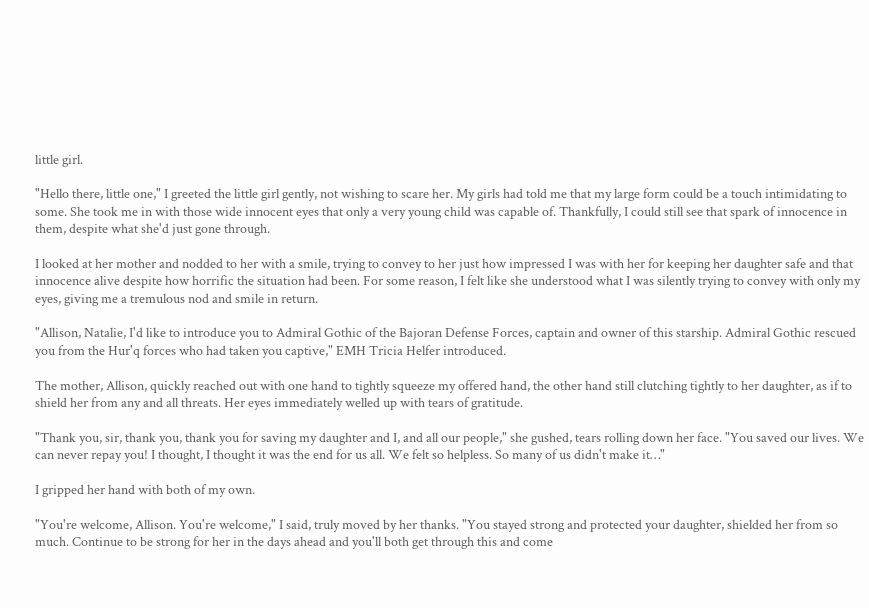little girl.

"Hello there, little one," I greeted the little girl gently, not wishing to scare her. My girls had told me that my large form could be a touch intimidating to some. She took me in with those wide innocent eyes that only a very young child was capable of. Thankfully, I could still see that spark of innocence in them, despite what she'd just gone through.

I looked at her mother and nodded to her with a smile, trying to convey to her just how impressed I was with her for keeping her daughter safe and that innocence alive despite how horrific the situation had been. For some reason, I felt like she understood what I was silently trying to convey with only my eyes, giving me a tremulous nod and smile in return.

"Allison, Natalie, I'd like to introduce you to Admiral Gothic of the Bajoran Defense Forces, captain and owner of this starship. Admiral Gothic rescued you from the Hur'q forces who had taken you captive," EMH Tricia Helfer introduced.

The mother, Allison, quickly reached out with one hand to tightly squeeze my offered hand, the other hand still clutching tightly to her daughter, as if to shield her from any and all threats. Her eyes immediately welled up with tears of gratitude.

"Thank you, sir, thank you, thank you for saving my daughter and I, and all our people," she gushed, tears rolling down her face. "You saved our lives. We can never repay you! I thought, I thought it was the end for us all. We felt so helpless. So many of us didn't make it…"

I gripped her hand with both of my own.

"You're welcome, Allison. You're welcome," I said, truly moved by her thanks. "You stayed strong and protected your daughter, shielded her from so much. Continue to be strong for her in the days ahead and you'll both get through this and come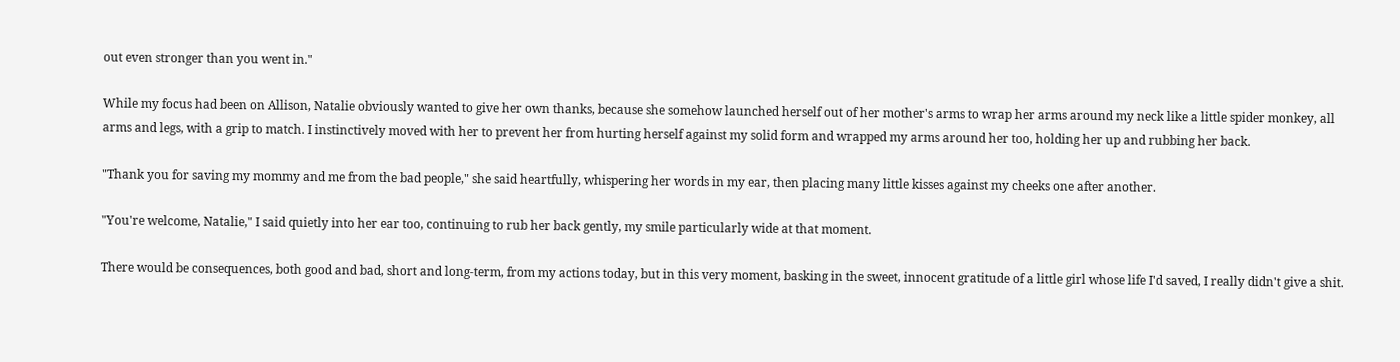out even stronger than you went in."

While my focus had been on Allison, Natalie obviously wanted to give her own thanks, because she somehow launched herself out of her mother's arms to wrap her arms around my neck like a little spider monkey, all arms and legs, with a grip to match. I instinctively moved with her to prevent her from hurting herself against my solid form and wrapped my arms around her too, holding her up and rubbing her back.

"Thank you for saving my mommy and me from the bad people," she said heartfully, whispering her words in my ear, then placing many little kisses against my cheeks one after another.

"You're welcome, Natalie," I said quietly into her ear too, continuing to rub her back gently, my smile particularly wide at that moment.

There would be consequences, both good and bad, short and long-term, from my actions today, but in this very moment, basking in the sweet, innocent gratitude of a little girl whose life I'd saved, I really didn't give a shit.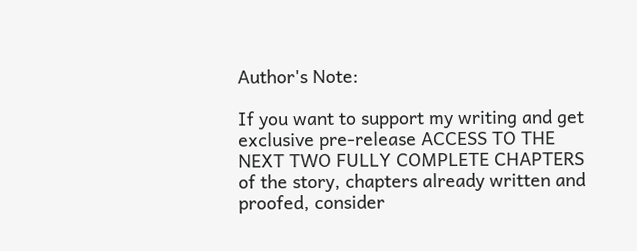Author's Note:

If you want to support my writing and get exclusive pre-release ACCESS TO THE NEXT TWO FULLY COMPLETE CHAPTERS of the story, chapters already written and proofed, consider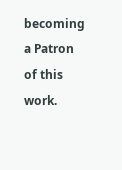becoming a Patron of this work.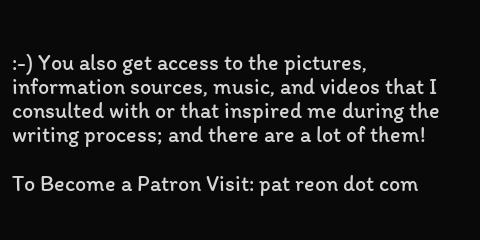:-) You also get access to the pictures, information sources, music, and videos that I consulted with or that inspired me during the writing process; and there are a lot of them!

To Become a Patron Visit: pat reon dot com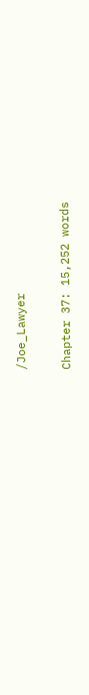/Joe_Lawyer

Chapter 37: 15,252 words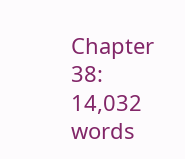Chapter 38: 14,032 words